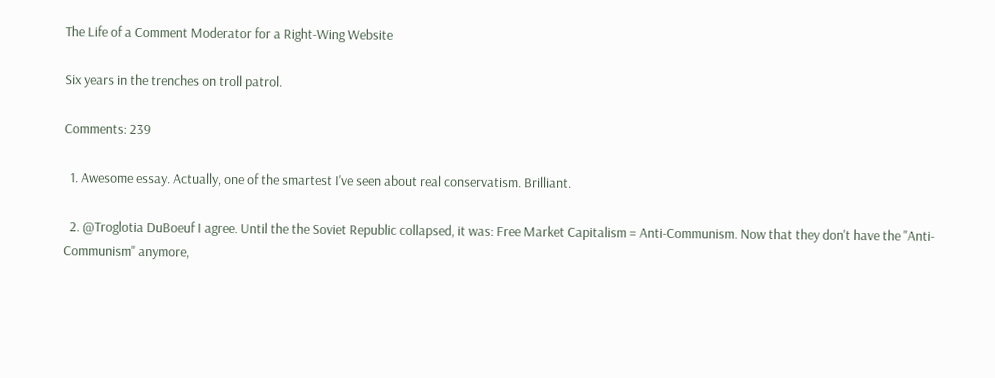The Life of a Comment Moderator for a Right-Wing Website

Six years in the trenches on troll patrol.

Comments: 239

  1. Awesome essay. Actually, one of the smartest I've seen about real conservatism. Brilliant.

  2. @Troglotia DuBoeuf I agree. Until the the Soviet Republic collapsed, it was: Free Market Capitalism = Anti-Communism. Now that they don't have the "Anti-Communism" anymore,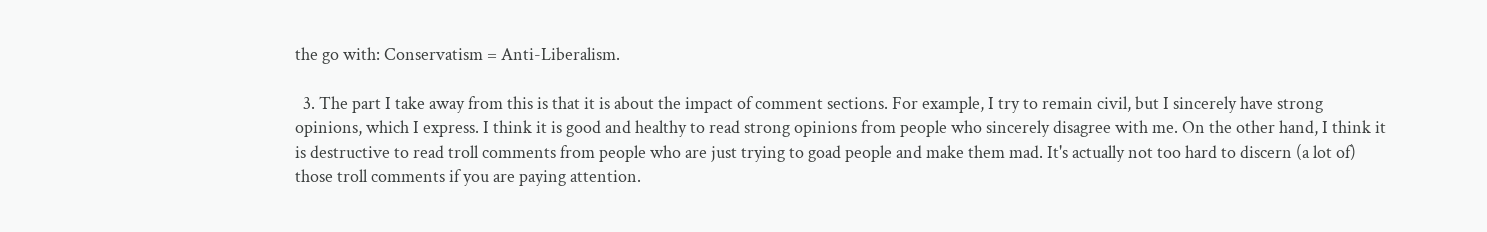the go with: Conservatism = Anti-Liberalism.

  3. The part I take away from this is that it is about the impact of comment sections. For example, I try to remain civil, but I sincerely have strong opinions, which I express. I think it is good and healthy to read strong opinions from people who sincerely disagree with me. On the other hand, I think it is destructive to read troll comments from people who are just trying to goad people and make them mad. It's actually not too hard to discern (a lot of) those troll comments if you are paying attention.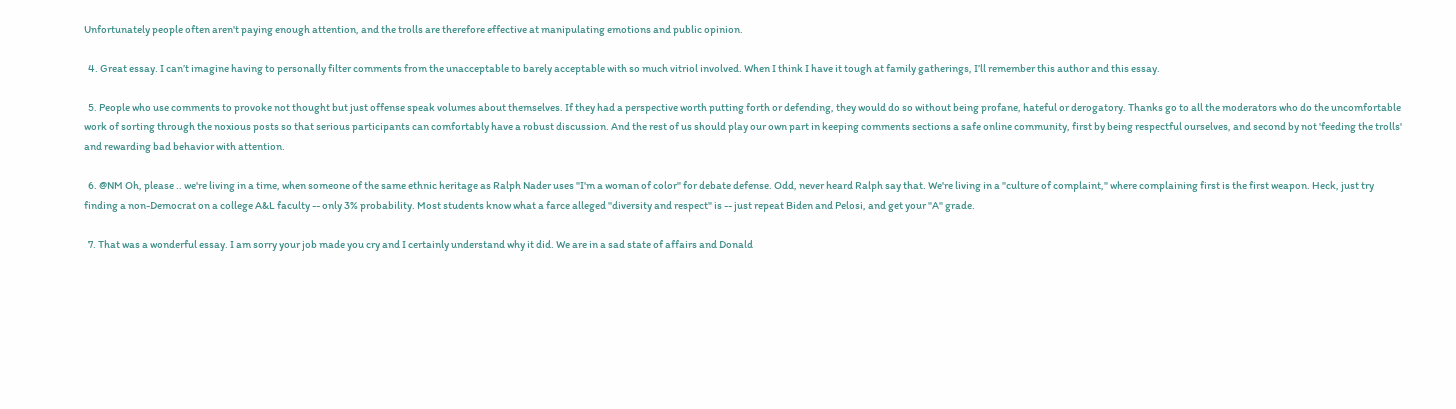Unfortunately people often aren't paying enough attention, and the trolls are therefore effective at manipulating emotions and public opinion.

  4. Great essay. I can’t imagine having to personally filter comments from the unacceptable to barely acceptable with so much vitriol involved. When I think I have it tough at family gatherings, I’ll remember this author and this essay.

  5. People who use comments to provoke not thought but just offense speak volumes about themselves. If they had a perspective worth putting forth or defending, they would do so without being profane, hateful or derogatory. Thanks go to all the moderators who do the uncomfortable work of sorting through the noxious posts so that serious participants can comfortably have a robust discussion. And the rest of us should play our own part in keeping comments sections a safe online community, first by being respectful ourselves, and second by not 'feeding the trolls' and rewarding bad behavior with attention.

  6. @NM Oh, please .. we're living in a time, when someone of the same ethnic heritage as Ralph Nader uses "I'm a woman of color" for debate defense. Odd, never heard Ralph say that. We're living in a "culture of complaint," where complaining first is the first weapon. Heck, just try finding a non-Democrat on a college A&L faculty -- only 3% probability. Most students know what a farce alleged "diversity and respect" is -- just repeat Biden and Pelosi, and get your "A" grade.

  7. That was a wonderful essay. I am sorry your job made you cry and I certainly understand why it did. We are in a sad state of affairs and Donald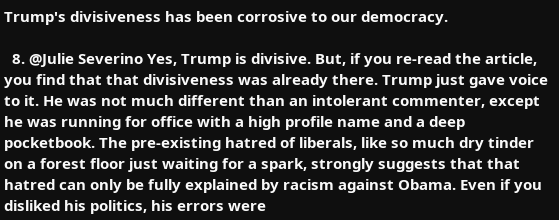Trump's divisiveness has been corrosive to our democracy.

  8. @Julie Severino Yes, Trump is divisive. But, if you re-read the article, you find that that divisiveness was already there. Trump just gave voice to it. He was not much different than an intolerant commenter, except he was running for office with a high profile name and a deep pocketbook. The pre-existing hatred of liberals, like so much dry tinder on a forest floor just waiting for a spark, strongly suggests that that hatred can only be fully explained by racism against Obama. Even if you disliked his politics, his errors were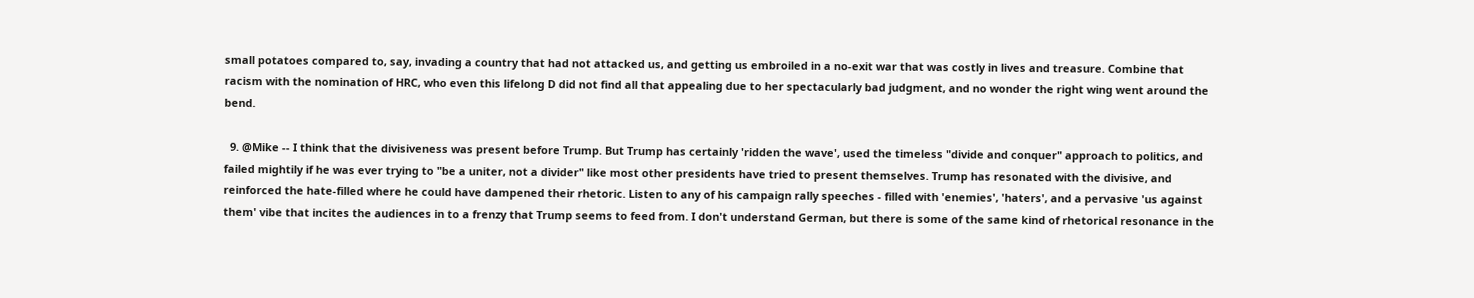small potatoes compared to, say, invading a country that had not attacked us, and getting us embroiled in a no-exit war that was costly in lives and treasure. Combine that racism with the nomination of HRC, who even this lifelong D did not find all that appealing due to her spectacularly bad judgment, and no wonder the right wing went around the bend.

  9. @Mike -- I think that the divisiveness was present before Trump. But Trump has certainly 'ridden the wave', used the timeless "divide and conquer" approach to politics, and failed mightily if he was ever trying to "be a uniter, not a divider" like most other presidents have tried to present themselves. Trump has resonated with the divisive, and reinforced the hate-filled where he could have dampened their rhetoric. Listen to any of his campaign rally speeches - filled with 'enemies', 'haters', and a pervasive 'us against them' vibe that incites the audiences in to a frenzy that Trump seems to feed from. I don't understand German, but there is some of the same kind of rhetorical resonance in the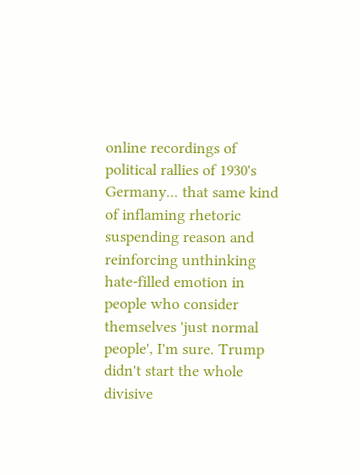online recordings of political rallies of 1930's Germany... that same kind of inflaming rhetoric suspending reason and reinforcing unthinking hate-filled emotion in people who consider themselves 'just normal people', I'm sure. Trump didn't start the whole divisive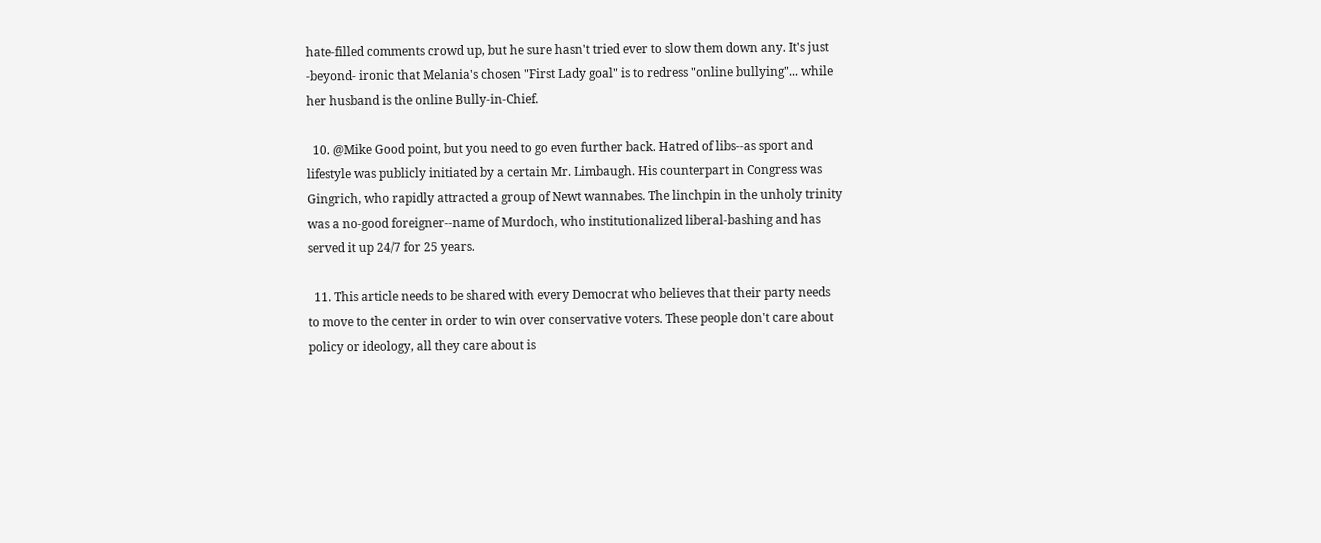hate-filled comments crowd up, but he sure hasn't tried ever to slow them down any. It's just -beyond- ironic that Melania's chosen "First Lady goal" is to redress "online bullying"... while her husband is the online Bully-in-Chief.

  10. @Mike Good point, but you need to go even further back. Hatred of libs--as sport and lifestyle was publicly initiated by a certain Mr. Limbaugh. His counterpart in Congress was Gingrich, who rapidly attracted a group of Newt wannabes. The linchpin in the unholy trinity was a no-good foreigner--name of Murdoch, who institutionalized liberal-bashing and has served it up 24/7 for 25 years.

  11. This article needs to be shared with every Democrat who believes that their party needs to move to the center in order to win over conservative voters. These people don't care about policy or ideology, all they care about is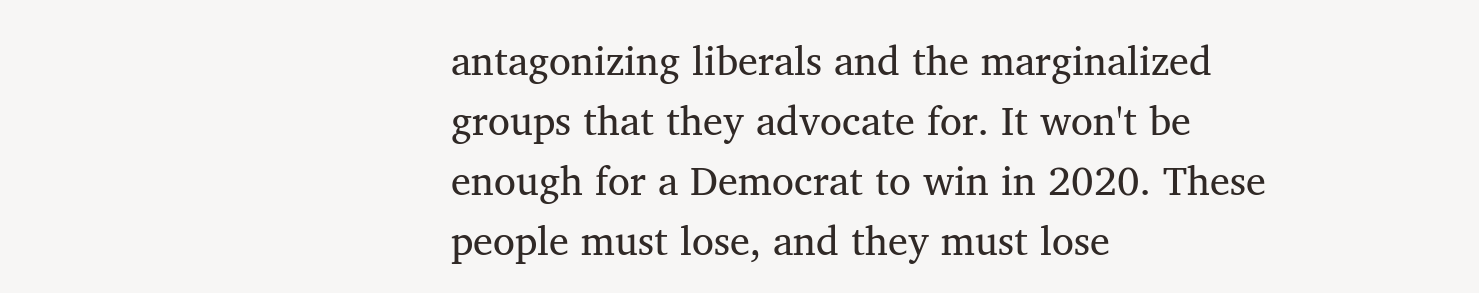antagonizing liberals and the marginalized groups that they advocate for. It won't be enough for a Democrat to win in 2020. These people must lose, and they must lose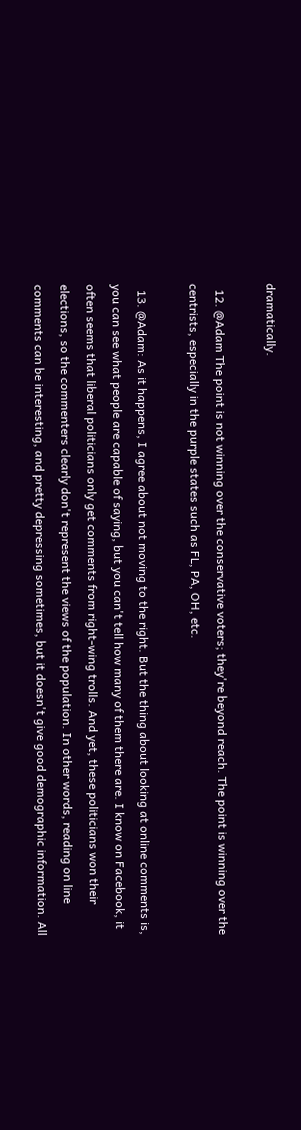dramatically.

  12. @Adam The point is not winning over the conservative voters; they're beyond reach. The point is winning over the centrists, especially in the purple states such as FL, PA, OH, etc.

  13. @Adam: As it happens, I agree about not moving to the right. But the thing about looking at online comments is, you can see what people are capable of saying, but you can't tell how many of them there are. I know on Facebook, it often seems that liberal politicians only get comments from right-wing trolls. And yet, these politicians won their elections, so the commenters clearly don't represent the views of the population. In other words, reading on line comments can be interesting, and pretty depressing sometimes, but it doesn't give good demographic information. All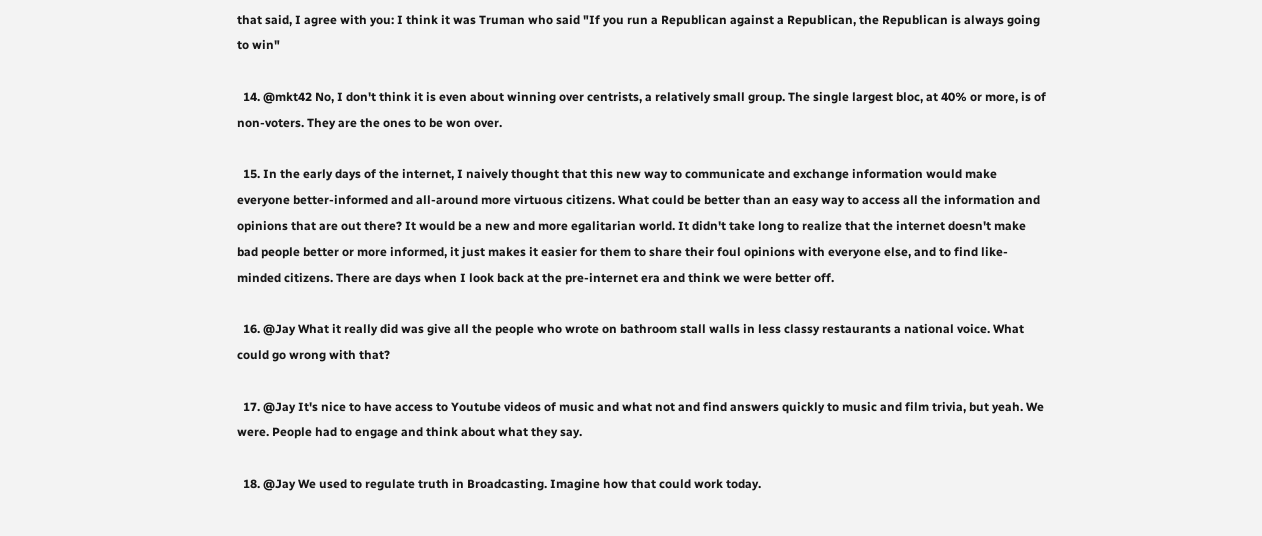that said, I agree with you: I think it was Truman who said "If you run a Republican against a Republican, the Republican is always going to win"

  14. @mkt42 No, I don't think it is even about winning over centrists, a relatively small group. The single largest bloc, at 40% or more, is of non-voters. They are the ones to be won over.

  15. In the early days of the internet, I naively thought that this new way to communicate and exchange information would make everyone better-informed and all-around more virtuous citizens. What could be better than an easy way to access all the information and opinions that are out there? It would be a new and more egalitarian world. It didn't take long to realize that the internet doesn't make bad people better or more informed, it just makes it easier for them to share their foul opinions with everyone else, and to find like-minded citizens. There are days when I look back at the pre-internet era and think we were better off.

  16. @Jay What it really did was give all the people who wrote on bathroom stall walls in less classy restaurants a national voice. What could go wrong with that?

  17. @Jay It's nice to have access to Youtube videos of music and what not and find answers quickly to music and film trivia, but yeah. We were. People had to engage and think about what they say.

  18. @Jay We used to regulate truth in Broadcasting. Imagine how that could work today.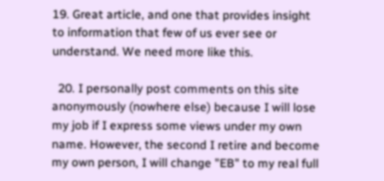19. Great article, and one that provides insight to information that few of us ever see or understand. We need more like this.

  20. I personally post comments on this site anonymously (nowhere else) because I will lose my job if I express some views under my own name. However, the second I retire and become my own person, I will change "EB" to my real full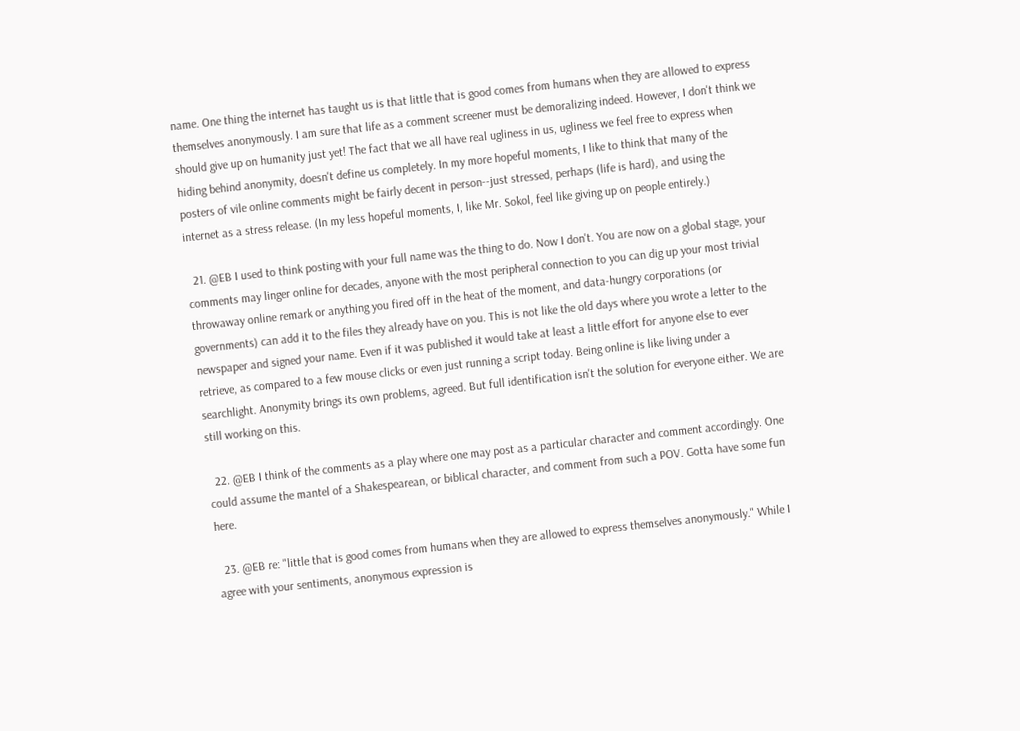name. One thing the internet has taught us is that little that is good comes from humans when they are allowed to express themselves anonymously. I am sure that life as a comment screener must be demoralizing indeed. However, I don't think we should give up on humanity just yet! The fact that we all have real ugliness in us, ugliness we feel free to express when hiding behind anonymity, doesn't define us completely. In my more hopeful moments, I like to think that many of the posters of vile online comments might be fairly decent in person--just stressed, perhaps (life is hard), and using the internet as a stress release. (In my less hopeful moments, I, like Mr. Sokol, feel like giving up on people entirely.)

  21. @EB I used to think posting with your full name was the thing to do. Now I don't. You are now on a global stage, your comments may linger online for decades, anyone with the most peripheral connection to you can dig up your most trivial throwaway online remark or anything you fired off in the heat of the moment, and data-hungry corporations (or governments) can add it to the files they already have on you. This is not like the old days where you wrote a letter to the newspaper and signed your name. Even if it was published it would take at least a little effort for anyone else to ever retrieve, as compared to a few mouse clicks or even just running a script today. Being online is like living under a searchlight. Anonymity brings its own problems, agreed. But full identification isn't the solution for everyone either. We are still working on this.

  22. @EB I think of the comments as a play where one may post as a particular character and comment accordingly. One could assume the mantel of a Shakespearean, or biblical character, and comment from such a POV. Gotta have some fun here.

  23. @EB re: "little that is good comes from humans when they are allowed to express themselves anonymously." While I agree with your sentiments, anonymous expression is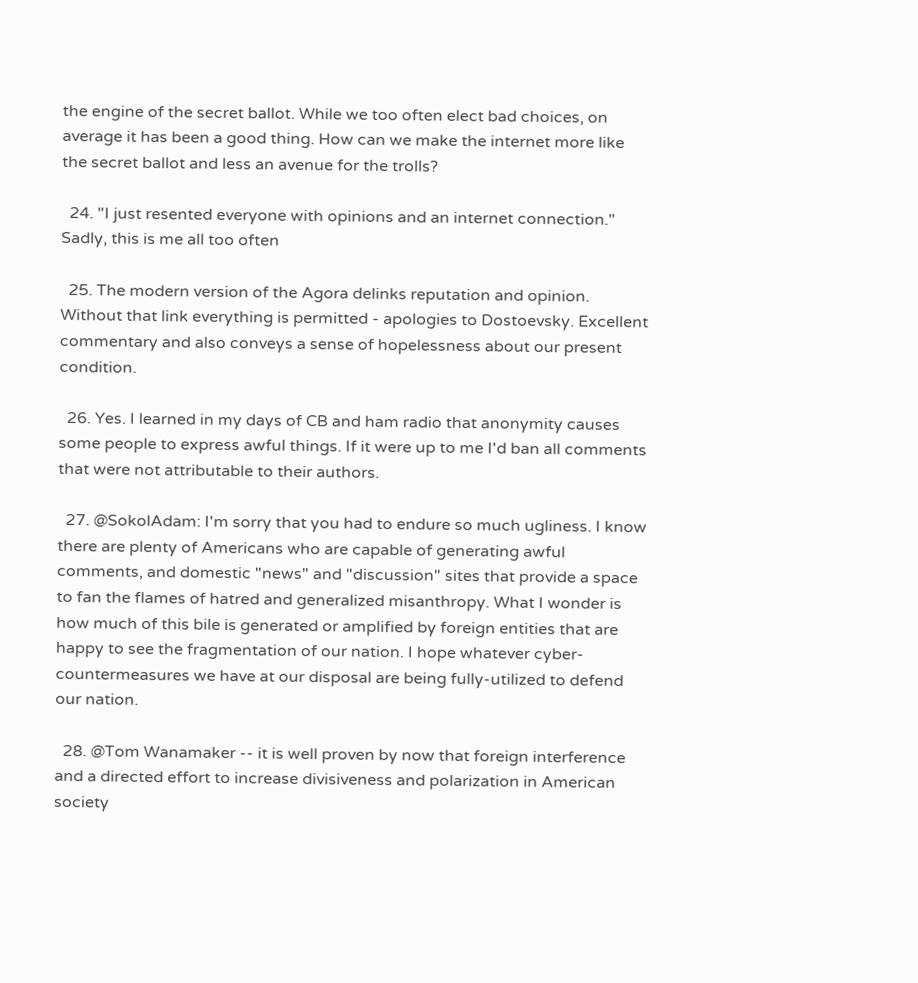the engine of the secret ballot. While we too often elect bad choices, on average it has been a good thing. How can we make the internet more like the secret ballot and less an avenue for the trolls?

  24. "I just resented everyone with opinions and an internet connection." Sadly, this is me all too often

  25. The modern version of the Agora delinks reputation and opinion. Without that link everything is permitted - apologies to Dostoevsky. Excellent commentary and also conveys a sense of hopelessness about our present condition.

  26. Yes. I learned in my days of CB and ham radio that anonymity causes some people to express awful things. If it were up to me I'd ban all comments that were not attributable to their authors.

  27. @SokolAdam: I'm sorry that you had to endure so much ugliness. I know there are plenty of Americans who are capable of generating awful comments, and domestic "news" and "discussion" sites that provide a space to fan the flames of hatred and generalized misanthropy. What I wonder is how much of this bile is generated or amplified by foreign entities that are happy to see the fragmentation of our nation. I hope whatever cyber-countermeasures we have at our disposal are being fully-utilized to defend our nation.

  28. @Tom Wanamaker -- it is well proven by now that foreign interference and a directed effort to increase divisiveness and polarization in American society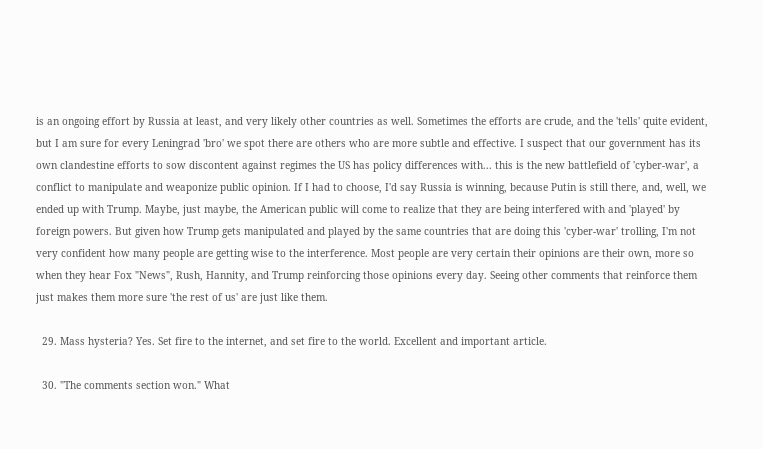is an ongoing effort by Russia at least, and very likely other countries as well. Sometimes the efforts are crude, and the 'tells' quite evident, but I am sure for every Leningrad 'bro' we spot there are others who are more subtle and effective. I suspect that our government has its own clandestine efforts to sow discontent against regimes the US has policy differences with... this is the new battlefield of 'cyber-war', a conflict to manipulate and weaponize public opinion. If I had to choose, I'd say Russia is winning, because Putin is still there, and, well, we ended up with Trump. Maybe, just maybe, the American public will come to realize that they are being interfered with and 'played' by foreign powers. But given how Trump gets manipulated and played by the same countries that are doing this 'cyber-war' trolling, I'm not very confident how many people are getting wise to the interference. Most people are very certain their opinions are their own, more so when they hear Fox "News", Rush, Hannity, and Trump reinforcing those opinions every day. Seeing other comments that reinforce them just makes them more sure 'the rest of us' are just like them.

  29. Mass hysteria? Yes. Set fire to the internet, and set fire to the world. Excellent and important article.

  30. "The comments section won." What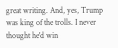great writing. And, yes, Trump was king of the trolls. I never thought he'd win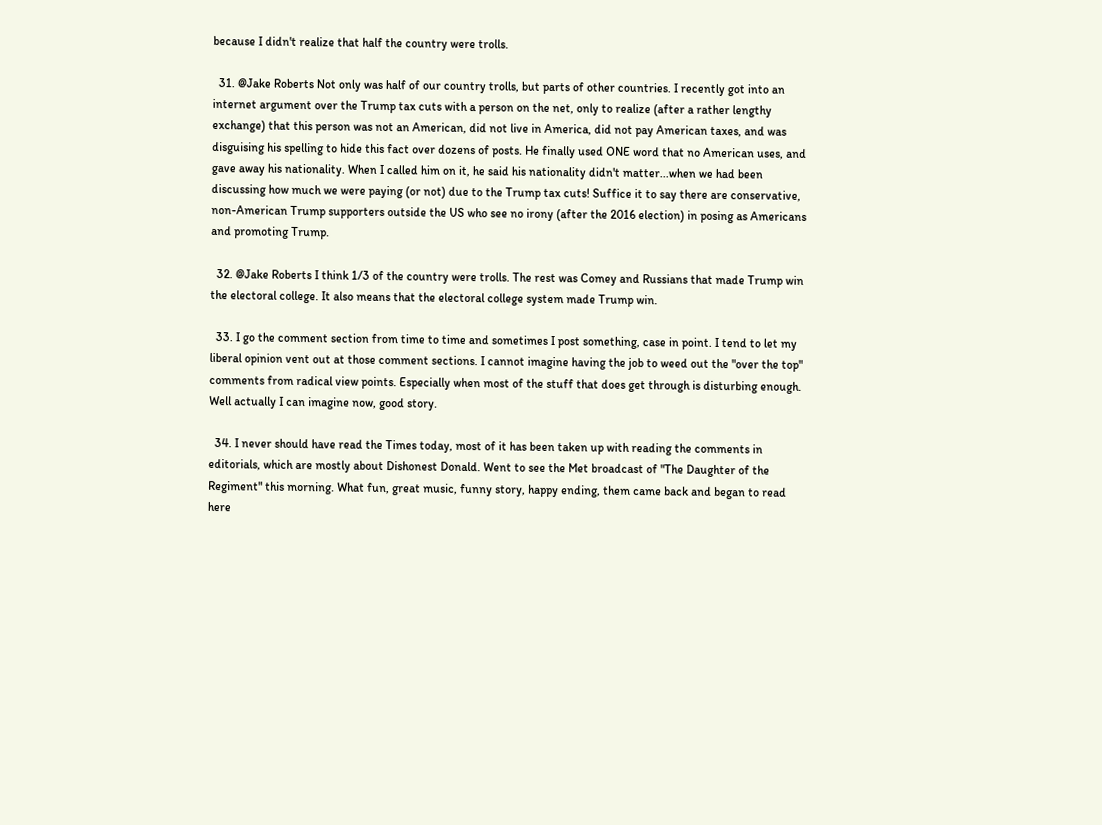because I didn't realize that half the country were trolls.

  31. @Jake Roberts Not only was half of our country trolls, but parts of other countries. I recently got into an internet argument over the Trump tax cuts with a person on the net, only to realize (after a rather lengthy exchange) that this person was not an American, did not live in America, did not pay American taxes, and was disguising his spelling to hide this fact over dozens of posts. He finally used ONE word that no American uses, and gave away his nationality. When I called him on it, he said his nationality didn't matter...when we had been discussing how much we were paying (or not) due to the Trump tax cuts! Suffice it to say there are conservative, non-American Trump supporters outside the US who see no irony (after the 2016 election) in posing as Americans and promoting Trump.

  32. @Jake Roberts I think 1/3 of the country were trolls. The rest was Comey and Russians that made Trump win the electoral college. It also means that the electoral college system made Trump win.

  33. I go the comment section from time to time and sometimes I post something, case in point. I tend to let my liberal opinion vent out at those comment sections. I cannot imagine having the job to weed out the "over the top" comments from radical view points. Especially when most of the stuff that does get through is disturbing enough. Well actually I can imagine now, good story.

  34. I never should have read the Times today, most of it has been taken up with reading the comments in editorials, which are mostly about Dishonest Donald. Went to see the Met broadcast of "The Daughter of the Regiment" this morning. What fun, great music, funny story, happy ending, them came back and began to read here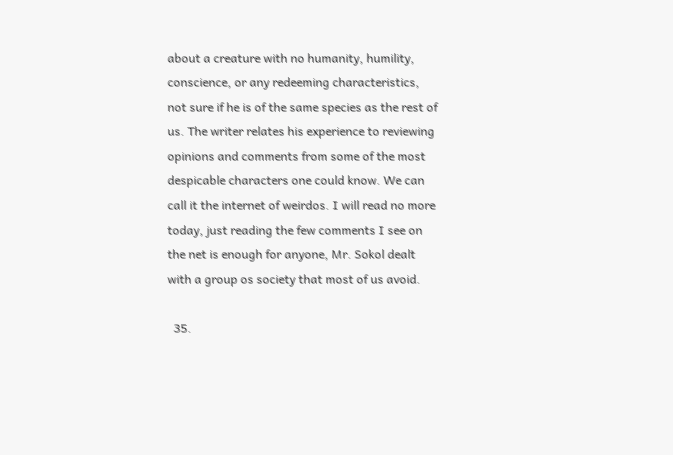about a creature with no humanity, humility, conscience, or any redeeming characteristics, not sure if he is of the same species as the rest of us. The writer relates his experience to reviewing opinions and comments from some of the most despicable characters one could know. We can call it the internet of weirdos. I will read no more today, just reading the few comments I see on the net is enough for anyone, Mr. Sokol dealt with a group os society that most of us avoid.

  35.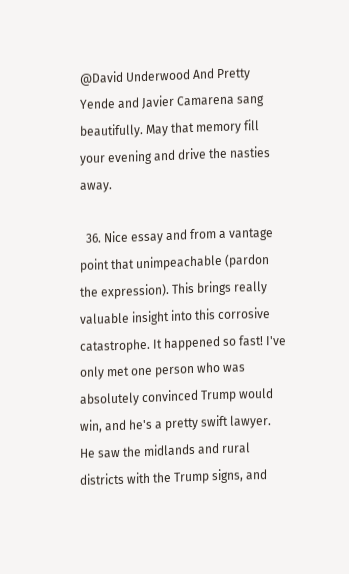@David Underwood And Pretty Yende and Javier Camarena sang beautifully. May that memory fill your evening and drive the nasties away.

  36. Nice essay and from a vantage point that unimpeachable (pardon the expression). This brings really valuable insight into this corrosive catastrophe. It happened so fast! I've only met one person who was absolutely convinced Trump would win, and he's a pretty swift lawyer. He saw the midlands and rural districts with the Trump signs, and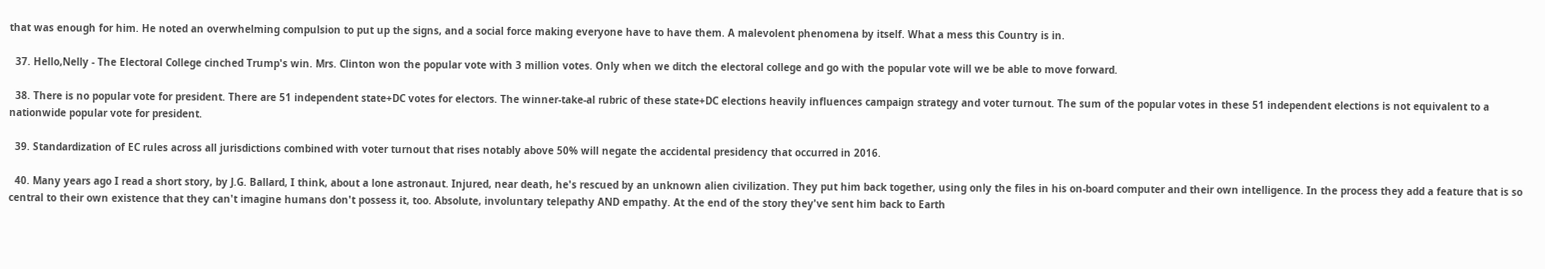that was enough for him. He noted an overwhelming compulsion to put up the signs, and a social force making everyone have to have them. A malevolent phenomena by itself. What a mess this Country is in.

  37. Hello,Nelly - The Electoral College cinched Trump's win. Mrs. Clinton won the popular vote with 3 million votes. Only when we ditch the electoral college and go with the popular vote will we be able to move forward.

  38. There is no popular vote for president. There are 51 independent state+DC votes for electors. The winner-take-al rubric of these state+DC elections heavily influences campaign strategy and voter turnout. The sum of the popular votes in these 51 independent elections is not equivalent to a nationwide popular vote for president.

  39. Standardization of EC rules across all jurisdictions combined with voter turnout that rises notably above 50% will negate the accidental presidency that occurred in 2016.

  40. Many years ago I read a short story, by J.G. Ballard, I think, about a lone astronaut. Injured, near death, he's rescued by an unknown alien civilization. They put him back together, using only the files in his on-board computer and their own intelligence. In the process they add a feature that is so central to their own existence that they can't imagine humans don't possess it, too. Absolute, involuntary telepathy AND empathy. At the end of the story they've sent him back to Earth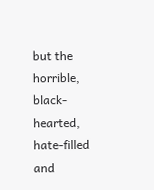but the horrible, black-hearted, hate-filled and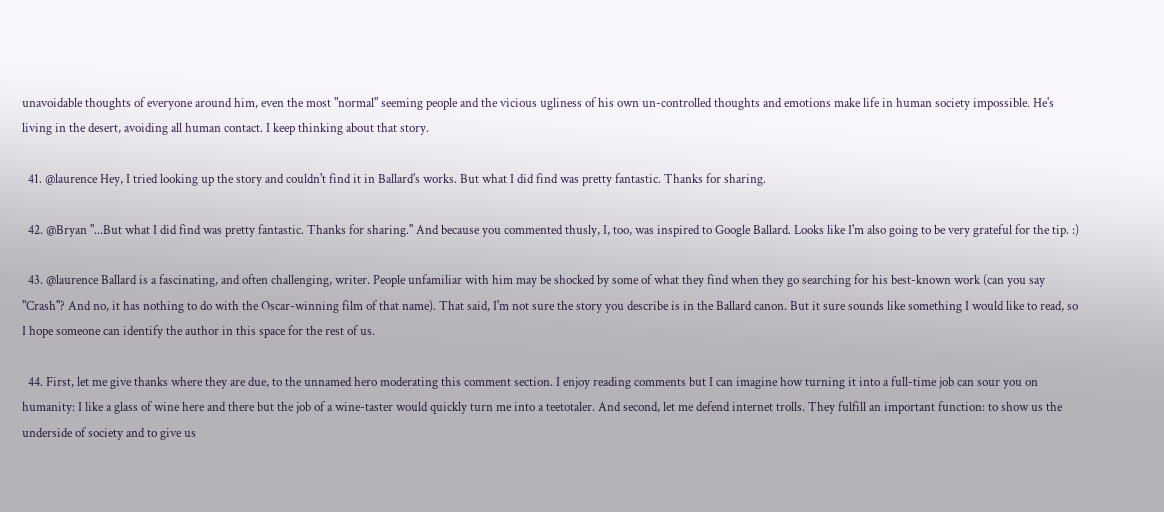unavoidable thoughts of everyone around him, even the most "normal" seeming people and the vicious ugliness of his own un-controlled thoughts and emotions make life in human society impossible. He's living in the desert, avoiding all human contact. I keep thinking about that story.

  41. @laurence Hey, I tried looking up the story and couldn't find it in Ballard's works. But what I did find was pretty fantastic. Thanks for sharing.

  42. @Bryan "...But what I did find was pretty fantastic. Thanks for sharing." And because you commented thusly, I, too, was inspired to Google Ballard. Looks like I'm also going to be very grateful for the tip. :)

  43. @laurence Ballard is a fascinating, and often challenging, writer. People unfamiliar with him may be shocked by some of what they find when they go searching for his best-known work (can you say "Crash"? And no, it has nothing to do with the Oscar-winning film of that name). That said, I'm not sure the story you describe is in the Ballard canon. But it sure sounds like something I would like to read, so I hope someone can identify the author in this space for the rest of us.

  44. First, let me give thanks where they are due, to the unnamed hero moderating this comment section. I enjoy reading comments but I can imagine how turning it into a full-time job can sour you on humanity: I like a glass of wine here and there but the job of a wine-taster would quickly turn me into a teetotaler. And second, let me defend internet trolls. They fulfill an important function: to show us the underside of society and to give us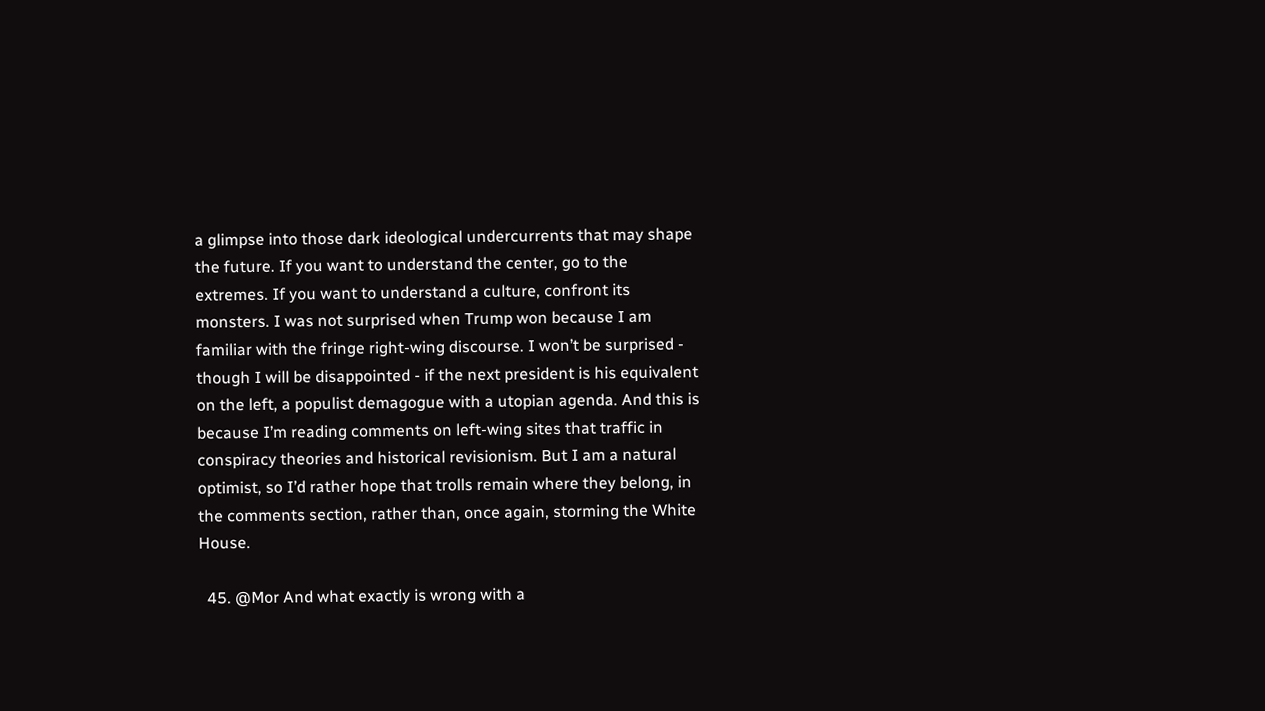a glimpse into those dark ideological undercurrents that may shape the future. If you want to understand the center, go to the extremes. If you want to understand a culture, confront its monsters. I was not surprised when Trump won because I am familiar with the fringe right-wing discourse. I won’t be surprised - though I will be disappointed - if the next president is his equivalent on the left, a populist demagogue with a utopian agenda. And this is because I’m reading comments on left-wing sites that traffic in conspiracy theories and historical revisionism. But I am a natural optimist, so I’d rather hope that trolls remain where they belong, in the comments section, rather than, once again, storming the White House.

  45. @Mor And what exactly is wrong with a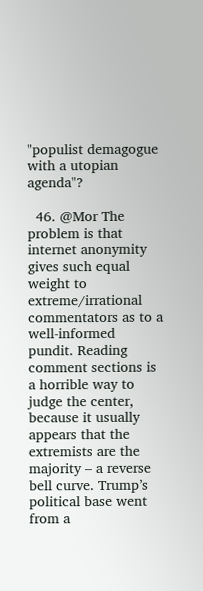"populist demagogue with a utopian agenda"?

  46. @Mor The problem is that internet anonymity gives such equal weight to extreme/irrational commentators as to a well-informed pundit. Reading comment sections is a horrible way to judge the center, because it usually appears that the extremists are the majority – a reverse bell curve. Trump’s political base went from a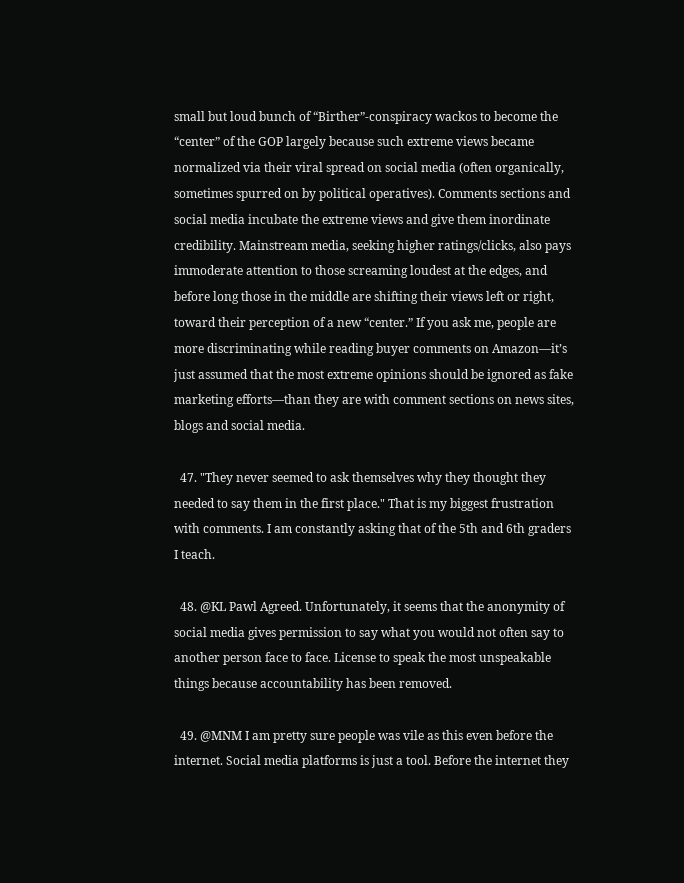small but loud bunch of “Birther”-conspiracy wackos to become the “center” of the GOP largely because such extreme views became normalized via their viral spread on social media (often organically, sometimes spurred on by political operatives). Comments sections and social media incubate the extreme views and give them inordinate credibility. Mainstream media, seeking higher ratings/clicks, also pays immoderate attention to those screaming loudest at the edges, and before long those in the middle are shifting their views left or right, toward their perception of a new “center.” If you ask me, people are more discriminating while reading buyer comments on Amazon—it’s just assumed that the most extreme opinions should be ignored as fake marketing efforts—than they are with comment sections on news sites, blogs and social media.

  47. "They never seemed to ask themselves why they thought they needed to say them in the first place." That is my biggest frustration with comments. I am constantly asking that of the 5th and 6th graders I teach.

  48. @KL Pawl Agreed. Unfortunately, it seems that the anonymity of social media gives permission to say what you would not often say to another person face to face. License to speak the most unspeakable things because accountability has been removed.

  49. @MNM I am pretty sure people was vile as this even before the internet. Social media platforms is just a tool. Before the internet they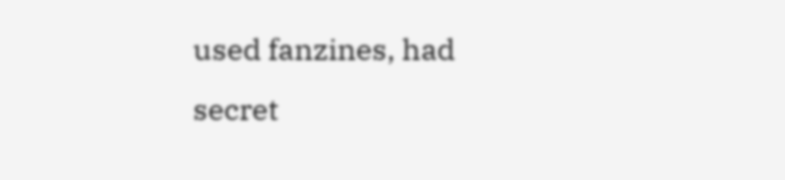used fanzines, had secret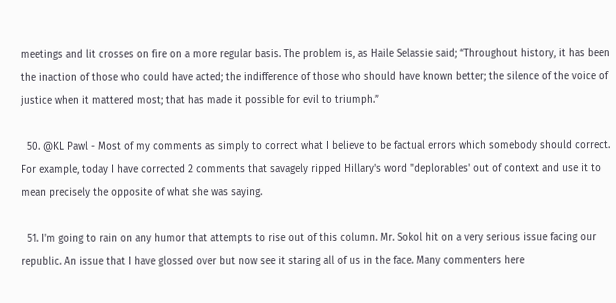meetings and lit crosses on fire on a more regular basis. The problem is, as Haile Selassie said; “Throughout history, it has been the inaction of those who could have acted; the indifference of those who should have known better; the silence of the voice of justice when it mattered most; that has made it possible for evil to triumph.”

  50. @KL Pawl - Most of my comments as simply to correct what I believe to be factual errors which somebody should correct. For example, today I have corrected 2 comments that savagely ripped Hillary's word "deplorables' out of context and use it to mean precisely the opposite of what she was saying.

  51. I'm going to rain on any humor that attempts to rise out of this column. Mr. Sokol hit on a very serious issue facing our republic. An issue that I have glossed over but now see it staring all of us in the face. Many commenters here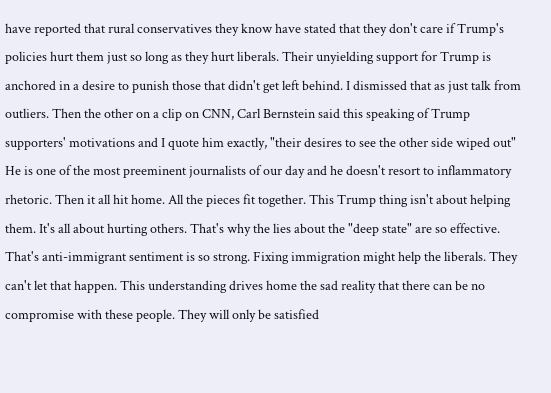have reported that rural conservatives they know have stated that they don't care if Trump's policies hurt them just so long as they hurt liberals. Their unyielding support for Trump is anchored in a desire to punish those that didn't get left behind. I dismissed that as just talk from outliers. Then the other on a clip on CNN, Carl Bernstein said this speaking of Trump supporters' motivations and I quote him exactly, "their desires to see the other side wiped out" He is one of the most preeminent journalists of our day and he doesn't resort to inflammatory rhetoric. Then it all hit home. All the pieces fit together. This Trump thing isn't about helping them. It's all about hurting others. That's why the lies about the "deep state" are so effective. That's anti-immigrant sentiment is so strong. Fixing immigration might help the liberals. They can't let that happen. This understanding drives home the sad reality that there can be no compromise with these people. They will only be satisfied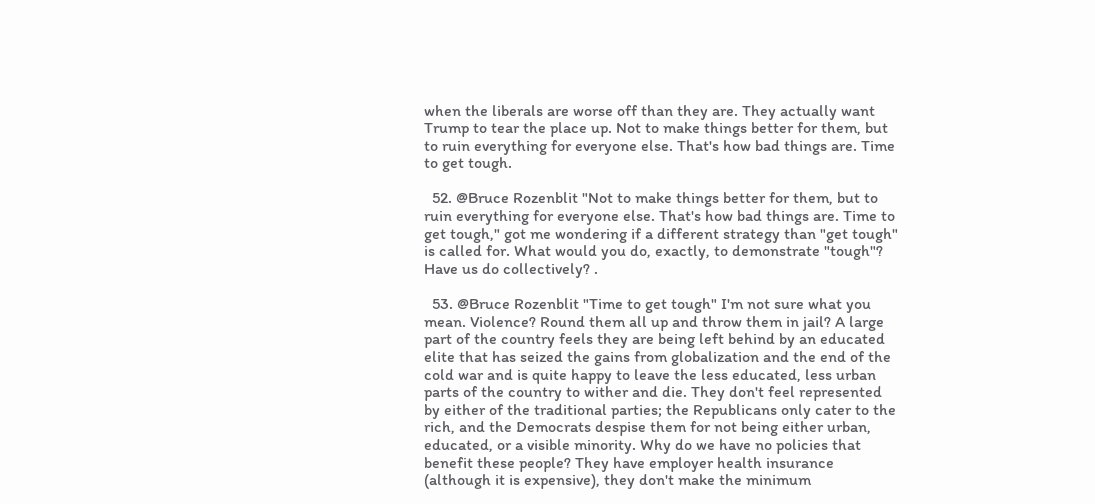when the liberals are worse off than they are. They actually want Trump to tear the place up. Not to make things better for them, but to ruin everything for everyone else. That's how bad things are. Time to get tough.

  52. @Bruce Rozenblit "Not to make things better for them, but to ruin everything for everyone else. That's how bad things are. Time to get tough," got me wondering if a different strategy than "get tough" is called for. What would you do, exactly, to demonstrate "tough"? Have us do collectively? .

  53. @Bruce Rozenblit "Time to get tough" I'm not sure what you mean. Violence? Round them all up and throw them in jail? A large part of the country feels they are being left behind by an educated elite that has seized the gains from globalization and the end of the cold war and is quite happy to leave the less educated, less urban parts of the country to wither and die. They don't feel represented by either of the traditional parties; the Republicans only cater to the rich, and the Democrats despise them for not being either urban, educated, or a visible minority. Why do we have no policies that benefit these people? They have employer health insurance (although it is expensive), they don't make the minimum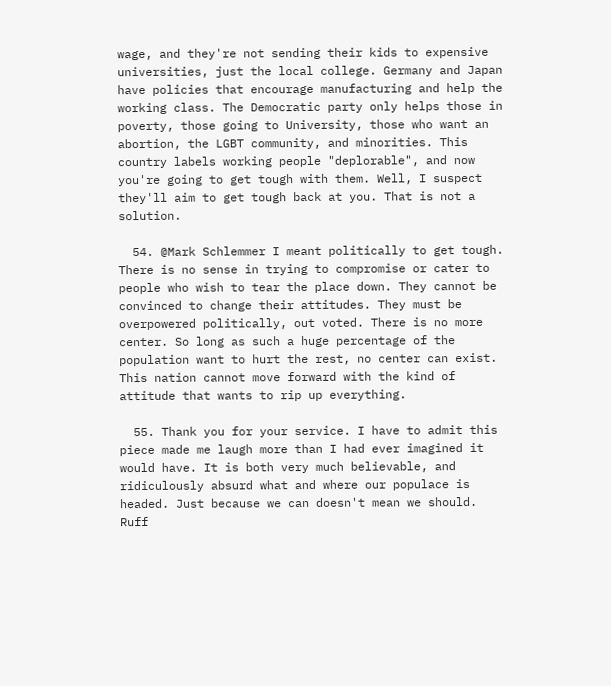wage, and they're not sending their kids to expensive universities, just the local college. Germany and Japan have policies that encourage manufacturing and help the working class. The Democratic party only helps those in poverty, those going to University, those who want an abortion, the LGBT community, and minorities. This country labels working people "deplorable", and now you're going to get tough with them. Well, I suspect they'll aim to get tough back at you. That is not a solution.

  54. @Mark Schlemmer I meant politically to get tough. There is no sense in trying to compromise or cater to people who wish to tear the place down. They cannot be convinced to change their attitudes. They must be overpowered politically, out voted. There is no more center. So long as such a huge percentage of the population want to hurt the rest, no center can exist. This nation cannot move forward with the kind of attitude that wants to rip up everything.

  55. Thank you for your service. I have to admit this piece made me laugh more than I had ever imagined it would have. It is both very much believable, and ridiculously absurd what and where our populace is headed. Just because we can doesn't mean we should. Ruff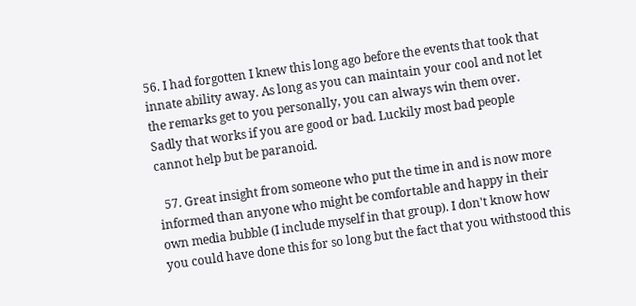56. I had forgotten I knew this long ago before the events that took that innate ability away. As long as you can maintain your cool and not let the remarks get to you personally, you can always win them over. Sadly that works if you are good or bad. Luckily most bad people cannot help but be paranoid.

  57. Great insight from someone who put the time in and is now more informed than anyone who might be comfortable and happy in their own media bubble (I include myself in that group). I don't know how you could have done this for so long but the fact that you withstood this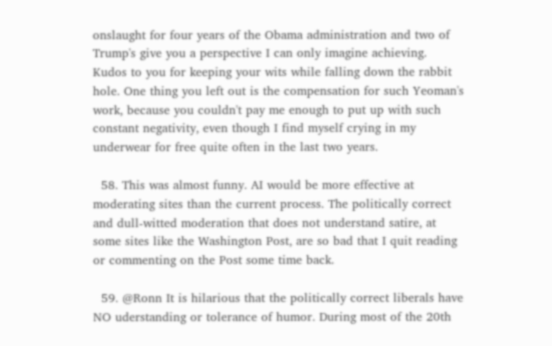onslaught for four years of the Obama administration and two of Trump's give you a perspective I can only imagine achieving. Kudos to you for keeping your wits while falling down the rabbit hole. One thing you left out is the compensation for such Yeoman's work, because you couldn't pay me enough to put up with such constant negativity, even though I find myself crying in my underwear for free quite often in the last two years.

  58. This was almost funny. AI would be more effective at moderating sites than the current process. The politically correct and dull-witted moderation that does not understand satire, at some sites like the Washington Post, are so bad that I quit reading or commenting on the Post some time back.

  59. @Ronn It is hilarious that the politically correct liberals have NO uderstanding or tolerance of humor. During most of the 20th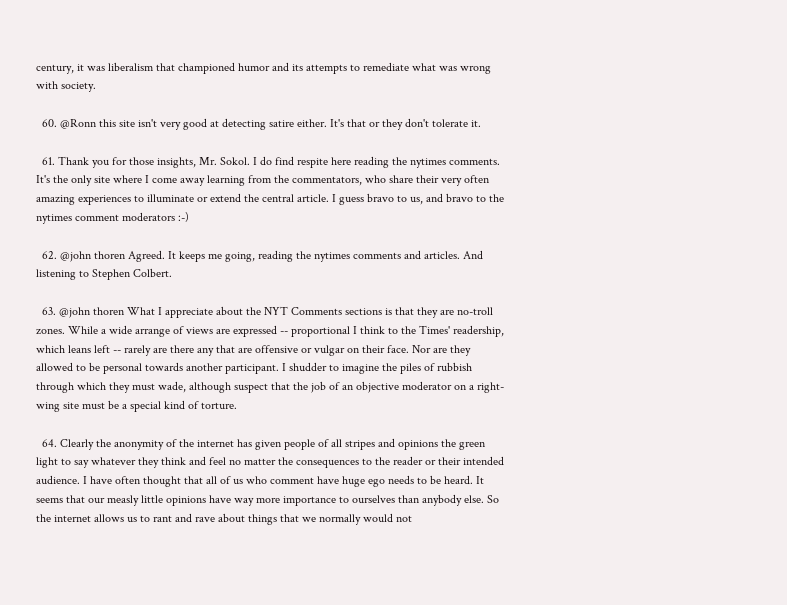century, it was liberalism that championed humor and its attempts to remediate what was wrong with society.

  60. @Ronn this site isn't very good at detecting satire either. It's that or they don't tolerate it.

  61. Thank you for those insights, Mr. Sokol. I do find respite here reading the nytimes comments. It's the only site where I come away learning from the commentators, who share their very often amazing experiences to illuminate or extend the central article. I guess bravo to us, and bravo to the nytimes comment moderators :-)

  62. @john thoren Agreed. It keeps me going, reading the nytimes comments and articles. And listening to Stephen Colbert.

  63. @john thoren What I appreciate about the NYT Comments sections is that they are no-troll zones. While a wide arrange of views are expressed -- proportional I think to the Times' readership, which leans left -- rarely are there any that are offensive or vulgar on their face. Nor are they allowed to be personal towards another participant. I shudder to imagine the piles of rubbish through which they must wade, although suspect that the job of an objective moderator on a right-wing site must be a special kind of torture.

  64. Clearly the anonymity of the internet has given people of all stripes and opinions the green light to say whatever they think and feel no matter the consequences to the reader or their intended audience. I have often thought that all of us who comment have huge ego needs to be heard. It seems that our measly little opinions have way more importance to ourselves than anybody else. So the internet allows us to rant and rave about things that we normally would not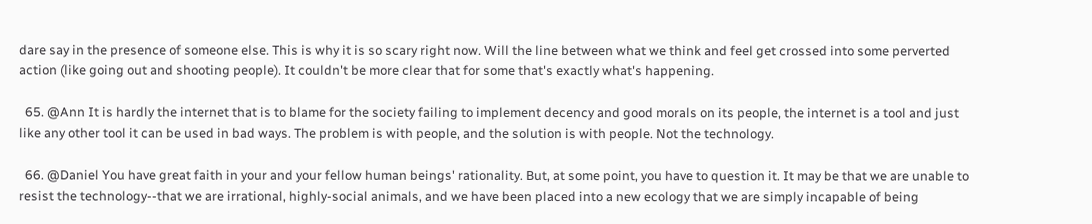dare say in the presence of someone else. This is why it is so scary right now. Will the line between what we think and feel get crossed into some perverted action (like going out and shooting people). It couldn't be more clear that for some that's exactly what's happening.

  65. @Ann It is hardly the internet that is to blame for the society failing to implement decency and good morals on its people, the internet is a tool and just like any other tool it can be used in bad ways. The problem is with people, and the solution is with people. Not the technology.

  66. @Daniel You have great faith in your and your fellow human beings' rationality. But, at some point, you have to question it. It may be that we are unable to resist the technology--that we are irrational, highly-social animals, and we have been placed into a new ecology that we are simply incapable of being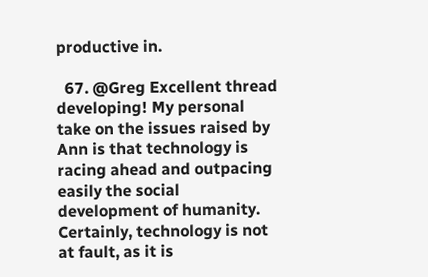productive in.

  67. @Greg Excellent thread developing! My personal take on the issues raised by Ann is that technology is racing ahead and outpacing easily the social development of humanity. Certainly, technology is not at fault, as it is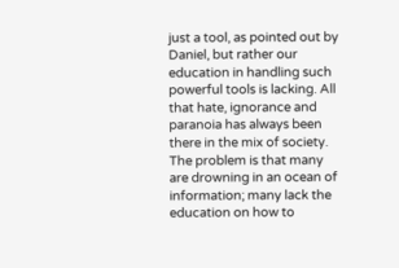just a tool, as pointed out by Daniel, but rather our education in handling such powerful tools is lacking. All that hate, ignorance and paranoia has always been there in the mix of society. The problem is that many are drowning in an ocean of information; many lack the education on how to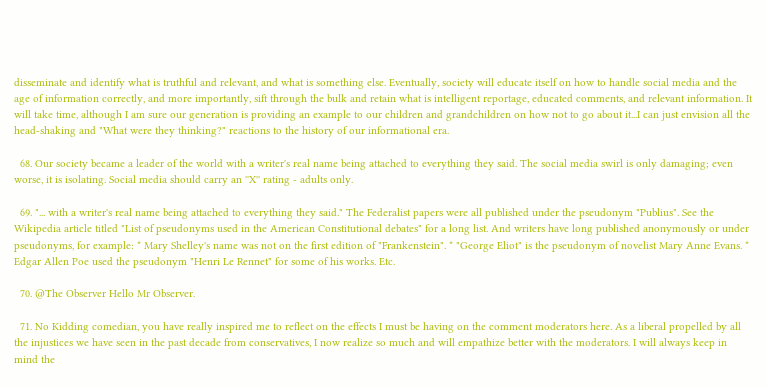disseminate and identify what is truthful and relevant, and what is something else. Eventually, society will educate itself on how to handle social media and the age of information correctly, and more importantly, sift through the bulk and retain what is intelligent reportage, educated comments, and relevant information. It will take time, although I am sure our generation is providing an example to our children and grandchildren on how not to go about it...I can just envision all the head-shaking and "What were they thinking?" reactions to the history of our informational era.

  68. Our society became a leader of the world with a writer's real name being attached to everything they said. The social media swirl is only damaging; even worse, it is isolating. Social media should carry an ''X'' rating - adults only.

  69. "... with a writer's real name being attached to everything they said." The Federalist papers were all published under the pseudonym "Publius". See the Wikipedia article titled "List of pseudonyms used in the American Constitutional debates" for a long list. And writers have long published anonymously or under pseudonyms, for example: * Mary Shelley's name was not on the first edition of "Frankenstein". * "George Eliot" is the pseudonym of novelist Mary Anne Evans. * Edgar Allen Poe used the pseudonym "Henri Le Rennet" for some of his works. Etc.

  70. @The Observer Hello Mr Observer.

  71. No Kidding comedian, you have really inspired me to reflect on the effects I must be having on the comment moderators here. As a liberal propelled by all the injustices we have seen in the past decade from conservatives, I now realize so much and will empathize better with the moderators. I will always keep in mind the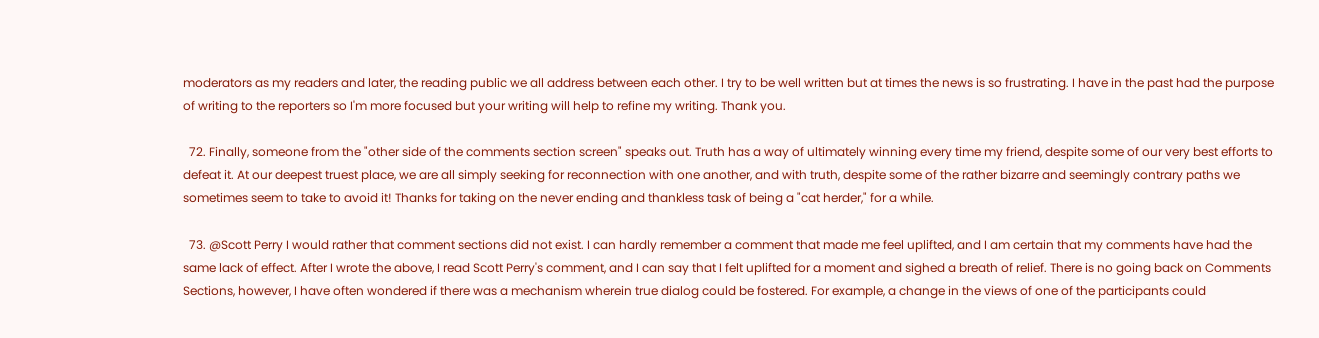moderators as my readers and later, the reading public we all address between each other. I try to be well written but at times the news is so frustrating. I have in the past had the purpose of writing to the reporters so I'm more focused but your writing will help to refine my writing. Thank you.

  72. Finally, someone from the "other side of the comments section screen" speaks out. Truth has a way of ultimately winning every time my friend, despite some of our very best efforts to defeat it. At our deepest truest place, we are all simply seeking for reconnection with one another, and with truth, despite some of the rather bizarre and seemingly contrary paths we sometimes seem to take to avoid it! Thanks for taking on the never ending and thankless task of being a "cat herder," for a while.

  73. @Scott Perry I would rather that comment sections did not exist. I can hardly remember a comment that made me feel uplifted, and I am certain that my comments have had the same lack of effect. After I wrote the above, I read Scott Perry's comment, and I can say that I felt uplifted for a moment and sighed a breath of relief. There is no going back on Comments Sections, however, I have often wondered if there was a mechanism wherein true dialog could be fostered. For example, a change in the views of one of the participants could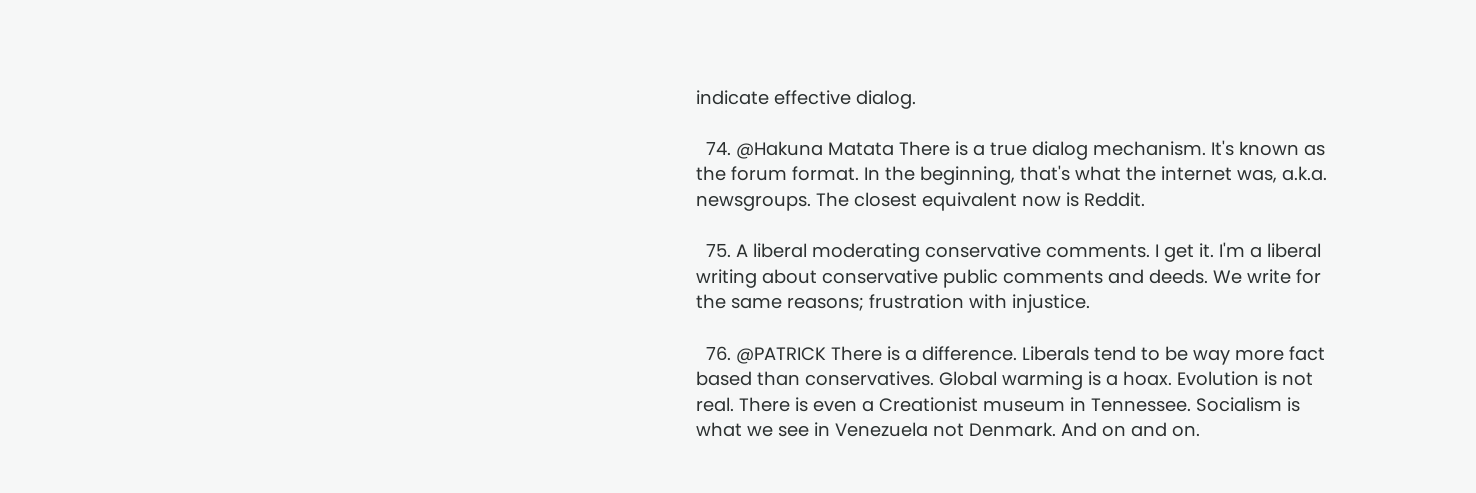indicate effective dialog.

  74. @Hakuna Matata There is a true dialog mechanism. It's known as the forum format. In the beginning, that's what the internet was, a.k.a. newsgroups. The closest equivalent now is Reddit.

  75. A liberal moderating conservative comments. I get it. I'm a liberal writing about conservative public comments and deeds. We write for the same reasons; frustration with injustice.

  76. @PATRICK There is a difference. Liberals tend to be way more fact based than conservatives. Global warming is a hoax. Evolution is not real. There is even a Creationist museum in Tennessee. Socialism is what we see in Venezuela not Denmark. And on and on.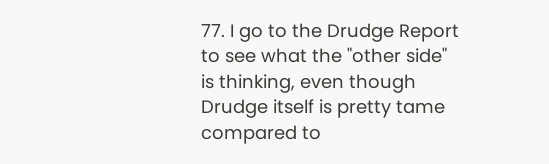77. I go to the Drudge Report to see what the "other side" is thinking, even though Drudge itself is pretty tame compared to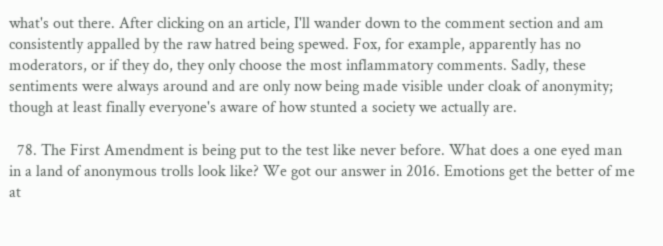what's out there. After clicking on an article, I'll wander down to the comment section and am consistently appalled by the raw hatred being spewed. Fox, for example, apparently has no moderators, or if they do, they only choose the most inflammatory comments. Sadly, these sentiments were always around and are only now being made visible under cloak of anonymity; though at least finally everyone's aware of how stunted a society we actually are.

  78. The First Amendment is being put to the test like never before. What does a one eyed man in a land of anonymous trolls look like? We got our answer in 2016. Emotions get the better of me at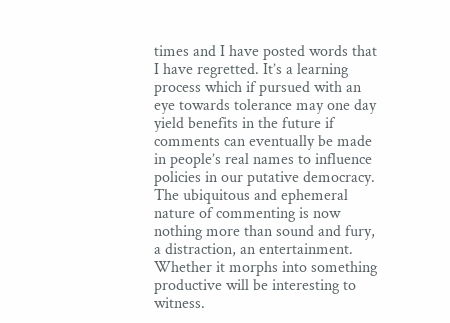times and I have posted words that I have regretted. It’s a learning process which if pursued with an eye towards tolerance may one day yield benefits in the future if comments can eventually be made in people’s real names to influence policies in our putative democracy. The ubiquitous and ephemeral nature of commenting is now nothing more than sound and fury, a distraction, an entertainment. Whether it morphs into something productive will be interesting to witness.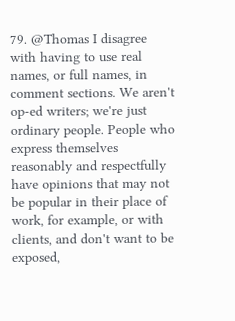79. @Thomas I disagree with having to use real names, or full names, in comment sections. We aren't op-ed writers; we're just ordinary people. People who express themselves reasonably and respectfully have opinions that may not be popular in their place of work, for example, or with clients, and don't want to be exposed,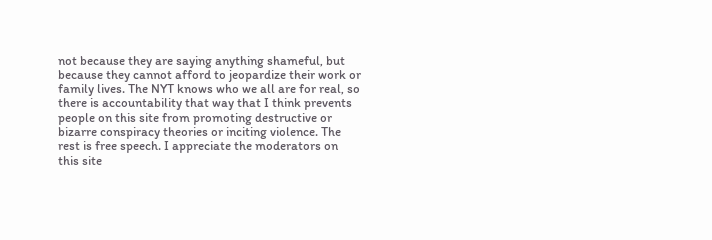not because they are saying anything shameful, but because they cannot afford to jeopardize their work or family lives. The NYT knows who we all are for real, so there is accountability that way that I think prevents people on this site from promoting destructive or bizarre conspiracy theories or inciting violence. The rest is free speech. I appreciate the moderators on this site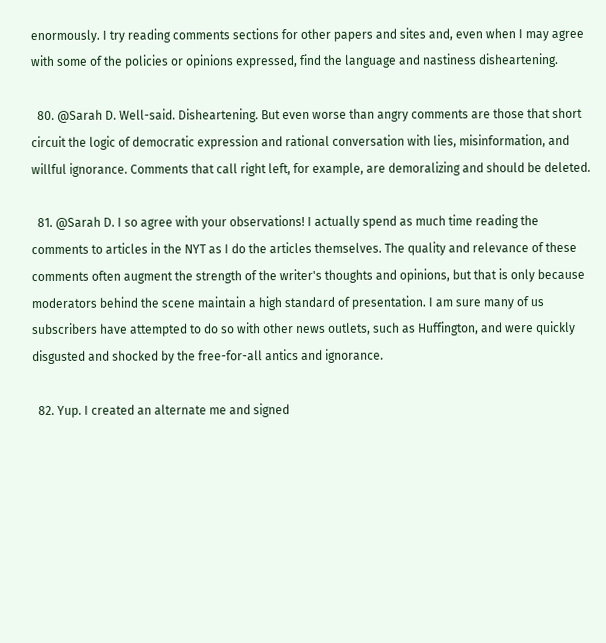enormously. I try reading comments sections for other papers and sites and, even when I may agree with some of the policies or opinions expressed, find the language and nastiness disheartening.

  80. @Sarah D. Well-said. Disheartening. But even worse than angry comments are those that short circuit the logic of democratic expression and rational conversation with lies, misinformation, and willful ignorance. Comments that call right left, for example, are demoralizing and should be deleted.

  81. @Sarah D. I so agree with your observations! I actually spend as much time reading the comments to articles in the NYT as I do the articles themselves. The quality and relevance of these comments often augment the strength of the writer's thoughts and opinions, but that is only because moderators behind the scene maintain a high standard of presentation. I am sure many of us subscribers have attempted to do so with other news outlets, such as Huffington, and were quickly disgusted and shocked by the free-for-all antics and ignorance.

  82. Yup. I created an alternate me and signed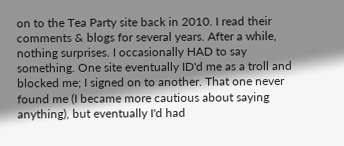on to the Tea Party site back in 2010. I read their comments & blogs for several years. After a while, nothing surprises. I occasionally HAD to say something. One site eventually ID'd me as a troll and blocked me; I signed on to another. That one never found me (I became more cautious about saying anything), but eventually I'd had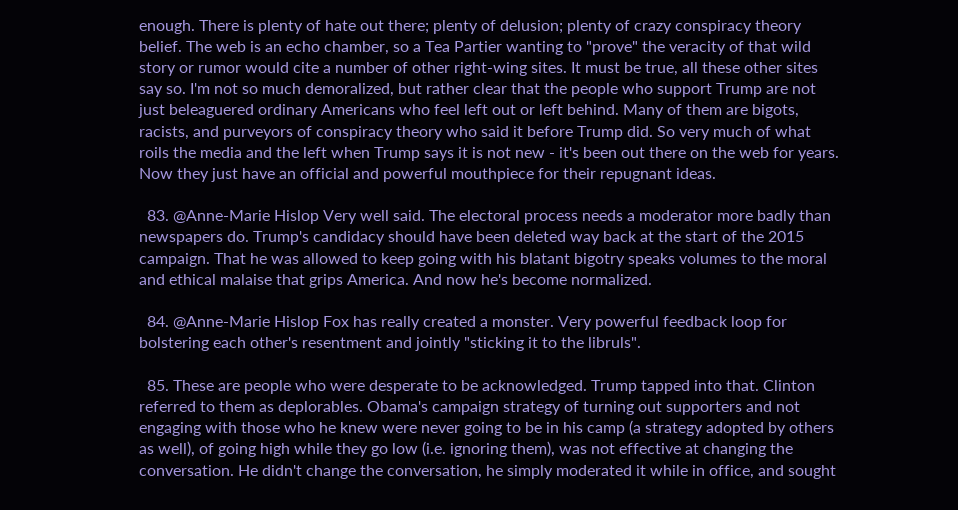enough. There is plenty of hate out there; plenty of delusion; plenty of crazy conspiracy theory belief. The web is an echo chamber, so a Tea Partier wanting to "prove" the veracity of that wild story or rumor would cite a number of other right-wing sites. It must be true, all these other sites say so. I'm not so much demoralized, but rather clear that the people who support Trump are not just beleaguered ordinary Americans who feel left out or left behind. Many of them are bigots, racists, and purveyors of conspiracy theory who said it before Trump did. So very much of what roils the media and the left when Trump says it is not new - it's been out there on the web for years. Now they just have an official and powerful mouthpiece for their repugnant ideas.

  83. @Anne-Marie Hislop Very well said. The electoral process needs a moderator more badly than newspapers do. Trump's candidacy should have been deleted way back at the start of the 2015 campaign. That he was allowed to keep going with his blatant bigotry speaks volumes to the moral and ethical malaise that grips America. And now he's become normalized.

  84. @Anne-Marie Hislop Fox has really created a monster. Very powerful feedback loop for bolstering each other's resentment and jointly "sticking it to the libruls".

  85. These are people who were desperate to be acknowledged. Trump tapped into that. Clinton referred to them as deplorables. Obama's campaign strategy of turning out supporters and not engaging with those who he knew were never going to be in his camp (a strategy adopted by others as well), of going high while they go low (i.e. ignoring them), was not effective at changing the conversation. He didn't change the conversation, he simply moderated it while in office, and sought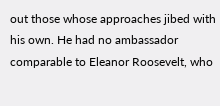out those whose approaches jibed with his own. He had no ambassador comparable to Eleanor Roosevelt, who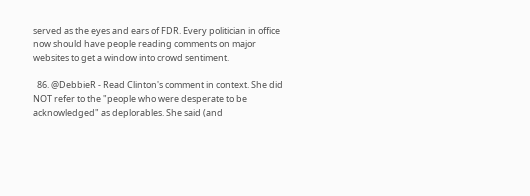served as the eyes and ears of FDR. Every politician in office now should have people reading comments on major websites to get a window into crowd sentiment.

  86. @DebbieR - Read Clinton's comment in context. She did NOT refer to the "people who were desperate to be acknowledged" as deplorables. She said (and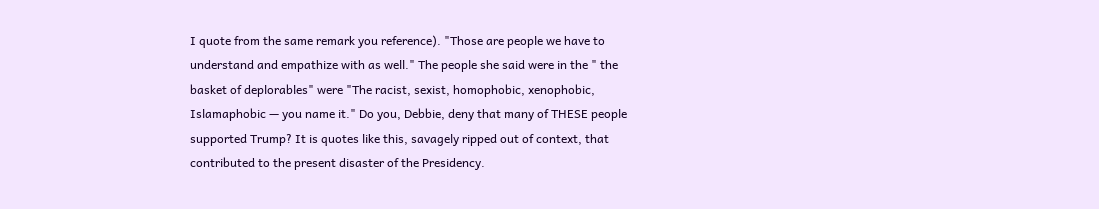I quote from the same remark you reference). "Those are people we have to understand and empathize with as well." The people she said were in the " the basket of deplorables" were "The racist, sexist, homophobic, xenophobic, Islamaphobic — you name it." Do you, Debbie, deny that many of THESE people supported Trump? It is quotes like this, savagely ripped out of context, that contributed to the present disaster of the Presidency.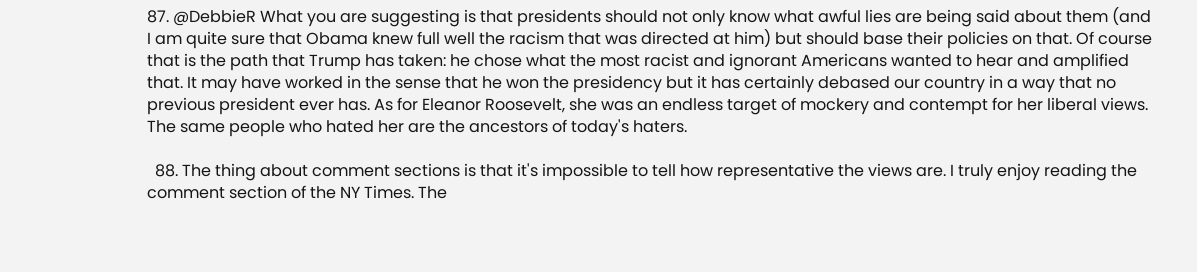87. @DebbieR What you are suggesting is that presidents should not only know what awful lies are being said about them (and I am quite sure that Obama knew full well the racism that was directed at him) but should base their policies on that. Of course that is the path that Trump has taken: he chose what the most racist and ignorant Americans wanted to hear and amplified that. It may have worked in the sense that he won the presidency but it has certainly debased our country in a way that no previous president ever has. As for Eleanor Roosevelt, she was an endless target of mockery and contempt for her liberal views. The same people who hated her are the ancestors of today's haters.

  88. The thing about comment sections is that it's impossible to tell how representative the views are. I truly enjoy reading the comment section of the NY Times. The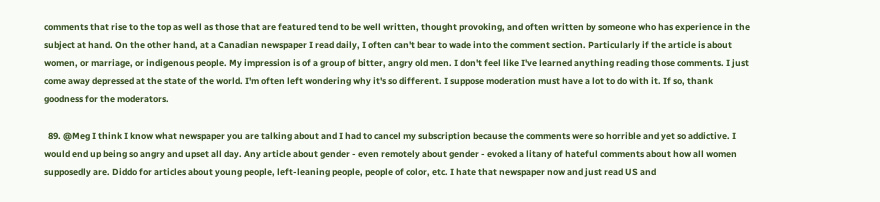comments that rise to the top as well as those that are featured tend to be well written, thought provoking, and often written by someone who has experience in the subject at hand. On the other hand, at a Canadian newspaper I read daily, I often can't bear to wade into the comment section. Particularly if the article is about women, or marriage, or indigenous people. My impression is of a group of bitter, angry old men. I don't feel like I've learned anything reading those comments. I just come away depressed at the state of the world. I'm often left wondering why it's so different. I suppose moderation must have a lot to do with it. If so, thank goodness for the moderators.

  89. @Meg I think I know what newspaper you are talking about and I had to cancel my subscription because the comments were so horrible and yet so addictive. I would end up being so angry and upset all day. Any article about gender - even remotely about gender - evoked a litany of hateful comments about how all women supposedly are. Diddo for articles about young people, left-leaning people, people of color, etc. I hate that newspaper now and just read US and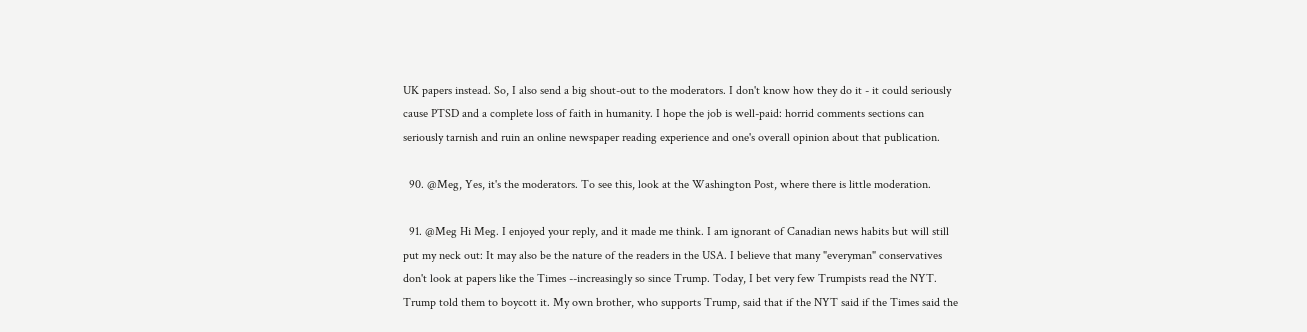UK papers instead. So, I also send a big shout-out to the moderators. I don't know how they do it - it could seriously cause PTSD and a complete loss of faith in humanity. I hope the job is well-paid: horrid comments sections can seriously tarnish and ruin an online newspaper reading experience and one's overall opinion about that publication.

  90. @Meg, Yes, it's the moderators. To see this, look at the Washington Post, where there is little moderation.

  91. @Meg Hi Meg. I enjoyed your reply, and it made me think. I am ignorant of Canadian news habits but will still put my neck out: It may also be the nature of the readers in the USA. I believe that many "everyman" conservatives don't look at papers like the Times --increasingly so since Trump. Today, I bet very few Trumpists read the NYT. Trump told them to boycott it. My own brother, who supports Trump, said that if the NYT said if the Times said the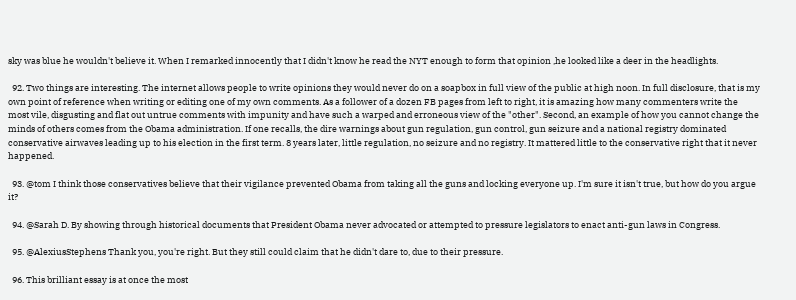sky was blue he wouldn't believe it. When I remarked innocently that I didn't know he read the NYT enough to form that opinion ,he looked like a deer in the headlights.

  92. Two things are interesting. The internet allows people to write opinions they would never do on a soapbox in full view of the public at high noon. In full disclosure, that is my own point of reference when writing or editing one of my own comments. As a follower of a dozen FB pages from left to right, it is amazing how many commenters write the most vile, disgusting and flat out untrue comments with impunity and have such a warped and erroneous view of the "other". Second, an example of how you cannot change the minds of others comes from the Obama administration. If one recalls, the dire warnings about gun regulation, gun control, gun seizure and a national registry dominated conservative airwaves leading up to his election in the first term. 8 years later, little regulation, no seizure and no registry. It mattered little to the conservative right that it never happened.

  93. @tom I think those conservatives believe that their vigilance prevented Obama from taking all the guns and locking everyone up. I'm sure it isn't true, but how do you argue it?

  94. @Sarah D. By showing through historical documents that President Obama never advocated or attempted to pressure legislators to enact anti-gun laws in Congress.

  95. @AlexiusStephens Thank you, you're right. But they still could claim that he didn't dare to, due to their pressure.

  96. This brilliant essay is at once the most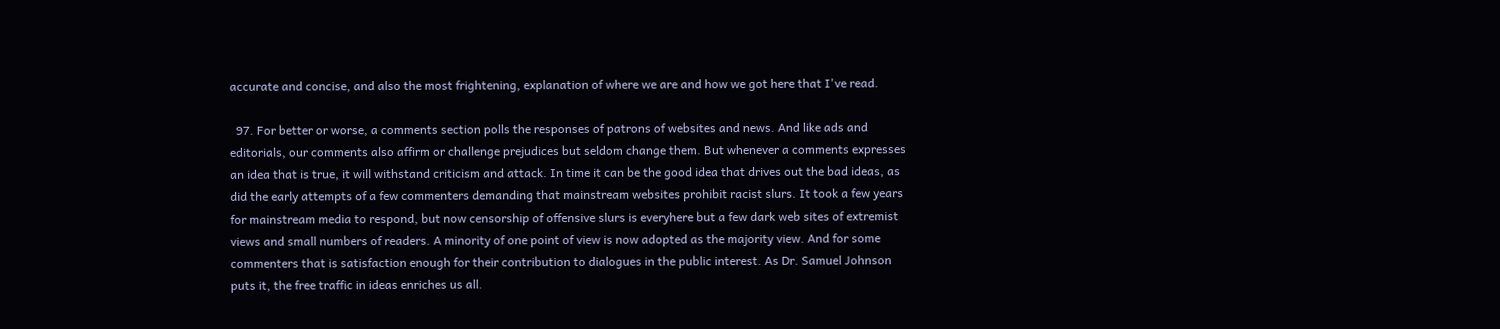accurate and concise, and also the most frightening, explanation of where we are and how we got here that I've read.

  97. For better or worse, a comments section polls the responses of patrons of websites and news. And like ads and editorials, our comments also affirm or challenge prejudices but seldom change them. But whenever a comments expresses an idea that is true, it will withstand criticism and attack. In time it can be the good idea that drives out the bad ideas, as did the early attempts of a few commenters demanding that mainstream websites prohibit racist slurs. It took a few years for mainstream media to respond, but now censorship of offensive slurs is everyhere but a few dark web sites of extremist views and small numbers of readers. A minority of one point of view is now adopted as the majority view. And for some commenters that is satisfaction enough for their contribution to dialogues in the public interest. As Dr. Samuel Johnson puts it, the free traffic in ideas enriches us all.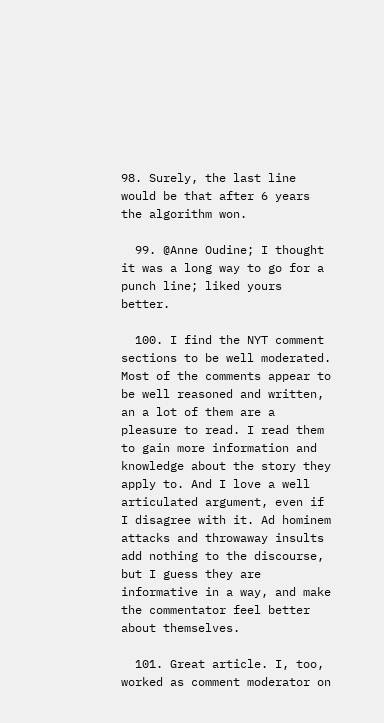98. Surely, the last line would be that after 6 years the algorithm won.

  99. @Anne Oudine; I thought it was a long way to go for a punch line; liked yours better.

  100. I find the NYT comment sections to be well moderated. Most of the comments appear to be well reasoned and written, an a lot of them are a pleasure to read. I read them to gain more information and knowledge about the story they apply to. And I love a well articulated argument, even if I disagree with it. Ad hominem attacks and throwaway insults add nothing to the discourse, but I guess they are informative in a way, and make the commentator feel better about themselves.

  101. Great article. I, too, worked as comment moderator on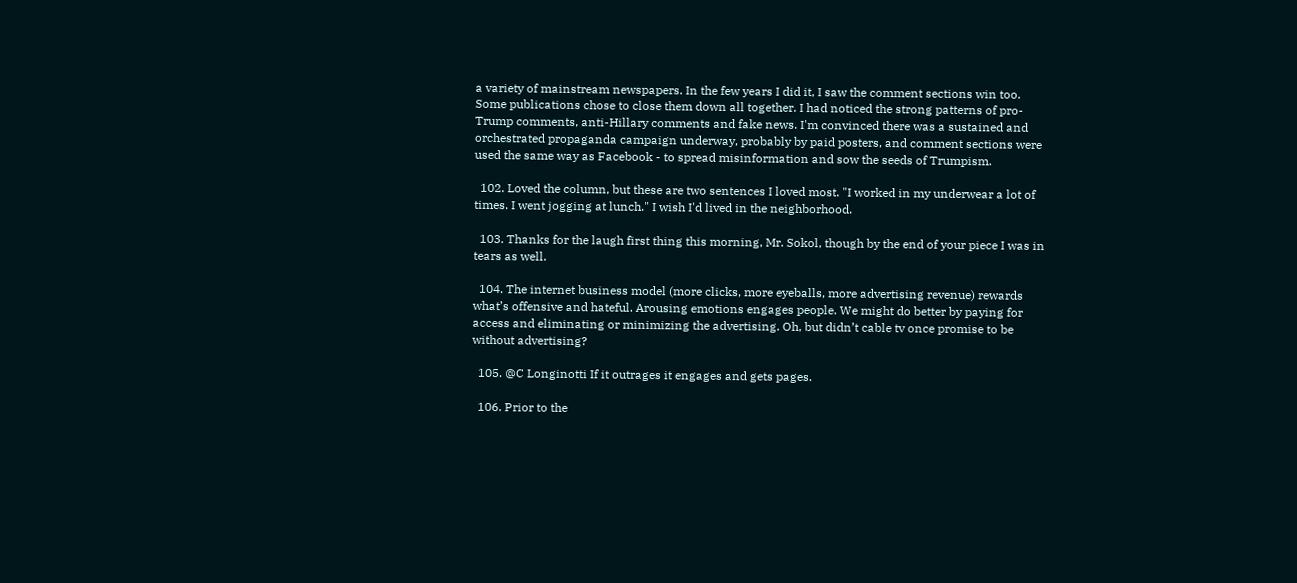a variety of mainstream newspapers. In the few years I did it, I saw the comment sections win too. Some publications chose to close them down all together. I had noticed the strong patterns of pro-Trump comments, anti-Hillary comments and fake news. I'm convinced there was a sustained and orchestrated propaganda campaign underway, probably by paid posters, and comment sections were used the same way as Facebook - to spread misinformation and sow the seeds of Trumpism.

  102. Loved the column, but these are two sentences I loved most. "I worked in my underwear a lot of times. I went jogging at lunch." I wish I'd lived in the neighborhood.

  103. Thanks for the laugh first thing this morning, Mr. Sokol, though by the end of your piece I was in tears as well.

  104. The internet business model (more clicks, more eyeballs, more advertising revenue) rewards what’s offensive and hateful. Arousing emotions engages people. We might do better by paying for access and eliminating or minimizing the advertising. Oh, but didn’t cable tv once promise to be without advertising?

  105. @C Longinotti If it outrages it engages and gets pages.

  106. Prior to the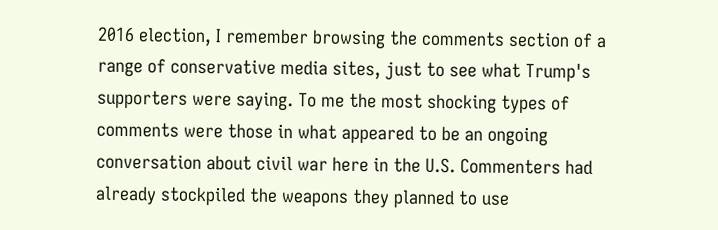2016 election, I remember browsing the comments section of a range of conservative media sites, just to see what Trump's supporters were saying. To me the most shocking types of comments were those in what appeared to be an ongoing conversation about civil war here in the U.S. Commenters had already stockpiled the weapons they planned to use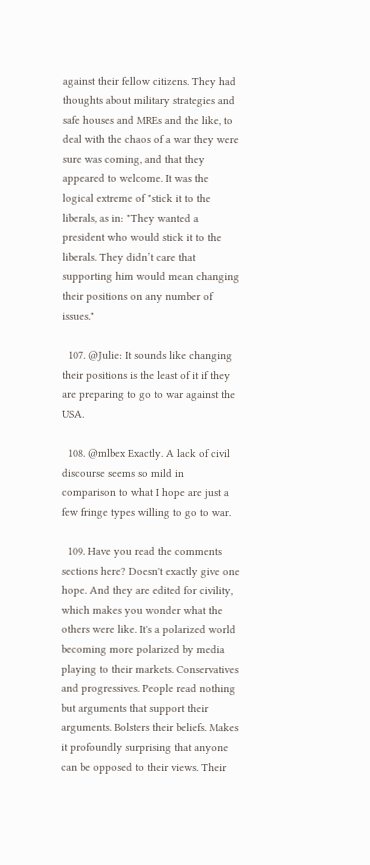against their fellow citizens. They had thoughts about military strategies and safe houses and MREs and the like, to deal with the chaos of a war they were sure was coming, and that they appeared to welcome. It was the logical extreme of "stick it to the liberals, as in: "They wanted a president who would stick it to the liberals. They didn’t care that supporting him would mean changing their positions on any number of issues."

  107. @Julie: It sounds like changing their positions is the least of it if they are preparing to go to war against the USA.

  108. @mlbex Exactly. A lack of civil discourse seems so mild in comparison to what I hope are just a few fringe types willing to go to war.

  109. Have you read the comments sections here? Doesn't exactly give one hope. And they are edited for civility, which makes you wonder what the others were like. It's a polarized world becoming more polarized by media playing to their markets. Conservatives and progressives. People read nothing but arguments that support their arguments. Bolsters their beliefs. Makes it profoundly surprising that anyone can be opposed to their views. Their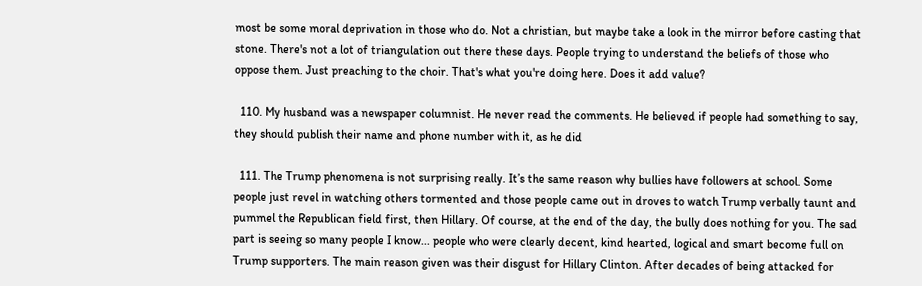most be some moral deprivation in those who do. Not a christian, but maybe take a look in the mirror before casting that stone. There's not a lot of triangulation out there these days. People trying to understand the beliefs of those who oppose them. Just preaching to the choir. That's what you're doing here. Does it add value?

  110. My husband was a newspaper columnist. He never read the comments. He believed if people had something to say, they should publish their name and phone number with it, as he did

  111. The Trump phenomena is not surprising really. It’s the same reason why bullies have followers at school. Some people just revel in watching others tormented and those people came out in droves to watch Trump verbally taunt and pummel the Republican field first, then Hillary. Of course, at the end of the day, the bully does nothing for you. The sad part is seeing so many people I know... people who were clearly decent, kind hearted, logical and smart become full on Trump supporters. The main reason given was their disgust for Hillary Clinton. After decades of being attacked for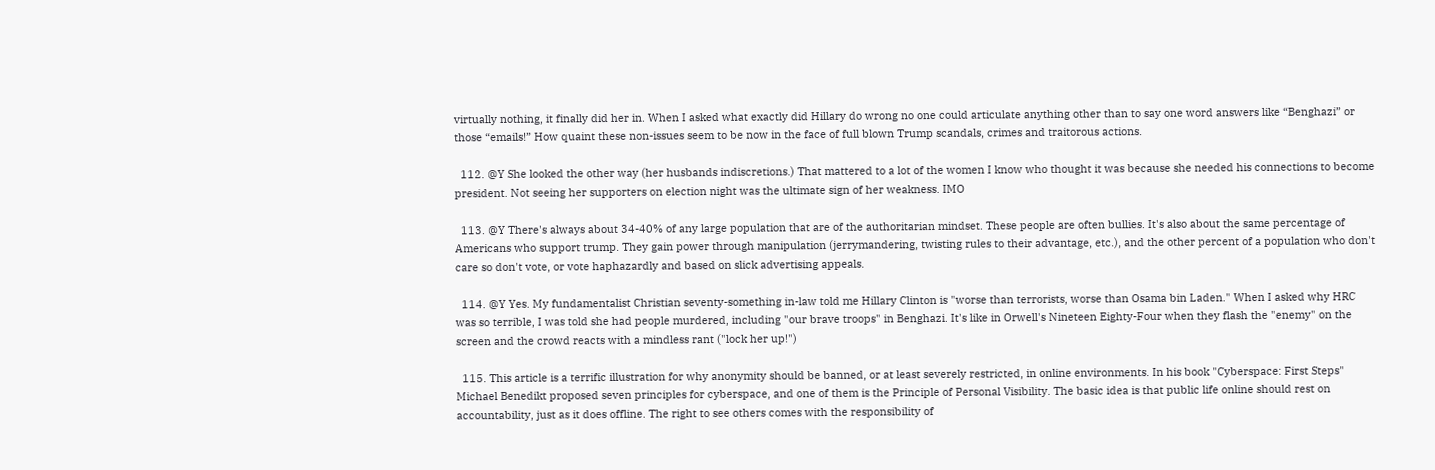virtually nothing, it finally did her in. When I asked what exactly did Hillary do wrong no one could articulate anything other than to say one word answers like “Benghazi” or those “emails!” How quaint these non-issues seem to be now in the face of full blown Trump scandals, crimes and traitorous actions.

  112. @Y She looked the other way (her husbands indiscretions.) That mattered to a lot of the women I know who thought it was because she needed his connections to become president. Not seeing her supporters on election night was the ultimate sign of her weakness. IMO

  113. @Y There's always about 34-40% of any large population that are of the authoritarian mindset. These people are often bullies. It's also about the same percentage of Americans who support trump. They gain power through manipulation (jerrymandering, twisting rules to their advantage, etc.), and the other percent of a population who don't care so don't vote, or vote haphazardly and based on slick advertising appeals.

  114. @Y Yes. My fundamentalist Christian seventy-something in-law told me Hillary Clinton is "worse than terrorists, worse than Osama bin Laden." When I asked why HRC was so terrible, I was told she had people murdered, including "our brave troops" in Benghazi. It's like in Orwell's Nineteen Eighty-Four when they flash the "enemy" on the screen and the crowd reacts with a mindless rant ("lock her up!")

  115. This article is a terrific illustration for why anonymity should be banned, or at least severely restricted, in online environments. In his book "Cyberspace: First Steps" Michael Benedikt proposed seven principles for cyberspace, and one of them is the Principle of Personal Visibility. The basic idea is that public life online should rest on accountability, just as it does offline. The right to see others comes with the responsibility of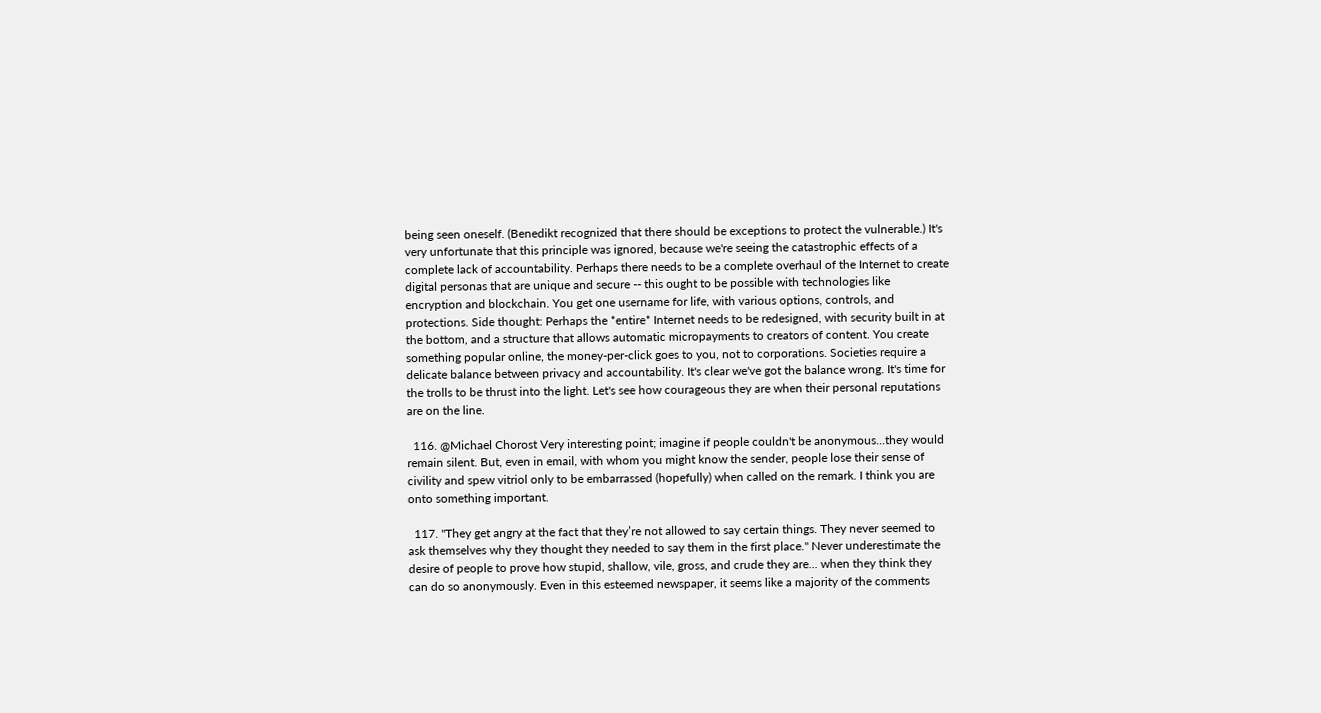being seen oneself. (Benedikt recognized that there should be exceptions to protect the vulnerable.) It's very unfortunate that this principle was ignored, because we're seeing the catastrophic effects of a complete lack of accountability. Perhaps there needs to be a complete overhaul of the Internet to create digital personas that are unique and secure -- this ought to be possible with technologies like encryption and blockchain. You get one username for life, with various options, controls, and protections. Side thought: Perhaps the *entire* Internet needs to be redesigned, with security built in at the bottom, and a structure that allows automatic micropayments to creators of content. You create something popular online, the money-per-click goes to you, not to corporations. Societies require a delicate balance between privacy and accountability. It's clear we've got the balance wrong. It's time for the trolls to be thrust into the light. Let's see how courageous they are when their personal reputations are on the line.

  116. @Michael Chorost Very interesting point; imagine if people couldn't be anonymous...they would remain silent. But, even in email, with whom you might know the sender, people lose their sense of civility and spew vitriol only to be embarrassed (hopefully) when called on the remark. I think you are onto something important.

  117. "They get angry at the fact that they’re not allowed to say certain things. They never seemed to ask themselves why they thought they needed to say them in the first place." Never underestimate the desire of people to prove how stupid, shallow, vile, gross, and crude they are... when they think they can do so anonymously. Even in this esteemed newspaper, it seems like a majority of the comments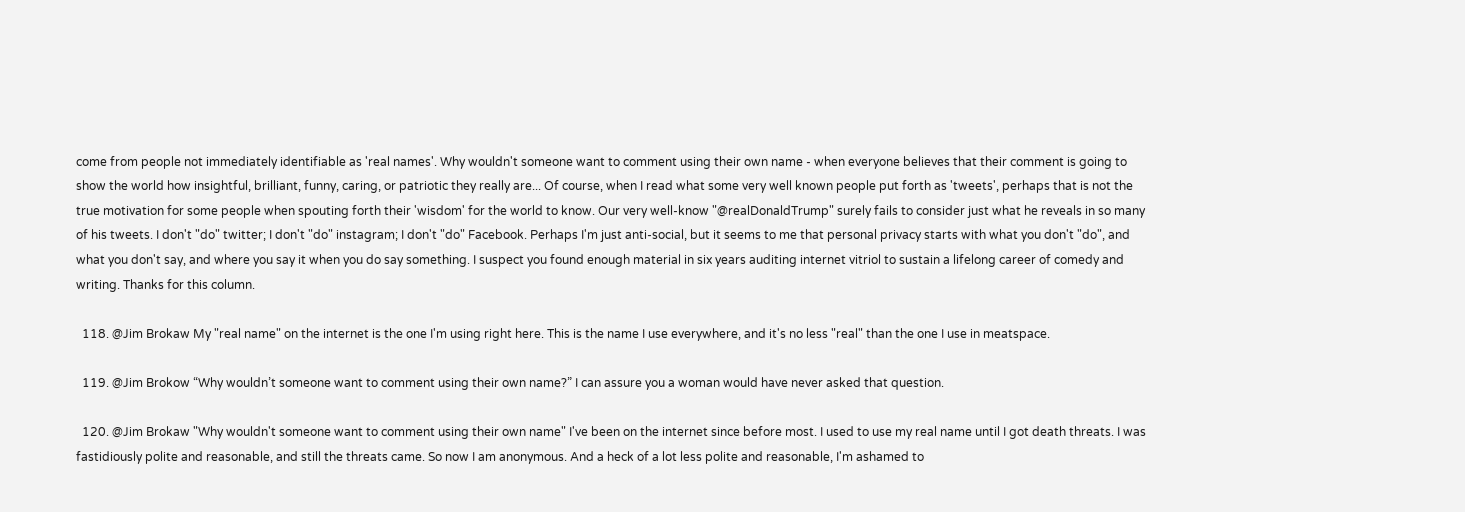come from people not immediately identifiable as 'real names'. Why wouldn't someone want to comment using their own name - when everyone believes that their comment is going to show the world how insightful, brilliant, funny, caring, or patriotic they really are... Of course, when I read what some very well known people put forth as 'tweets', perhaps that is not the true motivation for some people when spouting forth their 'wisdom' for the world to know. Our very well-know "@realDonaldTrump" surely fails to consider just what he reveals in so many of his tweets. I don't "do" twitter; I don't "do" instagram; I don't "do" Facebook. Perhaps I'm just anti-social, but it seems to me that personal privacy starts with what you don't "do", and what you don't say, and where you say it when you do say something. I suspect you found enough material in six years auditing internet vitriol to sustain a lifelong career of comedy and writing. Thanks for this column.

  118. @Jim Brokaw My "real name" on the internet is the one I'm using right here. This is the name I use everywhere, and it's no less "real" than the one I use in meatspace.

  119. @Jim Brokow “Why wouldn’t someone want to comment using their own name?” I can assure you a woman would have never asked that question.

  120. @Jim Brokaw "Why wouldn't someone want to comment using their own name" I've been on the internet since before most. I used to use my real name until I got death threats. I was fastidiously polite and reasonable, and still the threats came. So now I am anonymous. And a heck of a lot less polite and reasonable, I'm ashamed to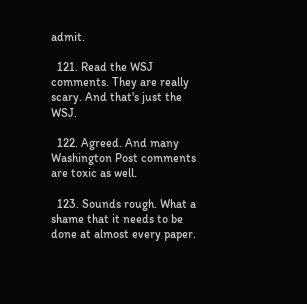admit.

  121. Read the WSJ comments. They are really scary. And that's just the WSJ.

  122. Agreed. And many Washington Post comments are toxic as well.

  123. Sounds rough. What a shame that it needs to be done at almost every paper.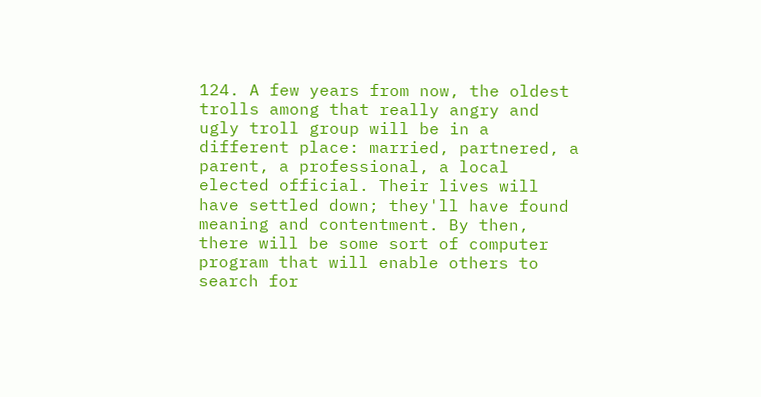124. A few years from now, the oldest trolls among that really angry and ugly troll group will be in a different place: married, partnered, a parent, a professional, a local elected official. Their lives will have settled down; they'll have found meaning and contentment. By then, there will be some sort of computer program that will enable others to search for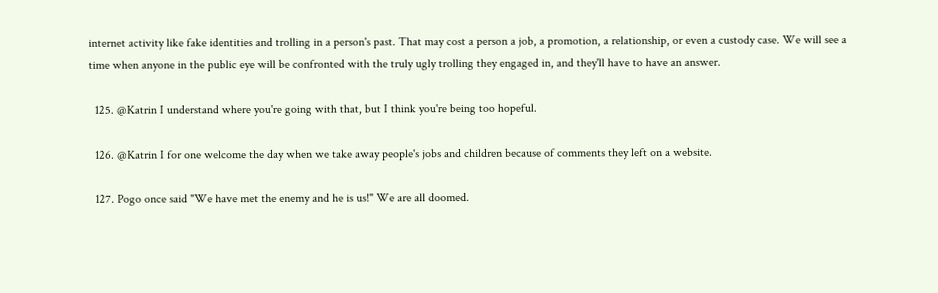internet activity like fake identities and trolling in a person's past. That may cost a person a job, a promotion, a relationship, or even a custody case. We will see a time when anyone in the public eye will be confronted with the truly ugly trolling they engaged in, and they'll have to have an answer.

  125. @Katrin I understand where you're going with that, but I think you're being too hopeful.

  126. @Katrin I for one welcome the day when we take away people's jobs and children because of comments they left on a website.

  127. Pogo once said "We have met the enemy and he is us!" We are all doomed.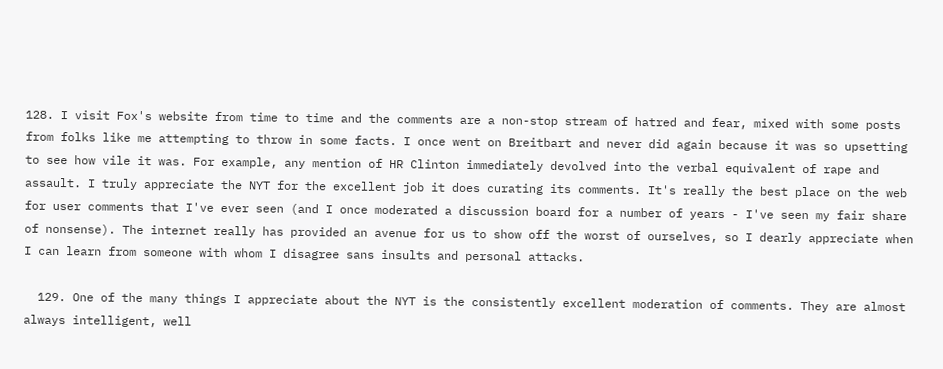128. I visit Fox's website from time to time and the comments are a non-stop stream of hatred and fear, mixed with some posts from folks like me attempting to throw in some facts. I once went on Breitbart and never did again because it was so upsetting to see how vile it was. For example, any mention of HR Clinton immediately devolved into the verbal equivalent of rape and assault. I truly appreciate the NYT for the excellent job it does curating its comments. It's really the best place on the web for user comments that I've ever seen (and I once moderated a discussion board for a number of years - I've seen my fair share of nonsense). The internet really has provided an avenue for us to show off the worst of ourselves, so I dearly appreciate when I can learn from someone with whom I disagree sans insults and personal attacks.

  129. One of the many things I appreciate about the NYT is the consistently excellent moderation of comments. They are almost always intelligent, well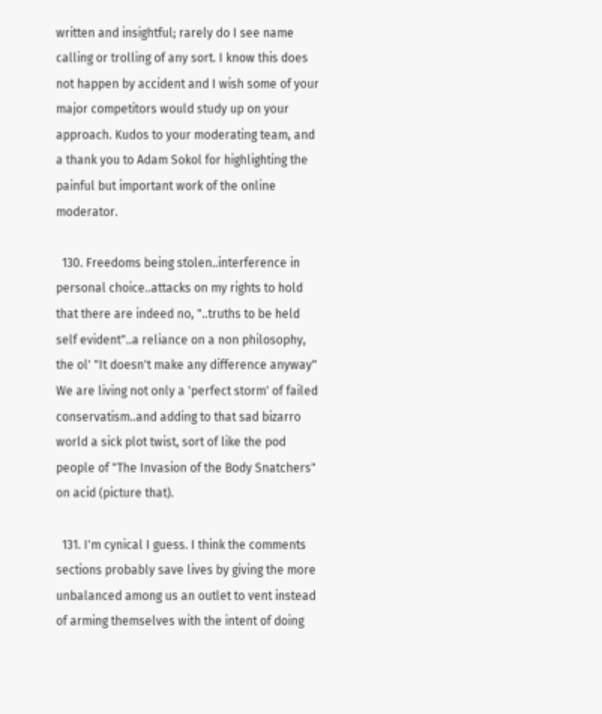written and insightful; rarely do I see name calling or trolling of any sort. I know this does not happen by accident and I wish some of your major competitors would study up on your approach. Kudos to your moderating team, and a thank you to Adam Sokol for highlighting the painful but important work of the online moderator.

  130. Freedoms being stolen..interference in personal choice..attacks on my rights to hold that there are indeed no, "..truths to be held self evident"..a reliance on a non philosophy, the ol' "It doesn't make any difference anyway" We are living not only a 'perfect storm' of failed conservatism..and adding to that sad bizarro world a sick plot twist, sort of like the pod people of "The Invasion of the Body Snatchers" on acid (picture that).

  131. I'm cynical I guess. I think the comments sections probably save lives by giving the more unbalanced among us an outlet to vent instead of arming themselves with the intent of doing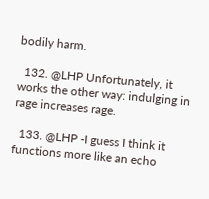bodily harm.

  132. @LHP Unfortunately, it works the other way: indulging in rage increases rage.

  133. @LHP -I guess I think it functions more like an echo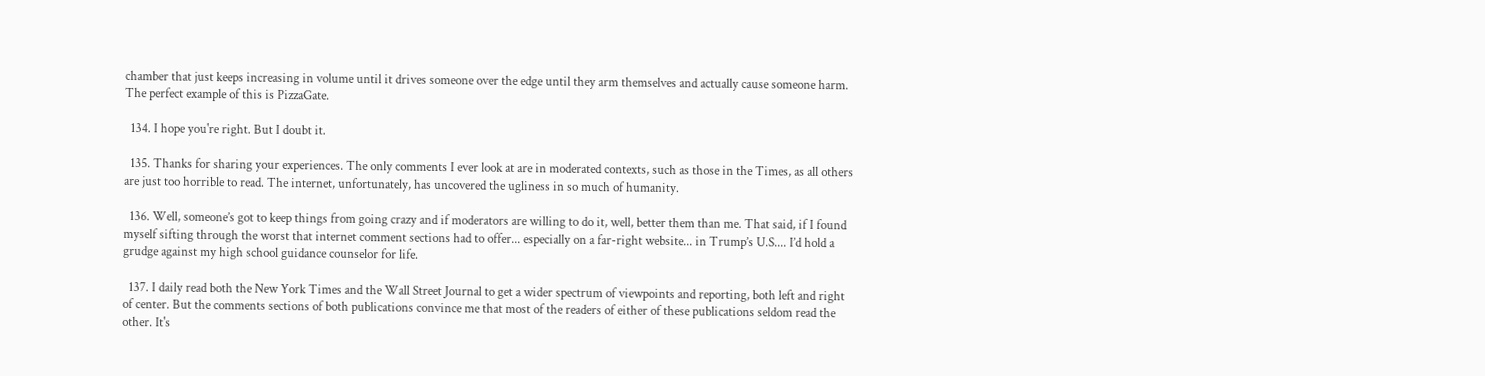chamber that just keeps increasing in volume until it drives someone over the edge until they arm themselves and actually cause someone harm. The perfect example of this is PizzaGate.

  134. I hope you're right. But I doubt it.

  135. Thanks for sharing your experiences. The only comments I ever look at are in moderated contexts, such as those in the Times, as all others are just too horrible to read. The internet, unfortunately, has uncovered the ugliness in so much of humanity.

  136. Well, someone’s got to keep things from going crazy and if moderators are willing to do it, well, better them than me. That said, if I found myself sifting through the worst that internet comment sections had to offer... especially on a far-right website... in Trump’s U.S.... I’d hold a grudge against my high school guidance counselor for life.

  137. I daily read both the New York Times and the Wall Street Journal to get a wider spectrum of viewpoints and reporting, both left and right of center. But the comments sections of both publications convince me that most of the readers of either of these publications seldom read the other. It's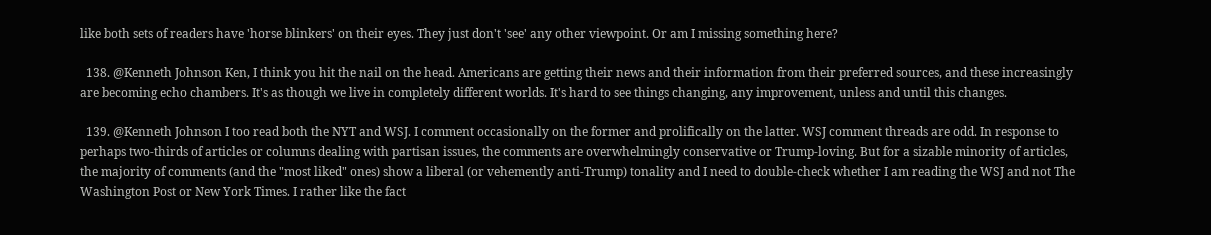like both sets of readers have 'horse blinkers' on their eyes. They just don't 'see' any other viewpoint. Or am I missing something here?

  138. @Kenneth Johnson Ken, I think you hit the nail on the head. Americans are getting their news and their information from their preferred sources, and these increasingly are becoming echo chambers. It's as though we live in completely different worlds. It's hard to see things changing, any improvement, unless and until this changes.

  139. @Kenneth Johnson I too read both the NYT and WSJ. I comment occasionally on the former and prolifically on the latter. WSJ comment threads are odd. In response to perhaps two-thirds of articles or columns dealing with partisan issues, the comments are overwhelmingly conservative or Trump-loving. But for a sizable minority of articles, the majority of comments (and the "most liked" ones) show a liberal (or vehemently anti-Trump) tonality and I need to double-check whether I am reading the WSJ and not The Washington Post or New York Times. I rather like the fact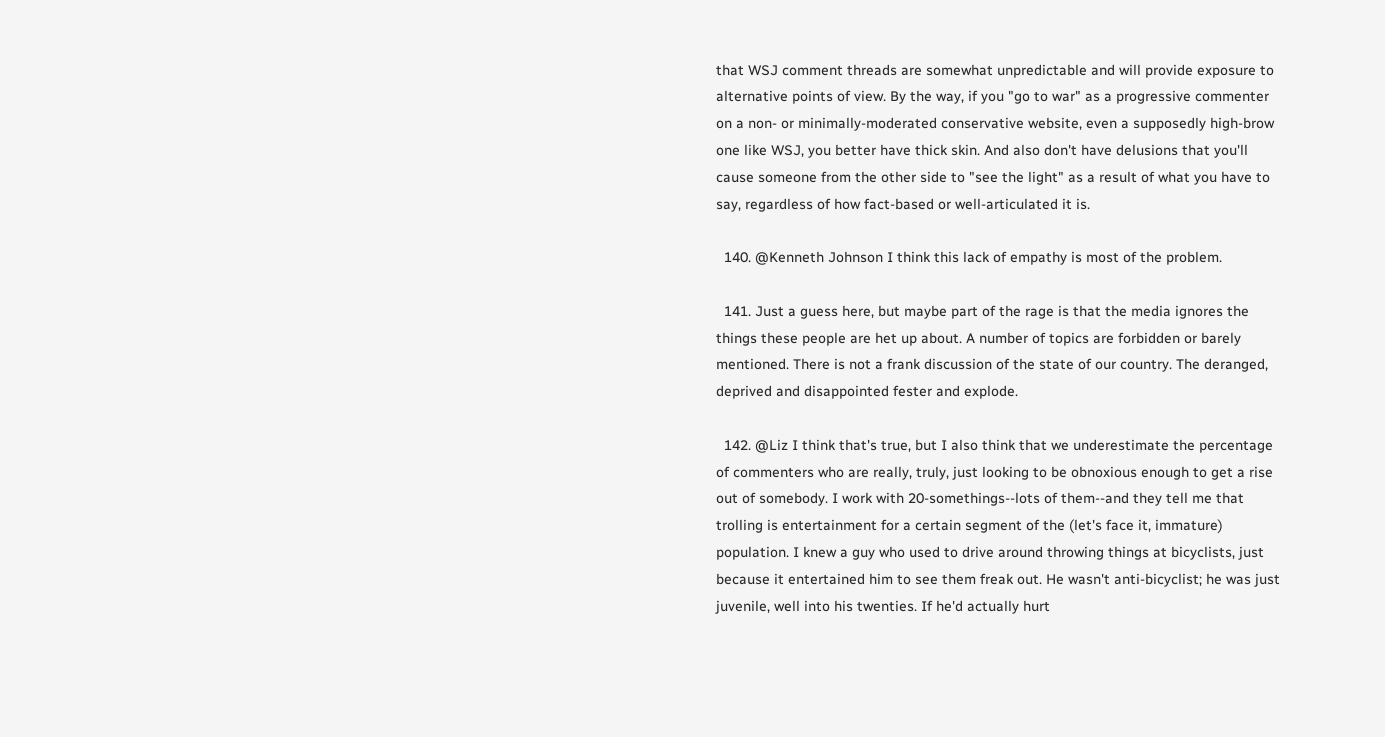that WSJ comment threads are somewhat unpredictable and will provide exposure to alternative points of view. By the way, if you "go to war" as a progressive commenter on a non- or minimally-moderated conservative website, even a supposedly high-brow one like WSJ, you better have thick skin. And also don't have delusions that you'll cause someone from the other side to "see the light" as a result of what you have to say, regardless of how fact-based or well-articulated it is.

  140. @Kenneth Johnson I think this lack of empathy is most of the problem.

  141. Just a guess here, but maybe part of the rage is that the media ignores the things these people are het up about. A number of topics are forbidden or barely mentioned. There is not a frank discussion of the state of our country. The deranged, deprived and disappointed fester and explode.

  142. @Liz I think that's true, but I also think that we underestimate the percentage of commenters who are really, truly, just looking to be obnoxious enough to get a rise out of somebody. I work with 20-somethings--lots of them--and they tell me that trolling is entertainment for a certain segment of the (let's face it, immature) population. I knew a guy who used to drive around throwing things at bicyclists, just because it entertained him to see them freak out. He wasn't anti-bicyclist; he was just juvenile, well into his twenties. If he'd actually hurt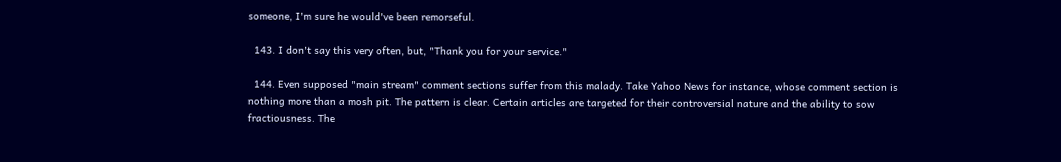someone, I'm sure he would've been remorseful.

  143. I don't say this very often, but, "Thank you for your service."

  144. Even supposed "main stream" comment sections suffer from this malady. Take Yahoo News for instance, whose comment section is nothing more than a mosh pit. The pattern is clear. Certain articles are targeted for their controversial nature and the ability to sow fractiousness. The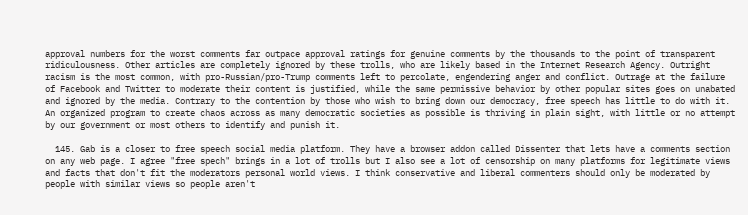approval numbers for the worst comments far outpace approval ratings for genuine comments by the thousands to the point of transparent ridiculousness. Other articles are completely ignored by these trolls, who are likely based in the Internet Research Agency. Outright racism is the most common, with pro-Russian/pro-Trump comments left to percolate, engendering anger and conflict. Outrage at the failure of Facebook and Twitter to moderate their content is justified, while the same permissive behavior by other popular sites goes on unabated and ignored by the media. Contrary to the contention by those who wish to bring down our democracy, free speech has little to do with it. An organized program to create chaos across as many democratic societies as possible is thriving in plain sight, with little or no attempt by our government or most others to identify and punish it.

  145. Gab is a closer to free speech social media platform. They have a browser addon called Dissenter that lets have a comments section on any web page. I agree "free spech" brings in a lot of trolls but I also see a lot of censorship on many platforms for legitimate views and facts that don't fit the moderators personal world views. I think conservative and liberal commenters should only be moderated by people with similar views so people aren't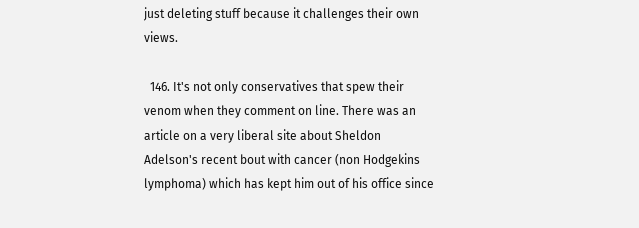just deleting stuff because it challenges their own views.

  146. It's not only conservatives that spew their venom when they comment on line. There was an article on a very liberal site about Sheldon Adelson's recent bout with cancer (non Hodgekins lymphoma) which has kept him out of his office since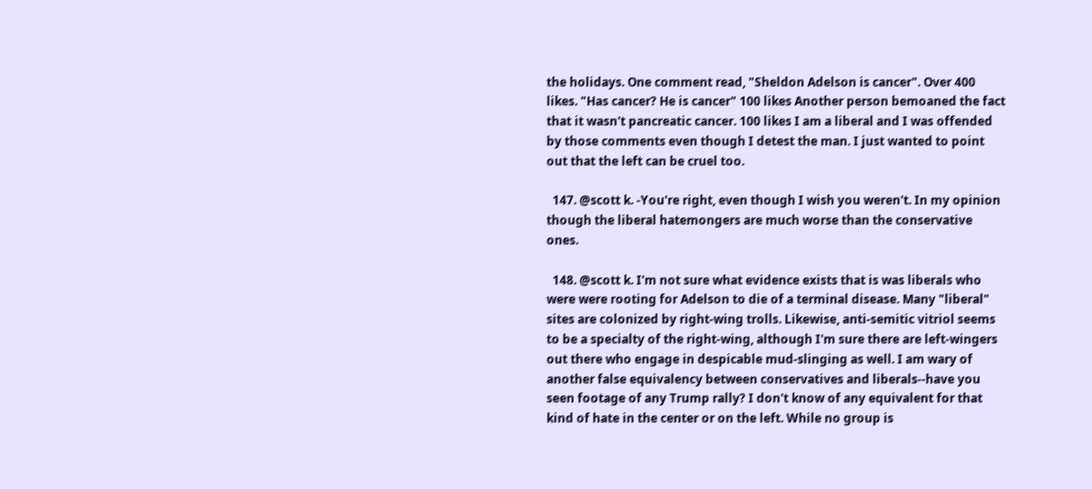the holidays. One comment read, "Sheldon Adelson is cancer". Over 400 likes. "Has cancer? He is cancer" 100 likes Another person bemoaned the fact that it wasn't pancreatic cancer. 100 likes I am a liberal and I was offended by those comments even though I detest the man. I just wanted to point out that the left can be cruel too.

  147. @scott k. -You're right, even though I wish you weren't. In my opinion though the liberal hatemongers are much worse than the conservative ones.

  148. @scott k. I'm not sure what evidence exists that is was liberals who were were rooting for Adelson to die of a terminal disease. Many "liberal" sites are colonized by right-wing trolls. Likewise, anti-semitic vitriol seems to be a specialty of the right-wing, although I'm sure there are left-wingers out there who engage in despicable mud-slinging as well. I am wary of another false equivalency between conservatives and liberals--have you seen footage of any Trump rally? I don't know of any equivalent for that kind of hate in the center or on the left. While no group is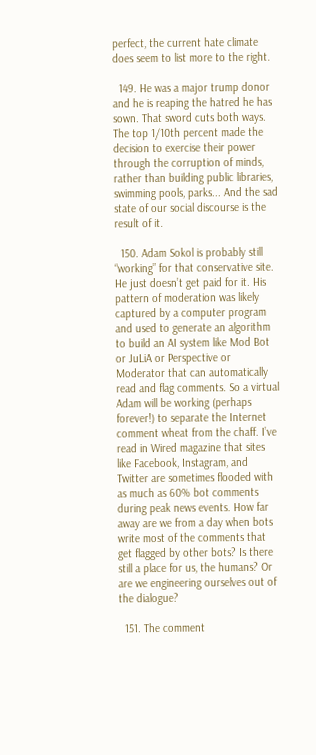perfect, the current hate climate does seem to list more to the right.

  149. He was a major trump donor and he is reaping the hatred he has sown. That sword cuts both ways. The top 1/10th percent made the decision to exercise their power through the corruption of minds, rather than building public libraries, swimming pools, parks... And the sad state of our social discourse is the result of it.

  150. Adam Sokol is probably still “working” for that conservative site. He just doesn’t get paid for it. His pattern of moderation was likely captured by a computer program and used to generate an algorithm to build an AI system like Mod Bot or JuLiA or Perspective or Moderator that can automatically read and flag comments. So a virtual Adam will be working (perhaps forever!) to separate the Internet comment wheat from the chaff. I’ve read in Wired magazine that sites like Facebook, Instagram, and Twitter are sometimes flooded with as much as 60% bot comments during peak news events. How far away are we from a day when bots write most of the comments that get flagged by other bots? Is there still a place for us, the humans? Or are we engineering ourselves out of the dialogue?

  151. The comment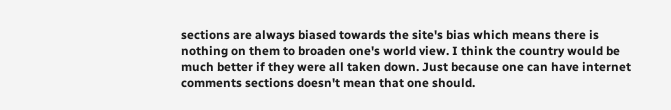sections are always biased towards the site's bias which means there is nothing on them to broaden one's world view. I think the country would be much better if they were all taken down. Just because one can have internet comments sections doesn't mean that one should.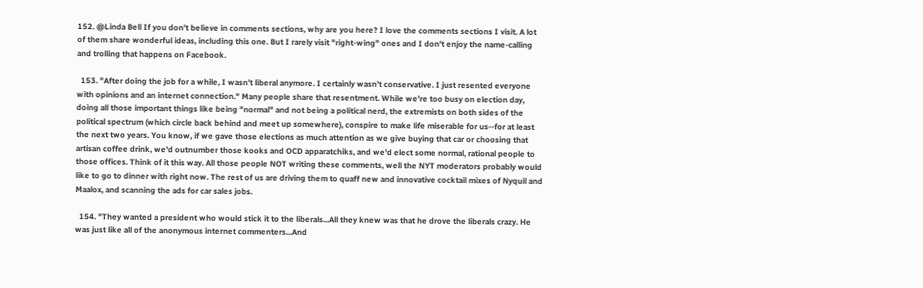152. @Linda Bell If you don't believe in comments sections, why are you here? I love the comments sections I visit. A lot of them share wonderful ideas, including this one. But I rarely visit "right-wing" ones and I don't enjoy the name-calling and trolling that happens on Facebook.

  153. "After doing the job for a while, I wasn’t liberal anymore. I certainly wasn’t conservative. I just resented everyone with opinions and an internet connection." Many people share that resentment. While we're too busy on election day, doing all those important things like being "normal" and not being a political nerd, the extremists on both sides of the political spectrum (which circle back behind and meet up somewhere), conspire to make life miserable for us--for at least the next two years. You know, if we gave those elections as much attention as we give buying that car or choosing that artisan coffee drink, we'd outnumber those kooks and OCD apparatchiks, and we'd elect some normal, rational people to those offices. Think of it this way. All those people NOT writing these comments, well the NYT moderators probably would like to go to dinner with right now. The rest of us are driving them to quaff new and innovative cocktail mixes of Nyquil and Maalox, and scanning the ads for car sales jobs.

  154. "They wanted a president who would stick it to the liberals...All they knew was that he drove the liberals crazy. He was just like all of the anonymous internet commenters...And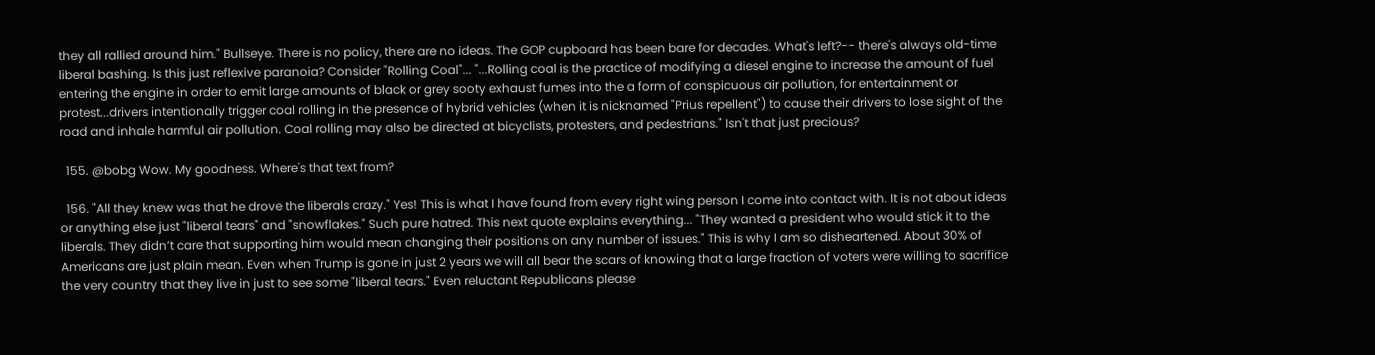they all rallied around him." Bullseye. There is no policy, there are no ideas. The GOP cupboard has been bare for decades. What's left?-- there's always old-time liberal bashing. Is this just reflexive paranoia? Consider "Rolling Coal"... "...Rolling coal is the practice of modifying a diesel engine to increase the amount of fuel entering the engine in order to emit large amounts of black or grey sooty exhaust fumes into the a form of conspicuous air pollution, for entertainment or protest...drivers intentionally trigger coal rolling in the presence of hybrid vehicles (when it is nicknamed "Prius repellent") to cause their drivers to lose sight of the road and inhale harmful air pollution. Coal rolling may also be directed at bicyclists, protesters, and pedestrians." Isn't that just precious?

  155. @bobg Wow. My goodness. Where's that text from?

  156. "All they knew was that he drove the liberals crazy." Yes! This is what I have found from every right wing person I come into contact with. It is not about ideas or anything else just "liberal tears" and "snowflakes." Such pure hatred. This next quote explains everything... "They wanted a president who would stick it to the liberals. They didn’t care that supporting him would mean changing their positions on any number of issues." This is why I am so disheartened. About 30% of Americans are just plain mean. Even when Trump is gone in just 2 years we will all bear the scars of knowing that a large fraction of voters were willing to sacrifice the very country that they live in just to see some "liberal tears." Even reluctant Republicans please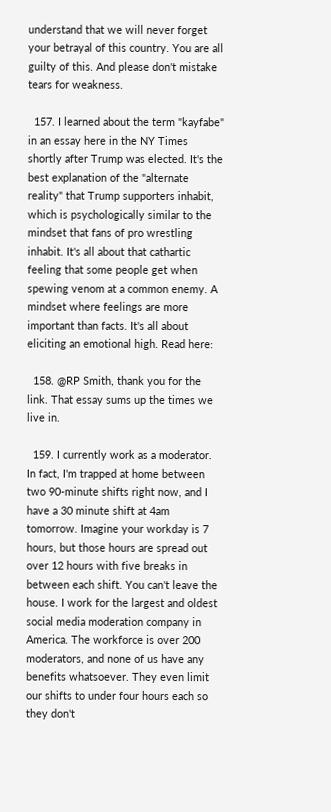understand that we will never forget your betrayal of this country. You are all guilty of this. And please don't mistake tears for weakness.

  157. I learned about the term "kayfabe" in an essay here in the NY Times shortly after Trump was elected. It's the best explanation of the "alternate reality" that Trump supporters inhabit, which is psychologically similar to the mindset that fans of pro wrestling inhabit. It's all about that cathartic feeling that some people get when spewing venom at a common enemy. A mindset where feelings are more important than facts. It's all about eliciting an emotional high. Read here:

  158. @RP Smith, thank you for the link. That essay sums up the times we live in.

  159. I currently work as a moderator. In fact, I'm trapped at home between two 90-minute shifts right now, and I have a 30 minute shift at 4am tomorrow. Imagine your workday is 7 hours, but those hours are spread out over 12 hours with five breaks in between each shift. You can't leave the house. I work for the largest and oldest social media moderation company in America. The workforce is over 200 moderators, and none of us have any benefits whatsoever. They even limit our shifts to under four hours each so they don't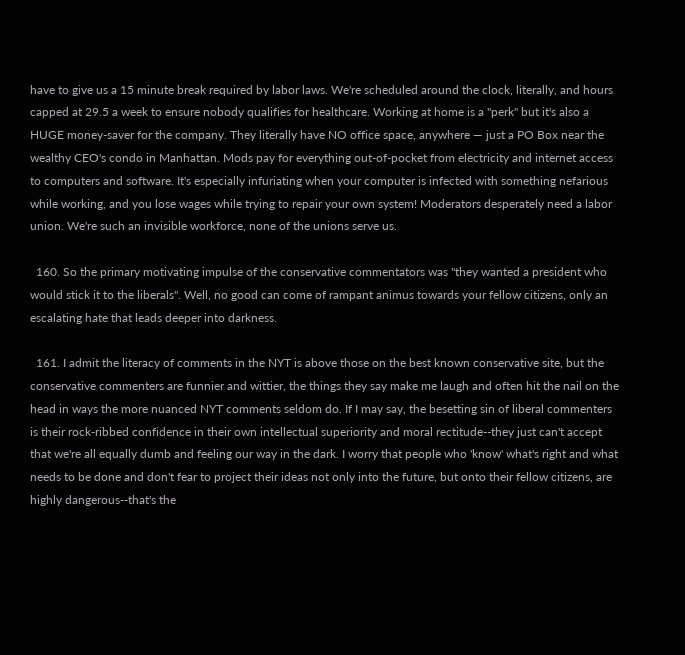have to give us a 15 minute break required by labor laws. We're scheduled around the clock, literally, and hours capped at 29.5 a week to ensure nobody qualifies for healthcare. Working at home is a "perk" but it's also a HUGE money-saver for the company. They literally have NO office space, anywhere — just a PO Box near the wealthy CEO's condo in Manhattan. Mods pay for everything out-of-pocket from electricity and internet access to computers and software. It's especially infuriating when your computer is infected with something nefarious while working, and you lose wages while trying to repair your own system! Moderators desperately need a labor union. We're such an invisible workforce, none of the unions serve us.

  160. So the primary motivating impulse of the conservative commentators was "they wanted a president who would stick it to the liberals". Well, no good can come of rampant animus towards your fellow citizens, only an escalating hate that leads deeper into darkness.

  161. I admit the literacy of comments in the NYT is above those on the best known conservative site, but the conservative commenters are funnier and wittier, the things they say make me laugh and often hit the nail on the head in ways the more nuanced NYT comments seldom do. If I may say, the besetting sin of liberal commenters is their rock-ribbed confidence in their own intellectual superiority and moral rectitude--they just can't accept that we're all equally dumb and feeling our way in the dark. I worry that people who 'know' what's right and what needs to be done and don't fear to project their ideas not only into the future, but onto their fellow citizens, are highly dangerous--that's the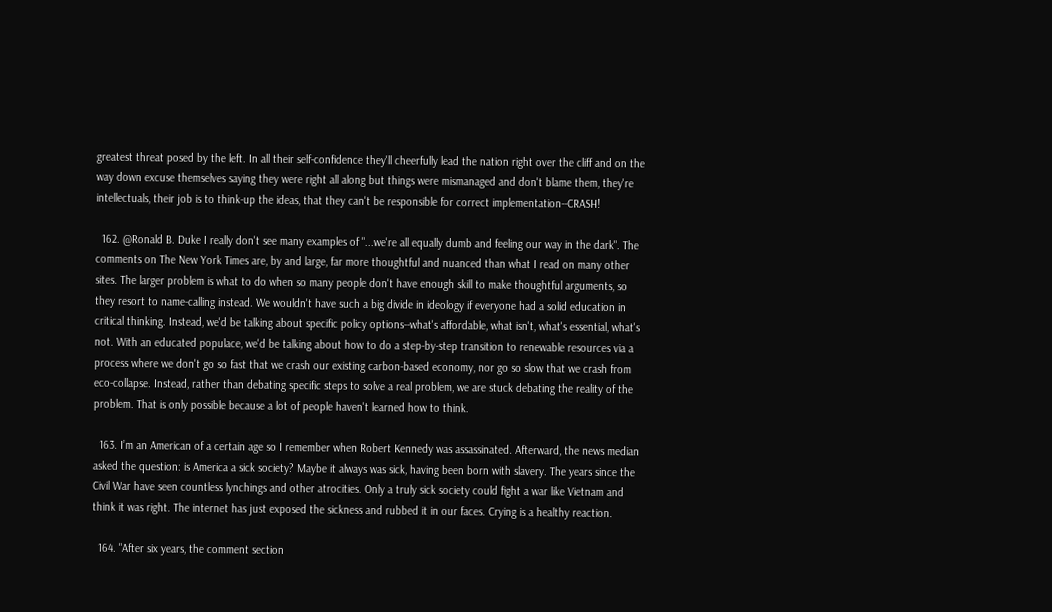greatest threat posed by the left. In all their self-confidence they'll cheerfully lead the nation right over the cliff and on the way down excuse themselves saying they were right all along but things were mismanaged and don't blame them, they're intellectuals, their job is to think-up the ideas, that they can't be responsible for correct implementation--CRASH!

  162. @Ronald B. Duke I really don't see many examples of "...we're all equally dumb and feeling our way in the dark". The comments on The New York Times are, by and large, far more thoughtful and nuanced than what I read on many other sites. The larger problem is what to do when so many people don't have enough skill to make thoughtful arguments, so they resort to name-calling instead. We wouldn't have such a big divide in ideology if everyone had a solid education in critical thinking. Instead, we'd be talking about specific policy options--what's affordable, what isn't, what's essential, what's not. With an educated populace, we'd be talking about how to do a step-by-step transition to renewable resources via a process where we don't go so fast that we crash our existing carbon-based economy, nor go so slow that we crash from eco-collapse. Instead, rather than debating specific steps to solve a real problem, we are stuck debating the reality of the problem. That is only possible because a lot of people haven't learned how to think.

  163. I’m an American of a certain age so I remember when Robert Kennedy was assassinated. Afterward, the news median asked the question: is America a sick society? Maybe it always was sick, having been born with slavery. The years since the Civil War have seen countless lynchings and other atrocities. Only a truly sick society could fight a war like Vietnam and think it was right. The internet has just exposed the sickness and rubbed it in our faces. Crying is a healthy reaction.

  164. "After six years, the comment section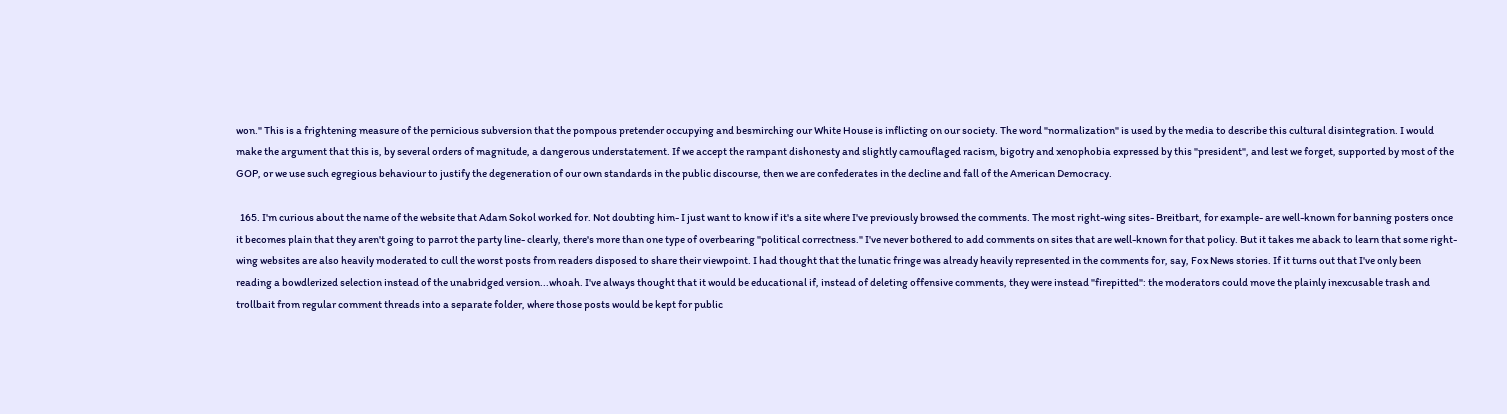won." This is a frightening measure of the pernicious subversion that the pompous pretender occupying and besmirching our White House is inflicting on our society. The word "normalization" is used by the media to describe this cultural disintegration. I would make the argument that this is, by several orders of magnitude, a dangerous understatement. If we accept the rampant dishonesty and slightly camouflaged racism, bigotry and xenophobia expressed by this "president", and lest we forget, supported by most of the GOP, or we use such egregious behaviour to justify the degeneration of our own standards in the public discourse, then we are confederates in the decline and fall of the American Democracy.

  165. I'm curious about the name of the website that Adam Sokol worked for. Not doubting him- I just want to know if it's a site where I've previously browsed the comments. The most right-wing sites- Breitbart, for example- are well-known for banning posters once it becomes plain that they aren't going to parrot the party line- clearly, there's more than one type of overbearing "political correctness." I've never bothered to add comments on sites that are well-known for that policy. But it takes me aback to learn that some right-wing websites are also heavily moderated to cull the worst posts from readers disposed to share their viewpoint. I had thought that the lunatic fringe was already heavily represented in the comments for, say, Fox News stories. If it turns out that I've only been reading a bowdlerized selection instead of the unabridged version...whoah. I've always thought that it would be educational if, instead of deleting offensive comments, they were instead "firepitted": the moderators could move the plainly inexcusable trash and trollbait from regular comment threads into a separate folder, where those posts would be kept for public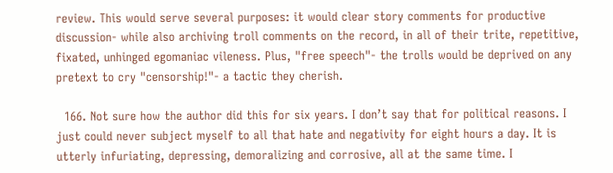review. This would serve several purposes: it would clear story comments for productive discussion- while also archiving troll comments on the record, in all of their trite, repetitive, fixated, unhinged egomaniac vileness. Plus, "free speech"- the trolls would be deprived on any pretext to cry "censorship!"- a tactic they cherish.

  166. Not sure how the author did this for six years. I don’t say that for political reasons. I just could never subject myself to all that hate and negativity for eight hours a day. It is utterly infuriating, depressing, demoralizing and corrosive, all at the same time. I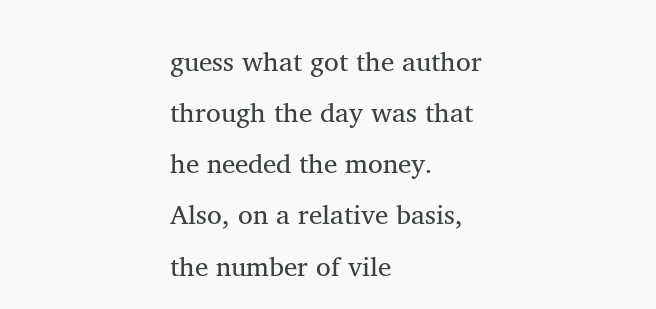guess what got the author through the day was that he needed the money. Also, on a relative basis, the number of vile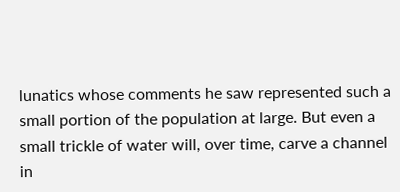lunatics whose comments he saw represented such a small portion of the population at large. But even a small trickle of water will, over time, carve a channel in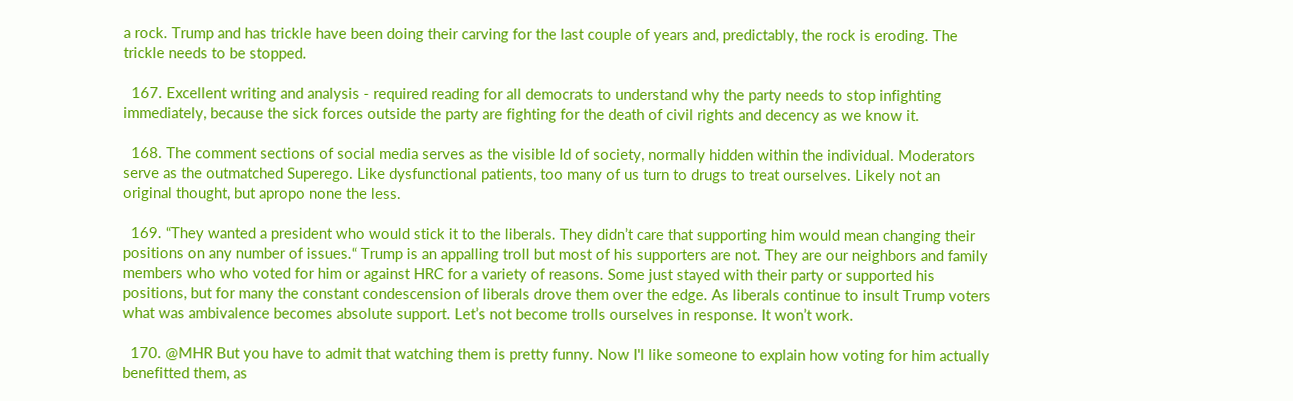a rock. Trump and has trickle have been doing their carving for the last couple of years and, predictably, the rock is eroding. The trickle needs to be stopped.

  167. Excellent writing and analysis - required reading for all democrats to understand why the party needs to stop infighting immediately, because the sick forces outside the party are fighting for the death of civil rights and decency as we know it.

  168. The comment sections of social media serves as the visible Id of society, normally hidden within the individual. Moderators serve as the outmatched Superego. Like dysfunctional patients, too many of us turn to drugs to treat ourselves. Likely not an original thought, but apropo none the less.

  169. “They wanted a president who would stick it to the liberals. They didn’t care that supporting him would mean changing their positions on any number of issues.“ Trump is an appalling troll but most of his supporters are not. They are our neighbors and family members who who voted for him or against HRC for a variety of reasons. Some just stayed with their party or supported his positions, but for many the constant condescension of liberals drove them over the edge. As liberals continue to insult Trump voters what was ambivalence becomes absolute support. Let’s not become trolls ourselves in response. It won’t work.

  170. @MHR But you have to admit that watching them is pretty funny. Now I'l like someone to explain how voting for him actually benefitted them, as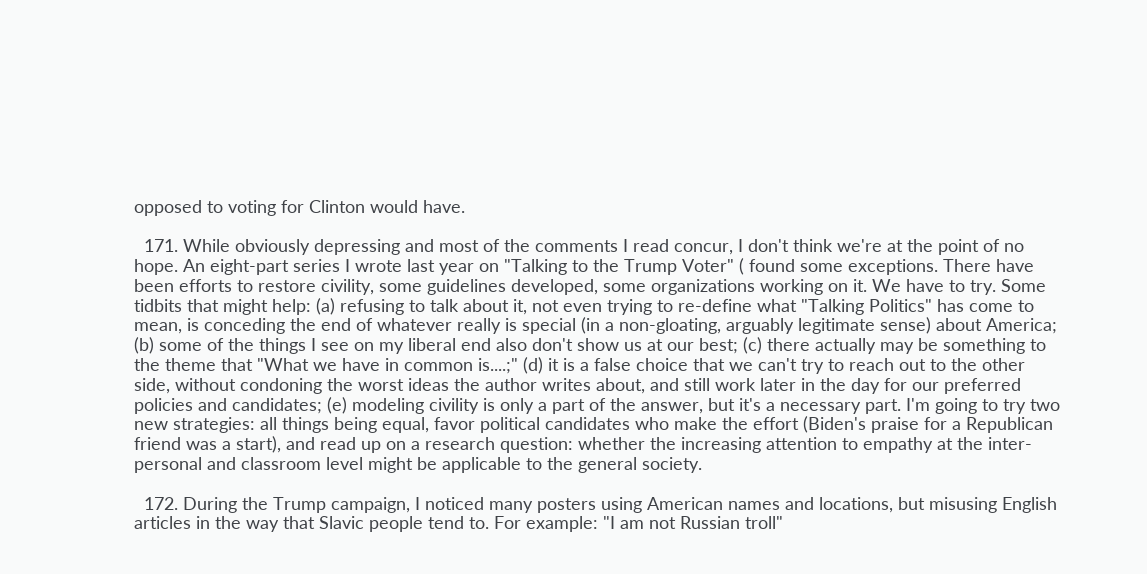opposed to voting for Clinton would have.

  171. While obviously depressing and most of the comments I read concur, I don't think we're at the point of no hope. An eight-part series I wrote last year on "Talking to the Trump Voter" ( found some exceptions. There have been efforts to restore civility, some guidelines developed, some organizations working on it. We have to try. Some tidbits that might help: (a) refusing to talk about it, not even trying to re-define what "Talking Politics" has come to mean, is conceding the end of whatever really is special (in a non-gloating, arguably legitimate sense) about America; (b) some of the things I see on my liberal end also don't show us at our best; (c) there actually may be something to the theme that "What we have in common is....;" (d) it is a false choice that we can't try to reach out to the other side, without condoning the worst ideas the author writes about, and still work later in the day for our preferred policies and candidates; (e) modeling civility is only a part of the answer, but it's a necessary part. I'm going to try two new strategies: all things being equal, favor political candidates who make the effort (Biden's praise for a Republican friend was a start), and read up on a research question: whether the increasing attention to empathy at the inter-personal and classroom level might be applicable to the general society.

  172. During the Trump campaign, I noticed many posters using American names and locations, but misusing English articles in the way that Slavic people tend to. For example: "I am not Russian troll"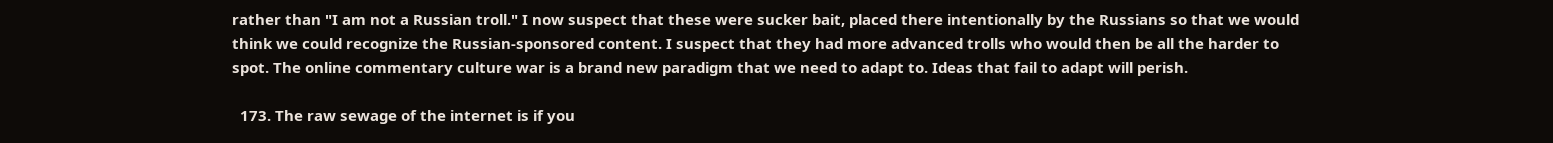rather than "I am not a Russian troll." I now suspect that these were sucker bait, placed there intentionally by the Russians so that we would think we could recognize the Russian-sponsored content. I suspect that they had more advanced trolls who would then be all the harder to spot. The online commentary culture war is a brand new paradigm that we need to adapt to. Ideas that fail to adapt will perish.

  173. The raw sewage of the internet is if you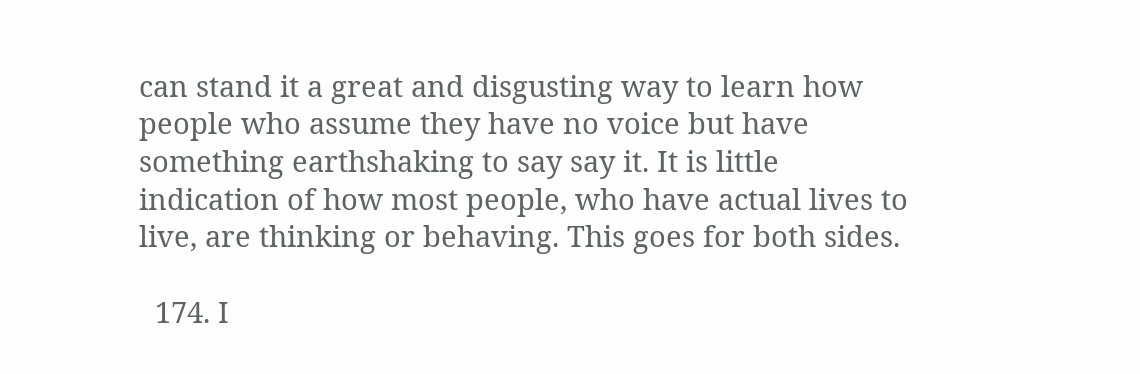can stand it a great and disgusting way to learn how people who assume they have no voice but have something earthshaking to say say it. It is little indication of how most people, who have actual lives to live, are thinking or behaving. This goes for both sides.

  174. I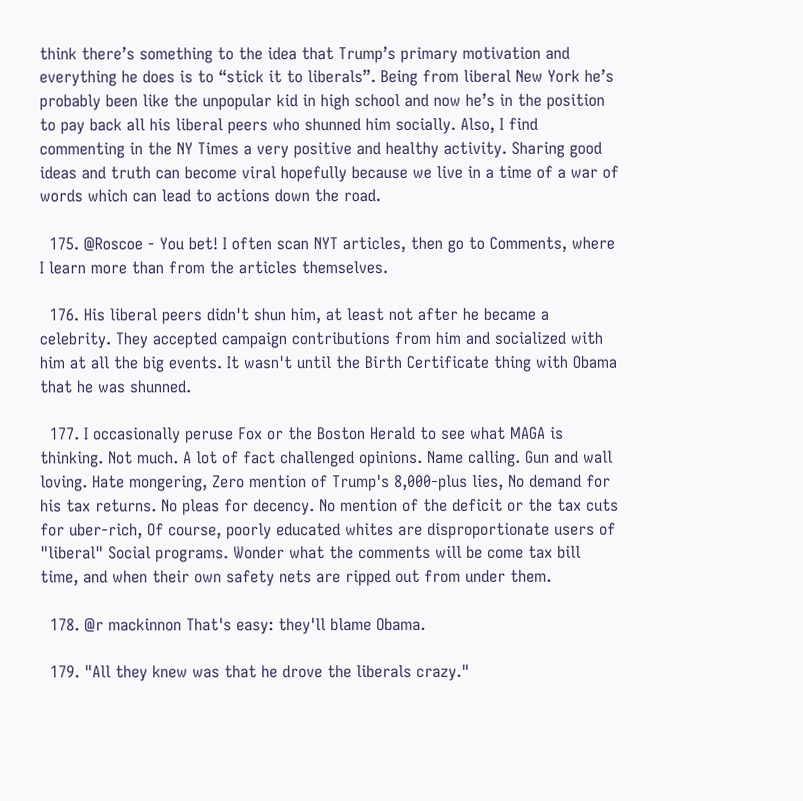think there’s something to the idea that Trump’s primary motivation and everything he does is to “stick it to liberals”. Being from liberal New York he’s probably been like the unpopular kid in high school and now he’s in the position to pay back all his liberal peers who shunned him socially. Also, I find commenting in the NY Times a very positive and healthy activity. Sharing good ideas and truth can become viral hopefully because we live in a time of a war of words which can lead to actions down the road.

  175. @Roscoe - You bet! I often scan NYT articles, then go to Comments, where I learn more than from the articles themselves.

  176. His liberal peers didn't shun him, at least not after he became a celebrity. They accepted campaign contributions from him and socialized with him at all the big events. It wasn't until the Birth Certificate thing with Obama that he was shunned.

  177. I occasionally peruse Fox or the Boston Herald to see what MAGA is thinking. Not much. A lot of fact challenged opinions. Name calling. Gun and wall loving. Hate mongering, Zero mention of Trump's 8,000-plus lies, No demand for his tax returns. No pleas for decency. No mention of the deficit or the tax cuts for uber-rich, Of course, poorly educated whites are disproportionate users of "liberal" Social programs. Wonder what the comments will be come tax bill time, and when their own safety nets are ripped out from under them.

  178. @r mackinnon That's easy: they'll blame Obama.

  179. "All they knew was that he drove the liberals crazy."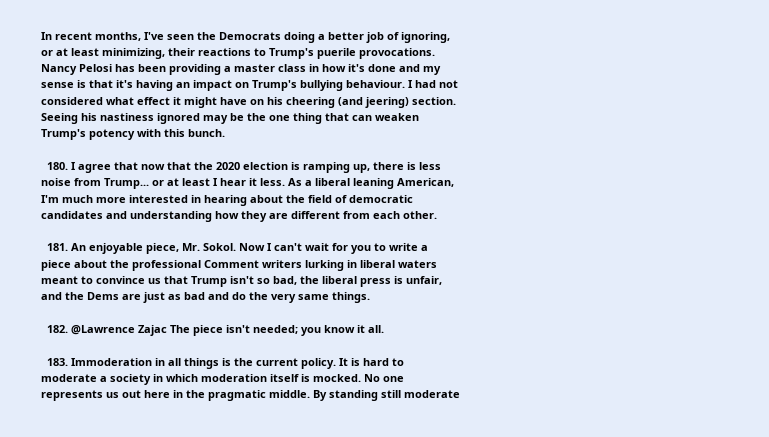In recent months, I've seen the Democrats doing a better job of ignoring, or at least minimizing, their reactions to Trump's puerile provocations. Nancy Pelosi has been providing a master class in how it's done and my sense is that it's having an impact on Trump's bullying behaviour. I had not considered what effect it might have on his cheering (and jeering) section. Seeing his nastiness ignored may be the one thing that can weaken Trump's potency with this bunch.

  180. I agree that now that the 2020 election is ramping up, there is less noise from Trump... or at least I hear it less. As a liberal leaning American, I'm much more interested in hearing about the field of democratic candidates and understanding how they are different from each other.

  181. An enjoyable piece, Mr. Sokol. Now I can't wait for you to write a piece about the professional Comment writers lurking in liberal waters meant to convince us that Trump isn't so bad, the liberal press is unfair, and the Dems are just as bad and do the very same things.

  182. @Lawrence Zajac The piece isn't needed; you know it all.

  183. Immoderation in all things is the current policy. It is hard to moderate a society in which moderation itself is mocked. No one represents us out here in the pragmatic middle. By standing still moderate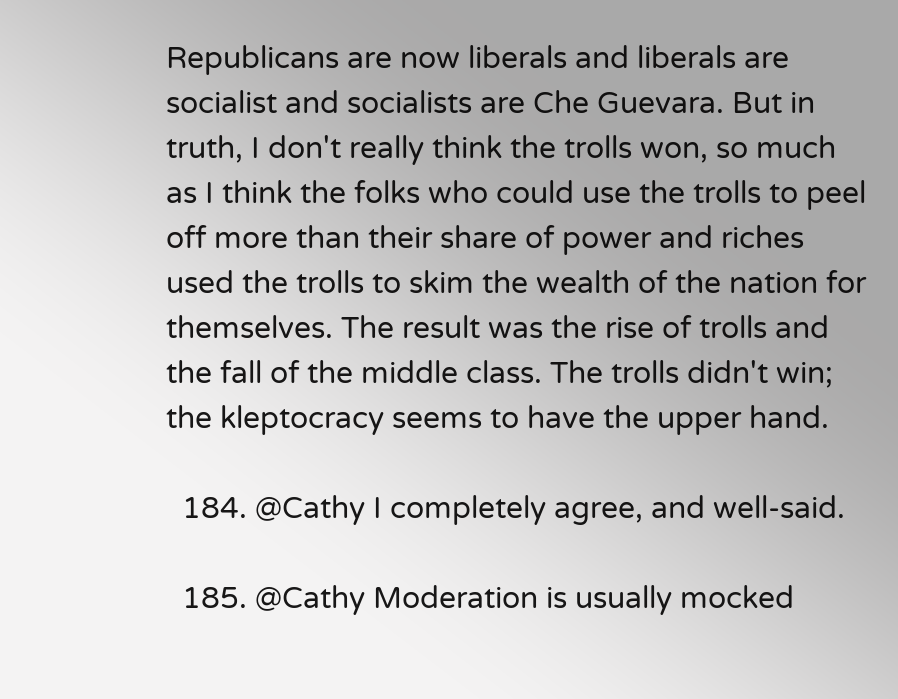Republicans are now liberals and liberals are socialist and socialists are Che Guevara. But in truth, I don't really think the trolls won, so much as I think the folks who could use the trolls to peel off more than their share of power and riches used the trolls to skim the wealth of the nation for themselves. The result was the rise of trolls and the fall of the middle class. The trolls didn't win; the kleptocracy seems to have the upper hand.

  184. @Cathy I completely agree, and well-said.

  185. @Cathy Moderation is usually mocked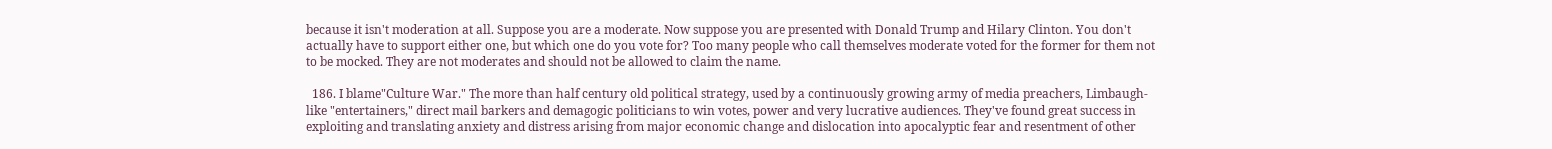because it isn't moderation at all. Suppose you are a moderate. Now suppose you are presented with Donald Trump and Hilary Clinton. You don't actually have to support either one, but which one do you vote for? Too many people who call themselves moderate voted for the former for them not to be mocked. They are not moderates and should not be allowed to claim the name.

  186. I blame"Culture War." The more than half century old political strategy, used by a continuously growing army of media preachers, Limbaugh-like "entertainers," direct mail barkers and demagogic politicians to win votes, power and very lucrative audiences. They've found great success in exploiting and translating anxiety and distress arising from major economic change and dislocation into apocalyptic fear and resentment of other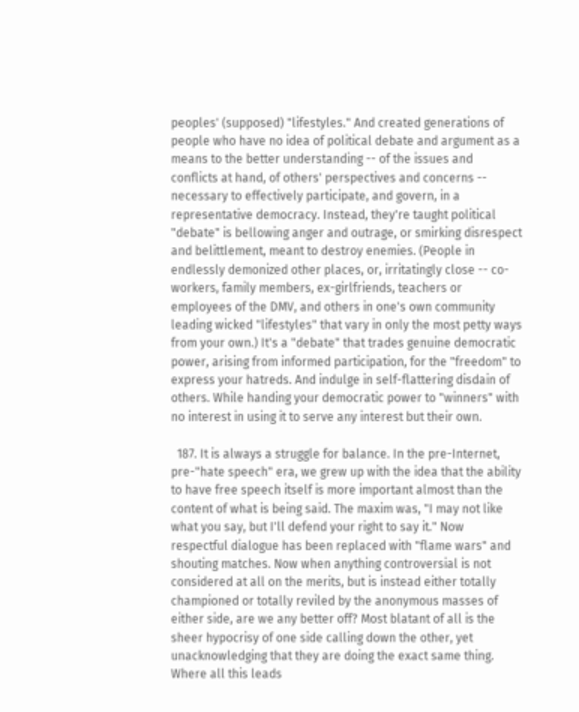peoples' (supposed) "lifestyles." And created generations of people who have no idea of political debate and argument as a means to the better understanding -- of the issues and conflicts at hand, of others' perspectives and concerns -- necessary to effectively participate, and govern, in a representative democracy. Instead, they're taught political "debate" is bellowing anger and outrage, or smirking disrespect and belittlement, meant to destroy enemies. (People in endlessly demonized other places, or, irritatingly close -- co-workers, family members, ex-girlfriends, teachers or employees of the DMV, and others in one's own community leading wicked "lifestyles" that vary in only the most petty ways from your own.) It's a "debate" that trades genuine democratic power, arising from informed participation, for the "freedom" to express your hatreds. And indulge in self-flattering disdain of others. While handing your democratic power to "winners" with no interest in using it to serve any interest but their own.

  187. It is always a struggle for balance. In the pre-Internet, pre-"hate speech" era, we grew up with the idea that the ability to have free speech itself is more important almost than the content of what is being said. The maxim was, "I may not like what you say, but I'll defend your right to say it." Now respectful dialogue has been replaced with "flame wars" and shouting matches. Now when anything controversial is not considered at all on the merits, but is instead either totally championed or totally reviled by the anonymous masses of either side, are we any better off? Most blatant of all is the sheer hypocrisy of one side calling down the other, yet unacknowledging that they are doing the exact same thing. Where all this leads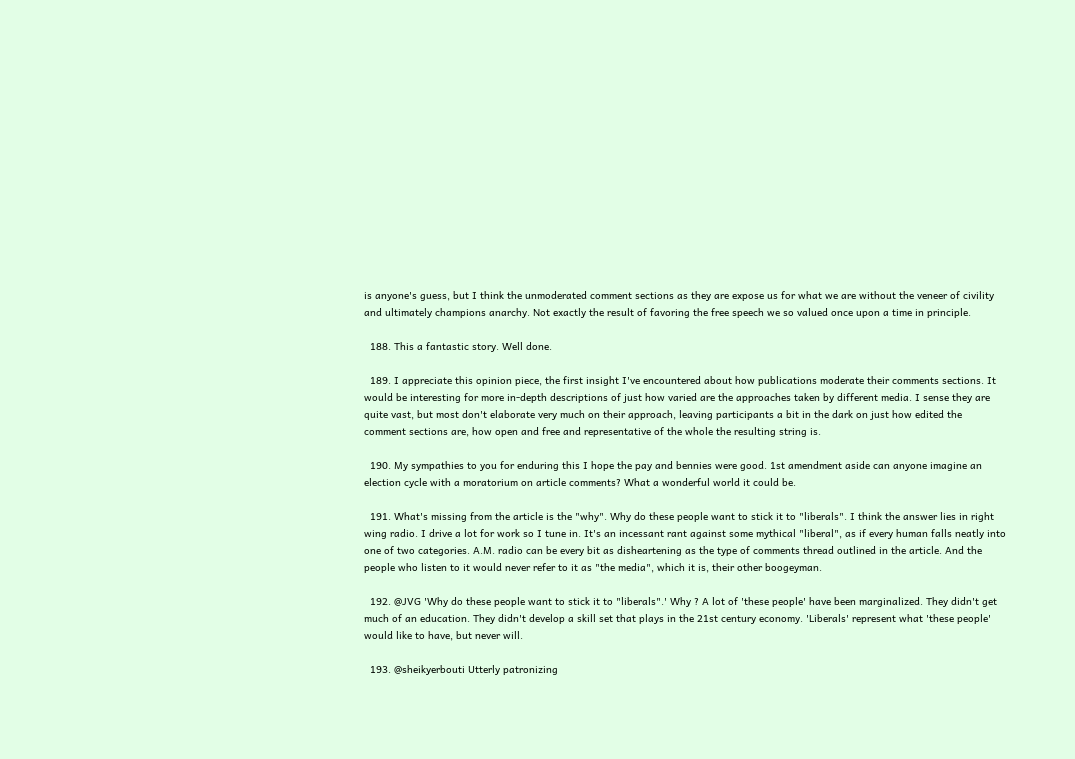is anyone's guess, but I think the unmoderated comment sections as they are expose us for what we are without the veneer of civility and ultimately champions anarchy. Not exactly the result of favoring the free speech we so valued once upon a time in principle.

  188. This a fantastic story. Well done.

  189. I appreciate this opinion piece, the first insight I've encountered about how publications moderate their comments sections. It would be interesting for more in-depth descriptions of just how varied are the approaches taken by different media. I sense they are quite vast, but most don't elaborate very much on their approach, leaving participants a bit in the dark on just how edited the comment sections are, how open and free and representative of the whole the resulting string is.

  190. My sympathies to you for enduring this I hope the pay and bennies were good. 1st amendment aside can anyone imagine an election cycle with a moratorium on article comments? What a wonderful world it could be.

  191. What's missing from the article is the "why". Why do these people want to stick it to "liberals". I think the answer lies in right wing radio. I drive a lot for work so I tune in. It's an incessant rant against some mythical "liberal", as if every human falls neatly into one of two categories. A.M. radio can be every bit as disheartening as the type of comments thread outlined in the article. And the people who listen to it would never refer to it as "the media", which it is, their other boogeyman.

  192. @JVG 'Why do these people want to stick it to "liberals".' Why ? A lot of 'these people' have been marginalized. They didn't get much of an education. They didn't develop a skill set that plays in the 21st century economy. 'Liberals' represent what 'these people' would like to have, but never will.

  193. @sheikyerbouti Utterly patronizing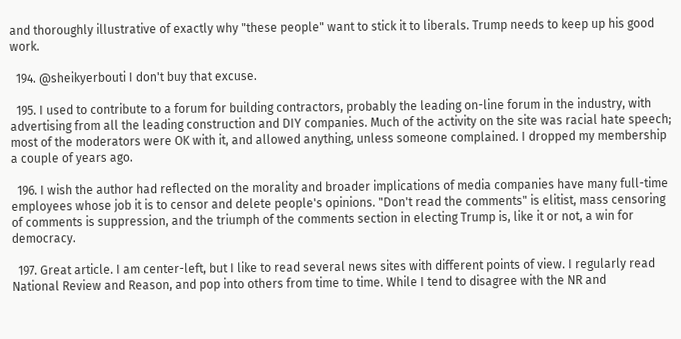and thoroughly illustrative of exactly why "these people" want to stick it to liberals. Trump needs to keep up his good work.

  194. @sheikyerbouti I don't buy that excuse.

  195. I used to contribute to a forum for building contractors, probably the leading on-line forum in the industry, with advertising from all the leading construction and DIY companies. Much of the activity on the site was racial hate speech; most of the moderators were OK with it, and allowed anything, unless someone complained. I dropped my membership a couple of years ago.

  196. I wish the author had reflected on the morality and broader implications of media companies have many full-time employees whose job it is to censor and delete people's opinions. "Don't read the comments" is elitist, mass censoring of comments is suppression, and the triumph of the comments section in electing Trump is, like it or not, a win for democracy.

  197. Great article. I am center-left, but I like to read several news sites with different points of view. I regularly read National Review and Reason, and pop into others from time to time. While I tend to disagree with the NR and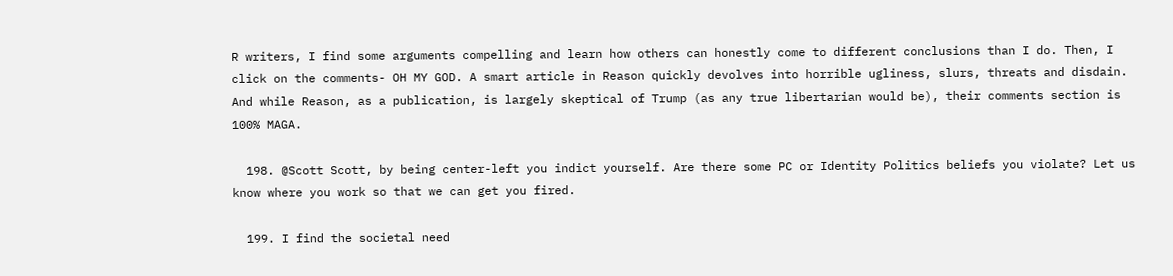R writers, I find some arguments compelling and learn how others can honestly come to different conclusions than I do. Then, I click on the comments- OH MY GOD. A smart article in Reason quickly devolves into horrible ugliness, slurs, threats and disdain. And while Reason, as a publication, is largely skeptical of Trump (as any true libertarian would be), their comments section is 100% MAGA.

  198. @Scott Scott, by being center-left you indict yourself. Are there some PC or Identity Politics beliefs you violate? Let us know where you work so that we can get you fired.

  199. I find the societal need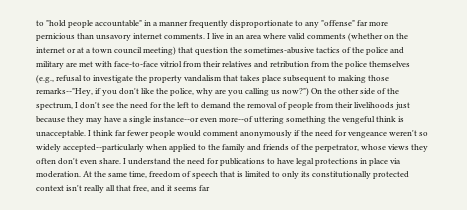to "hold people accountable" in a manner frequently disproportionate to any "offense" far more pernicious than unsavory internet comments. I live in an area where valid comments (whether on the internet or at a town council meeting) that question the sometimes-abusive tactics of the police and military are met with face-to-face vitriol from their relatives and retribution from the police themselves (e.g., refusal to investigate the property vandalism that takes place subsequent to making those remarks--"Hey, if you don't like the police, why are you calling us now?") On the other side of the spectrum, I don't see the need for the left to demand the removal of people from their livelihoods just because they may have a single instance--or even more--of uttering something the vengeful think is unacceptable. I think far fewer people would comment anonymously if the need for vengeance weren't so widely accepted--particularly when applied to the family and friends of the perpetrator, whose views they often don't even share. I understand the need for publications to have legal protections in place via moderation. At the same time, freedom of speech that is limited to only its constitutionally protected context isn't really all that free, and it seems far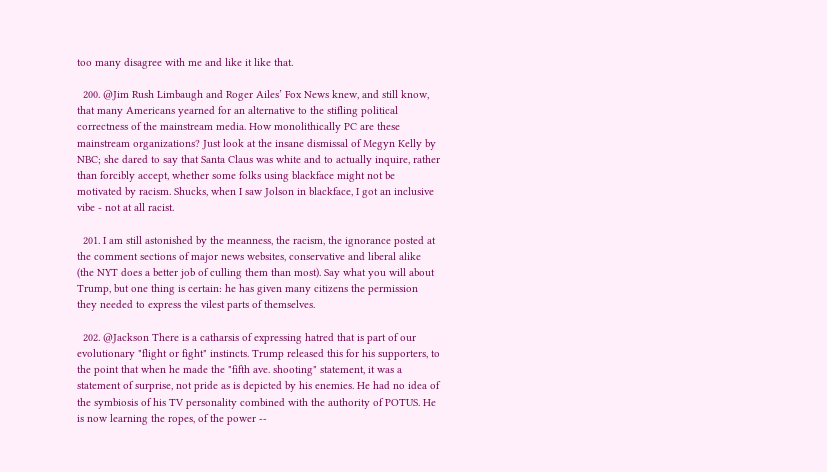too many disagree with me and like it like that.

  200. @Jim Rush Limbaugh and Roger Ailes’ Fox News knew, and still know, that many Americans yearned for an alternative to the stifling political correctness of the mainstream media. How monolithically PC are these mainstream organizations? Just look at the insane dismissal of Megyn Kelly by NBC; she dared to say that Santa Claus was white and to actually inquire, rather than forcibly accept, whether some folks using blackface might not be motivated by racism. Shucks, when I saw Jolson in blackface, I got an inclusive vibe - not at all racist.

  201. I am still astonished by the meanness, the racism, the ignorance posted at the comment sections of major news websites, conservative and liberal alike (the NYT does a better job of culling them than most). Say what you will about Trump, but one thing is certain: he has given many citizens the permission they needed to express the vilest parts of themselves.

  202. @Jackson There is a catharsis of expressing hatred that is part of our evolutionary "flight or fight" instincts. Trump released this for his supporters, to the point that when he made the "fifth ave. shooting" statement, it was a statement of surprise, not pride as is depicted by his enemies. He had no idea of the symbiosis of his TV personality combined with the authority of POTUS. He is now learning the ropes, of the power --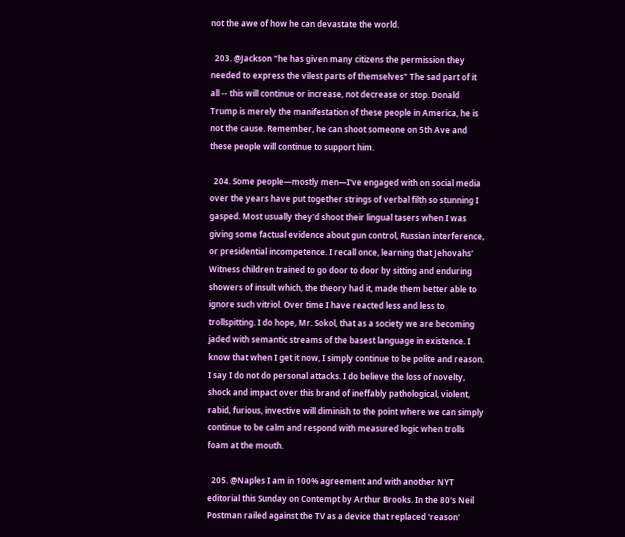not the awe of how he can devastate the world.

  203. @Jackson "he has given many citizens the permission they needed to express the vilest parts of themselves" The sad part of it all -- this will continue or increase, not decrease or stop. Donald Trump is merely the manifestation of these people in America, he is not the cause. Remember, he can shoot someone on 5th Ave and these people will continue to support him.

  204. Some people—mostly men—I've engaged with on social media over the years have put together strings of verbal filth so stunning I gasped. Most usually they'd shoot their lingual tasers when I was giving some factual evidence about gun control, Russian interference, or presidential incompetence. I recall once, learning that Jehovahs' Witness children trained to go door to door by sitting and enduring showers of insult which, the theory had it, made them better able to ignore such vitriol. Over time I have reacted less and less to trollspitting. I do hope, Mr. Sokol, that as a society we are becoming jaded with semantic streams of the basest language in existence. I know that when I get it now, I simply continue to be polite and reason. I say I do not do personal attacks. I do believe the loss of novelty, shock and impact over this brand of ineffably pathological, violent, rabid, furious, invective will diminish to the point where we can simply continue to be calm and respond with measured logic when trolls foam at the mouth.

  205. @Naples I am in 100% agreement and with another NYT editorial this Sunday on Contempt by Arthur Brooks. In the 80's Neil Postman railed against the TV as a device that replaced 'reason'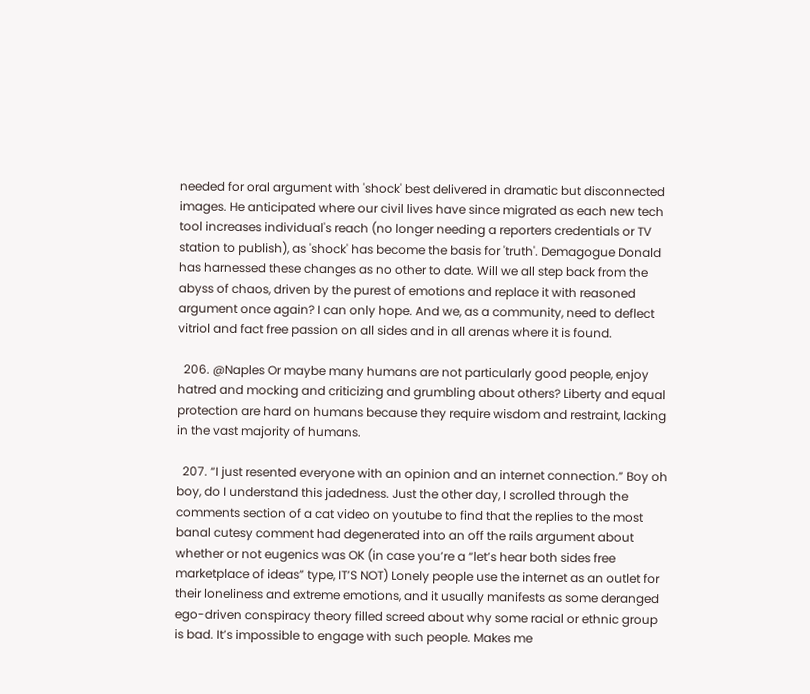needed for oral argument with 'shock' best delivered in dramatic but disconnected images. He anticipated where our civil lives have since migrated as each new tech tool increases individual's reach (no longer needing a reporters credentials or TV station to publish), as 'shock' has become the basis for 'truth'. Demagogue Donald has harnessed these changes as no other to date. Will we all step back from the abyss of chaos, driven by the purest of emotions and replace it with reasoned argument once again? I can only hope. And we, as a community, need to deflect vitriol and fact free passion on all sides and in all arenas where it is found.

  206. @Naples Or maybe many humans are not particularly good people, enjoy hatred and mocking and criticizing and grumbling about others? Liberty and equal protection are hard on humans because they require wisdom and restraint, lacking in the vast majority of humans.

  207. “I just resented everyone with an opinion and an internet connection.” Boy oh boy, do I understand this jadedness. Just the other day, I scrolled through the comments section of a cat video on youtube to find that the replies to the most banal cutesy comment had degenerated into an off the rails argument about whether or not eugenics was OK (in case you’re a “let’s hear both sides free marketplace of ideas” type, IT’S NOT) Lonely people use the internet as an outlet for their loneliness and extreme emotions, and it usually manifests as some deranged ego-driven conspiracy theory filled screed about why some racial or ethnic group is bad. It’s impossible to engage with such people. Makes me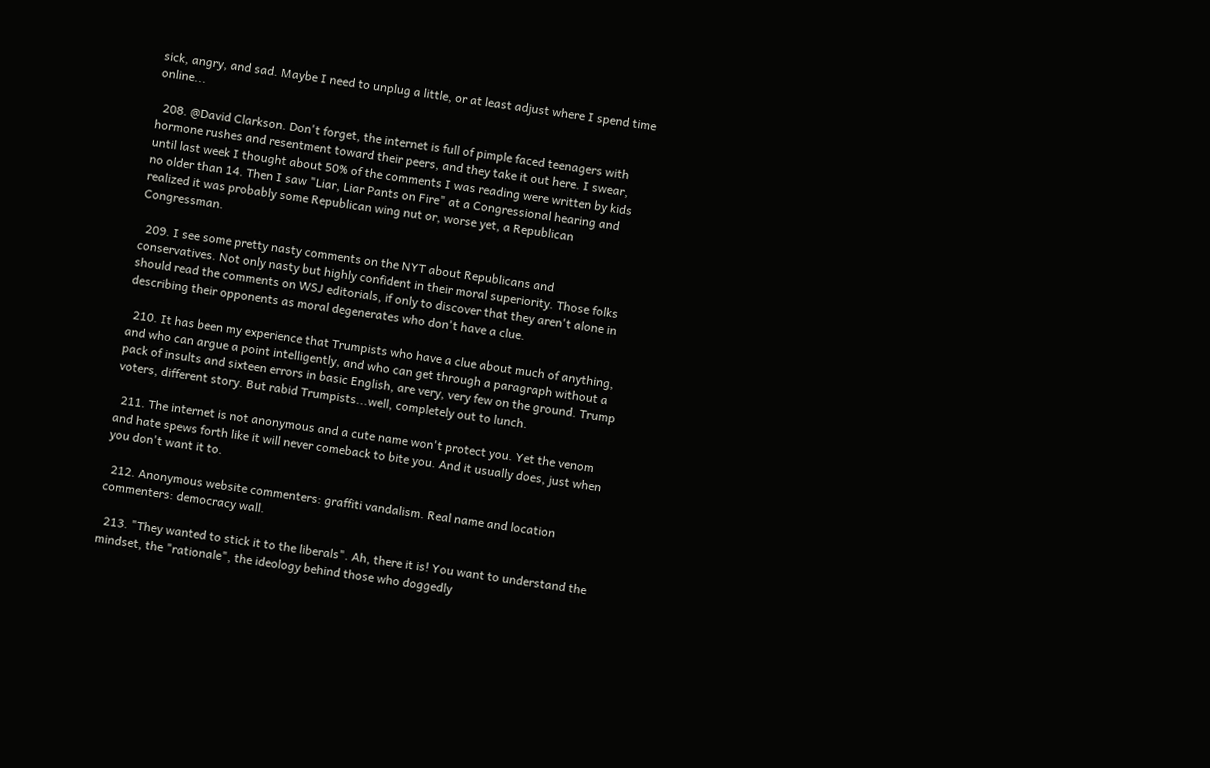sick, angry, and sad. Maybe I need to unplug a little, or at least adjust where I spend time online...

  208. @David Clarkson. Don't forget, the internet is full of pimple faced teenagers with hormone rushes and resentment toward their peers, and they take it out here. I swear, until last week I thought about 50% of the comments I was reading were written by kids no older than 14. Then I saw "Liar, Liar Pants on Fire" at a Congressional hearing and realized it was probably some Republican wing nut or, worse yet, a Republican Congressman.

  209. I see some pretty nasty comments on the NYT about Republicans and conservatives. Not only nasty but highly confident in their moral superiority. Those folks should read the comments on WSJ editorials, if only to discover that they aren't alone in describing their opponents as moral degenerates who don't have a clue.

  210. It has been my experience that Trumpists who have a clue about much of anything, and who can argue a point intelligently, and who can get through a paragraph without a pack of insults and sixteen errors in basic English, are very, very few on the ground. Trump voters, different story. But rabid Trumpists...well, completely out to lunch.

  211. The internet is not anonymous and a cute name won't protect you. Yet the venom and hate spews forth like it will never comeback to bite you. And it usually does, just when you don't want it to.

  212. Anonymous website commenters: graffiti vandalism. Real name and location commenters: democracy wall.

  213. "They wanted to stick it to the liberals". Ah, there it is! You want to understand the mindset, the "rationale", the ideology behind those who doggedly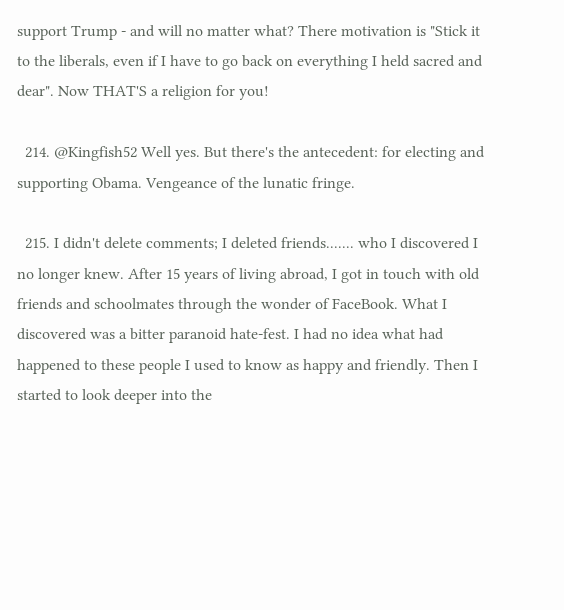support Trump - and will no matter what? There motivation is "Stick it to the liberals, even if I have to go back on everything I held sacred and dear". Now THAT'S a religion for you!

  214. @Kingfish52 Well yes. But there's the antecedent: for electing and supporting Obama. Vengeance of the lunatic fringe.

  215. I didn't delete comments; I deleted friends....... who I discovered I no longer knew. After 15 years of living abroad, I got in touch with old friends and schoolmates through the wonder of FaceBook. What I discovered was a bitter paranoid hate-fest. I had no idea what had happened to these people I used to know as happy and friendly. Then I started to look deeper into the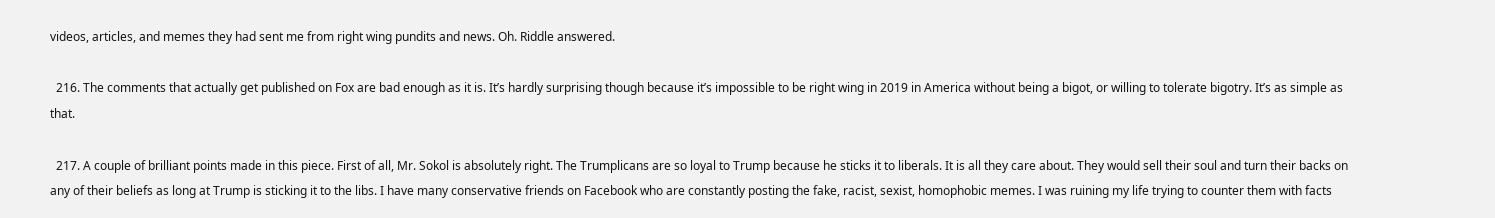videos, articles, and memes they had sent me from right wing pundits and news. Oh. Riddle answered.

  216. The comments that actually get published on Fox are bad enough as it is. It’s hardly surprising though because it’s impossible to be right wing in 2019 in America without being a bigot, or willing to tolerate bigotry. It’s as simple as that.

  217. A couple of brilliant points made in this piece. First of all, Mr. Sokol is absolutely right. The Trumplicans are so loyal to Trump because he sticks it to liberals. It is all they care about. They would sell their soul and turn their backs on any of their beliefs as long at Trump is sticking it to the libs. I have many conservative friends on Facebook who are constantly posting the fake, racist, sexist, homophobic memes. I was ruining my life trying to counter them with facts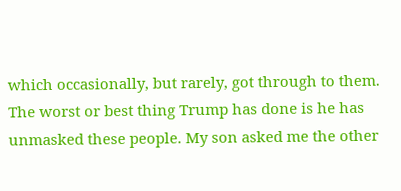which occasionally, but rarely, got through to them. The worst or best thing Trump has done is he has unmasked these people. My son asked me the other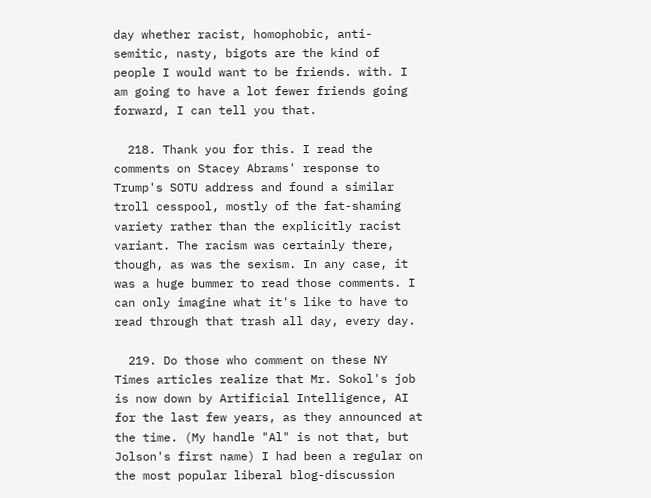day whether racist, homophobic, anti-semitic, nasty, bigots are the kind of people I would want to be friends. with. I am going to have a lot fewer friends going forward, I can tell you that.

  218. Thank you for this. I read the comments on Stacey Abrams' response to Trump's SOTU address and found a similar troll cesspool, mostly of the fat-shaming variety rather than the explicitly racist variant. The racism was certainly there, though, as was the sexism. In any case, it was a huge bummer to read those comments. I can only imagine what it's like to have to read through that trash all day, every day.

  219. Do those who comment on these NY Times articles realize that Mr. Sokol's job is now down by Artificial Intelligence, AI for the last few years, as they announced at the time. (My handle "Al" is not that, but Jolson's first name) I had been a regular on the most popular liberal blog-discussion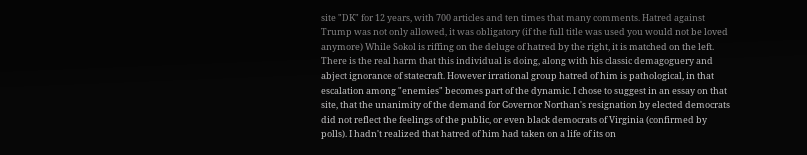site "DK" for 12 years, with 700 articles and ten times that many comments. Hatred against Trump was not only allowed, it was obligatory (if the full title was used you would not be loved anymore) While Sokol is riffing on the deluge of hatred by the right, it is matched on the left. There is the real harm that this individual is doing, along with his classic demagoguery and abject ignorance of statecraft. However irrational group hatred of him is pathological, in that escalation among "enemies" becomes part of the dynamic. I chose to suggest in an essay on that site, that the unanimity of the demand for Governor Northan's resignation by elected democrats did not reflect the feelings of the public, or even black democrats of Virginia (confirmed by polls). I hadn't realized that hatred of him had taken on a life of its on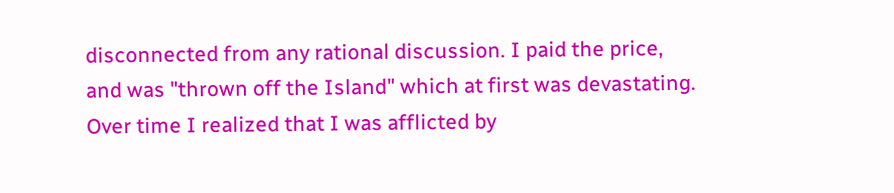disconnected from any rational discussion. I paid the price, and was "thrown off the Island" which at first was devastating. Over time I realized that I was afflicted by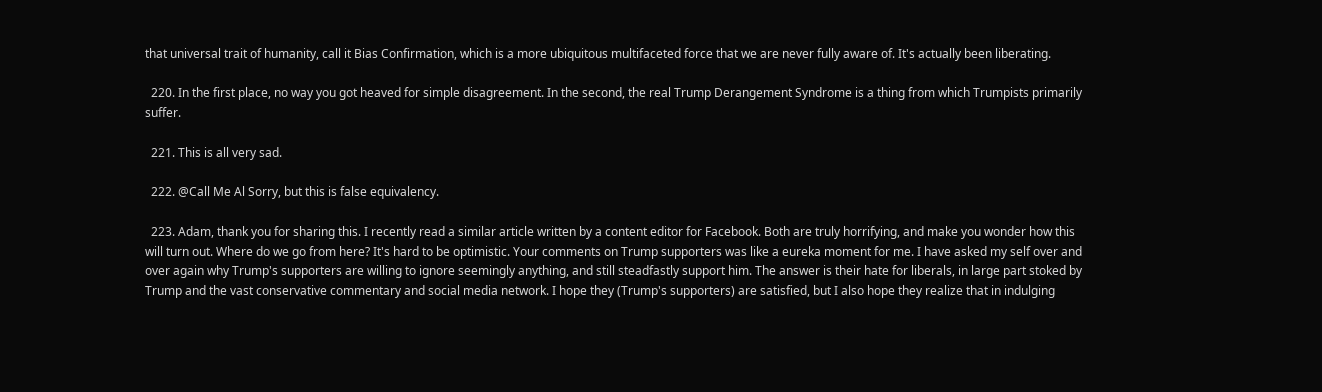that universal trait of humanity, call it Bias Confirmation, which is a more ubiquitous multifaceted force that we are never fully aware of. It's actually been liberating.

  220. In the first place, no way you got heaved for simple disagreement. In the second, the real Trump Derangement Syndrome is a thing from which Trumpists primarily suffer.

  221. This is all very sad.

  222. @Call Me Al Sorry, but this is false equivalency.

  223. Adam, thank you for sharing this. I recently read a similar article written by a content editor for Facebook. Both are truly horrifying, and make you wonder how this will turn out. Where do we go from here? It's hard to be optimistic. Your comments on Trump supporters was like a eureka moment for me. I have asked my self over and over again why Trump's supporters are willing to ignore seemingly anything, and still steadfastly support him. The answer is their hate for liberals, in large part stoked by Trump and the vast conservative commentary and social media network. I hope they (Trump's supporters) are satisfied, but I also hope they realize that in indulging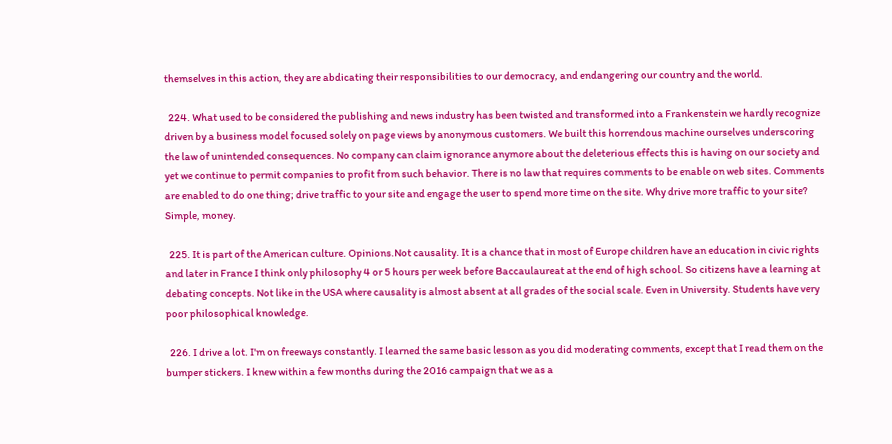themselves in this action, they are abdicating their responsibilities to our democracy, and endangering our country and the world.

  224. What used to be considered the publishing and news industry has been twisted and transformed into a Frankenstein we hardly recognize driven by a business model focused solely on page views by anonymous customers. We built this horrendous machine ourselves underscoring the law of unintended consequences. No company can claim ignorance anymore about the deleterious effects this is having on our society and yet we continue to permit companies to profit from such behavior. There is no law that requires comments to be enable on web sites. Comments are enabled to do one thing; drive traffic to your site and engage the user to spend more time on the site. Why drive more traffic to your site? Simple, money.

  225. It is part of the American culture. Opinions.Not causality. It is a chance that in most of Europe children have an education in civic rights and later in France I think only philosophy 4 or 5 hours per week before Baccaulaureat at the end of high school. So citizens have a learning at debating concepts. Not like in the USA where causality is almost absent at all grades of the social scale. Even in University. Students have very poor philosophical knowledge.

  226. I drive a lot. I'm on freeways constantly. I learned the same basic lesson as you did moderating comments, except that I read them on the bumper stickers. I knew within a few months during the 2016 campaign that we as a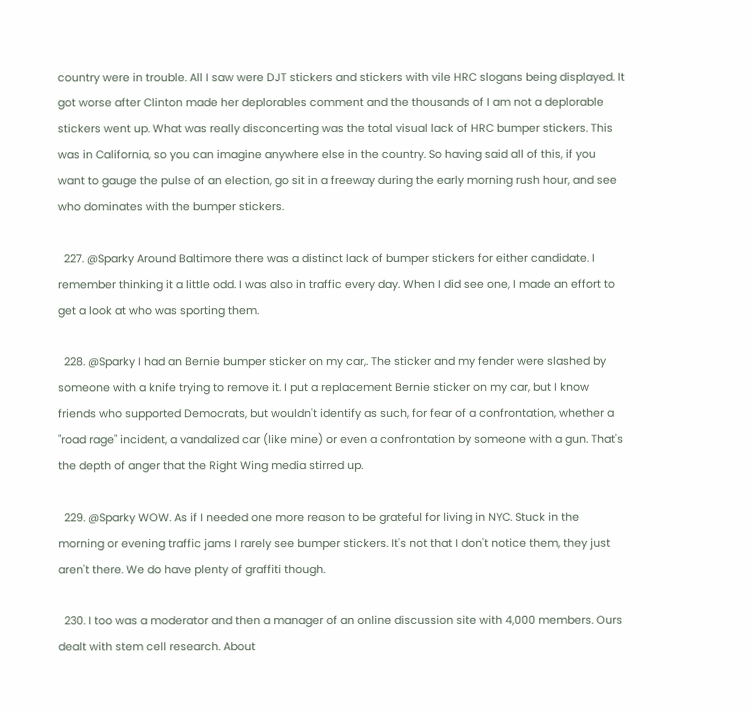country were in trouble. All I saw were DJT stickers and stickers with vile HRC slogans being displayed. It got worse after Clinton made her deplorables comment and the thousands of I am not a deplorable stickers went up. What was really disconcerting was the total visual lack of HRC bumper stickers. This was in California, so you can imagine anywhere else in the country. So having said all of this, if you want to gauge the pulse of an election, go sit in a freeway during the early morning rush hour, and see who dominates with the bumper stickers.

  227. @Sparky Around Baltimore there was a distinct lack of bumper stickers for either candidate. I remember thinking it a little odd. I was also in traffic every day. When I did see one, I made an effort to get a look at who was sporting them.

  228. @Sparky I had an Bernie bumper sticker on my car,. The sticker and my fender were slashed by someone with a knife trying to remove it. I put a replacement Bernie sticker on my car, but I know friends who supported Democrats, but wouldn't identify as such, for fear of a confrontation, whether a "road rage" incident, a vandalized car (like mine) or even a confrontation by someone with a gun. That's the depth of anger that the Right Wing media stirred up.

  229. @Sparky WOW. As if I needed one more reason to be grateful for living in NYC. Stuck in the morning or evening traffic jams I rarely see bumper stickers. It's not that I don't notice them, they just aren't there. We do have plenty of graffiti though.

  230. I too was a moderator and then a manager of an online discussion site with 4,000 members. Ours dealt with stem cell research. About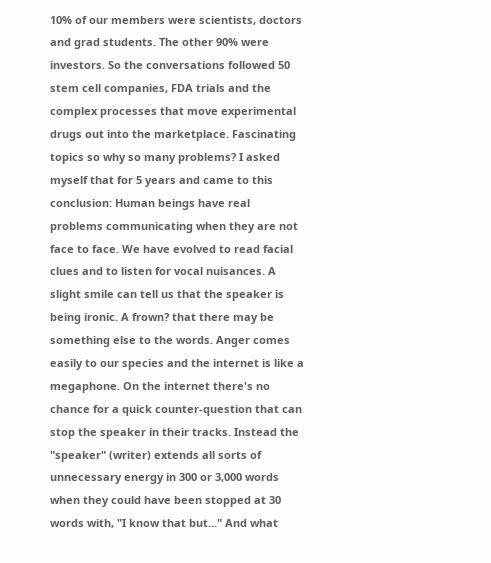10% of our members were scientists, doctors and grad students. The other 90% were investors. So the conversations followed 50 stem cell companies, FDA trials and the complex processes that move experimental drugs out into the marketplace. Fascinating topics so why so many problems? I asked myself that for 5 years and came to this conclusion: Human beings have real problems communicating when they are not face to face. We have evolved to read facial clues and to listen for vocal nuisances. A slight smile can tell us that the speaker is being ironic. A frown? that there may be something else to the words. Anger comes easily to our species and the internet is like a megaphone. On the internet there's no chance for a quick counter-question that can stop the speaker in their tracks. Instead the "speaker" (writer) extends all sorts of unnecessary energy in 300 or 3,000 words when they could have been stopped at 30 words with, "I know that but..." And what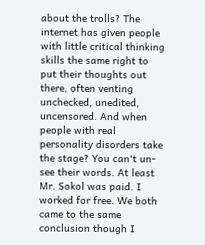about the trolls? The internet has given people with little critical thinking skills the same right to put their thoughts out there, often venting unchecked, unedited, uncensored. And when people with real personality disorders take the stage? You can't un-see their words. At least Mr. Sokol was paid. I worked for free. We both came to the same conclusion though I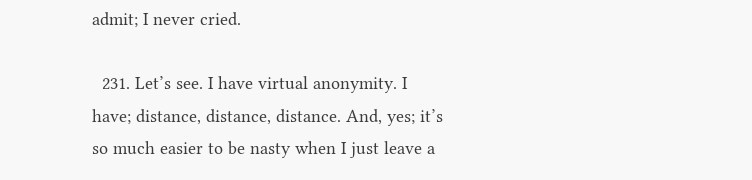admit; I never cried.

  231. Let’s see. I have virtual anonymity. I have; distance, distance, distance. And, yes; it’s so much easier to be nasty when I just leave a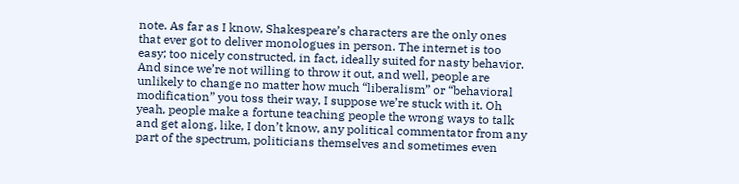note. As far as I know, Shakespeare’s characters are the only ones that ever got to deliver monologues in person. The internet is too easy; too nicely constructed, in fact, ideally suited for nasty behavior. And since we’re not willing to throw it out, and well, people are unlikely to change no matter how much “liberalism” or “behavioral modification” you toss their way, I suppose we’re stuck with it. Oh yeah, people make a fortune teaching people the wrong ways to talk and get along, like, I don’t know, any political commentator from any part of the spectrum, politicians themselves and sometimes even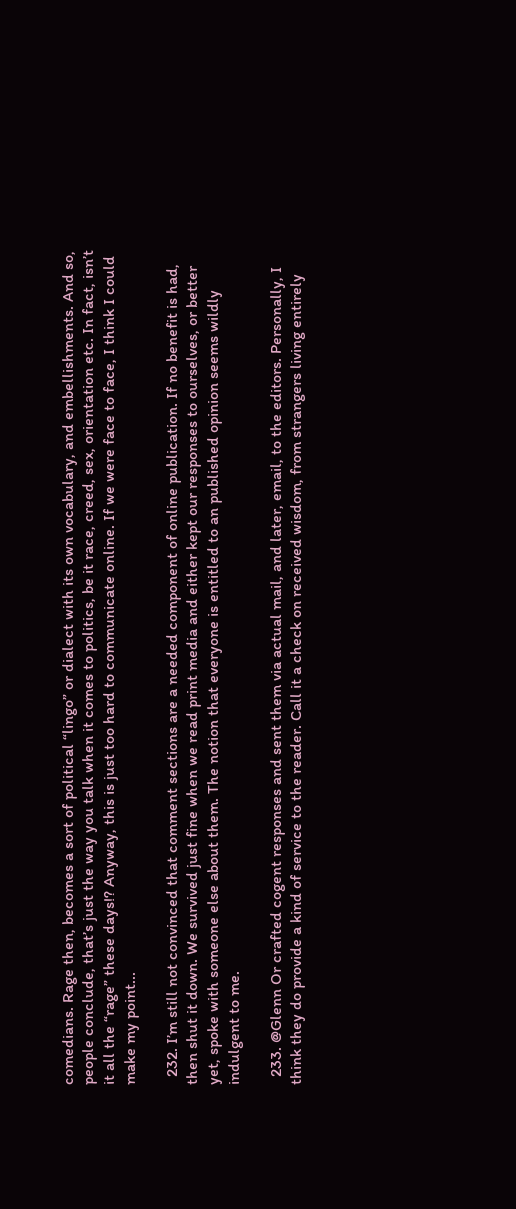comedians. Rage then, becomes a sort of political “lingo” or dialect with its own vocabulary, and embellishments. And so, people conclude, that’s just the way you talk when it comes to politics, be it race, creed, sex, orientation etc. In fact, isn’t it all the “rage” these days!? Anyway, this is just too hard to communicate online. If we were face to face, I think I could make my point...

  232. I’m still not convinced that comment sections are a needed component of online publication. If no benefit is had, then shut it down. We survived just fine when we read print media and either kept our responses to ourselves, or better yet, spoke with someone else about them. The notion that everyone is entitled to an published opinion seems wildly indulgent to me.

  233. @Glenn Or crafted cogent responses and sent them via actual mail, and later, email, to the editors. Personally, I think they do provide a kind of service to the reader. Call it a check on received wisdom, from strangers living entirely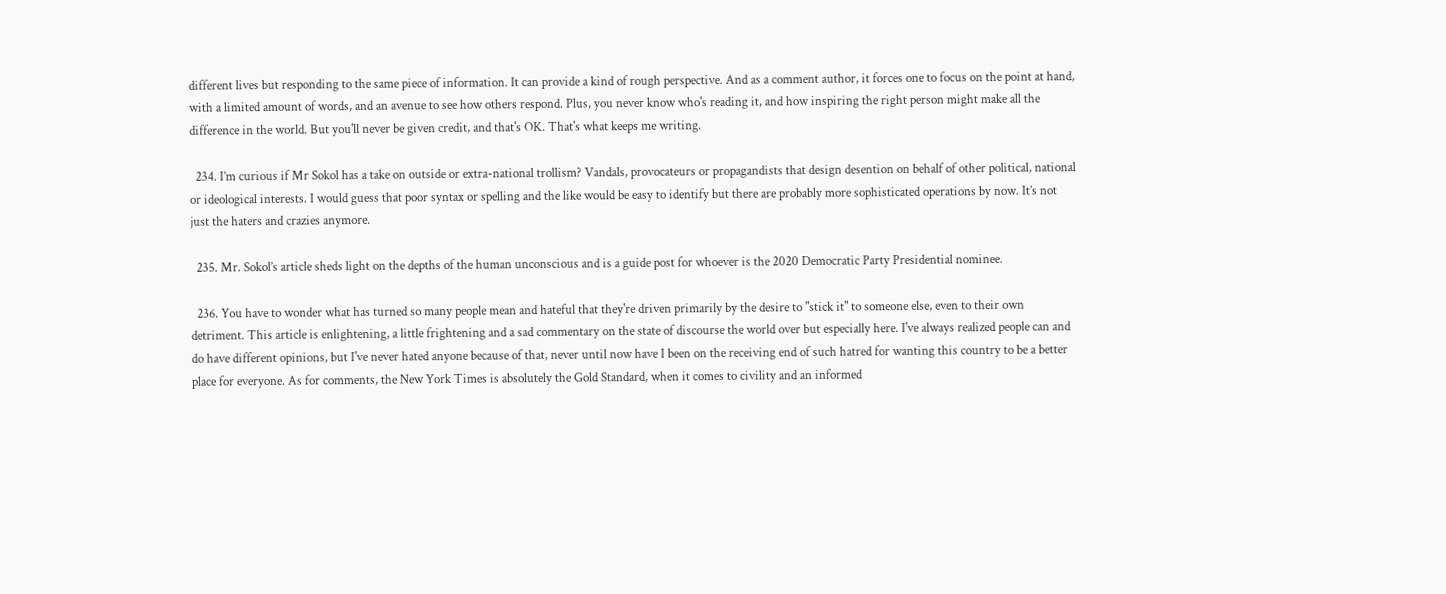different lives but responding to the same piece of information. It can provide a kind of rough perspective. And as a comment author, it forces one to focus on the point at hand, with a limited amount of words, and an avenue to see how others respond. Plus, you never know who's reading it, and how inspiring the right person might make all the difference in the world. But you'll never be given credit, and that's OK. That's what keeps me writing.

  234. I’m curious if Mr Sokol has a take on outside or extra-national trollism? Vandals, provocateurs or propagandists that design desention on behalf of other political, national or ideological interests. I would guess that poor syntax or spelling and the like would be easy to identify but there are probably more sophisticated operations by now. It’s not just the haters and crazies anymore.

  235. Mr. Sokol’s article sheds light on the depths of the human unconscious and is a guide post for whoever is the 2020 Democratic Party Presidential nominee.

  236. You have to wonder what has turned so many people mean and hateful that they're driven primarily by the desire to "stick it" to someone else, even to their own detriment. This article is enlightening, a little frightening and a sad commentary on the state of discourse the world over but especially here. I've always realized people can and do have different opinions, but I've never hated anyone because of that, never until now have I been on the receiving end of such hatred for wanting this country to be a better place for everyone. As for comments, the New York Times is absolutely the Gold Standard, when it comes to civility and an informed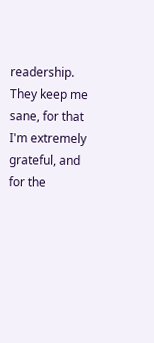readership. They keep me sane, for that I'm extremely grateful, and for the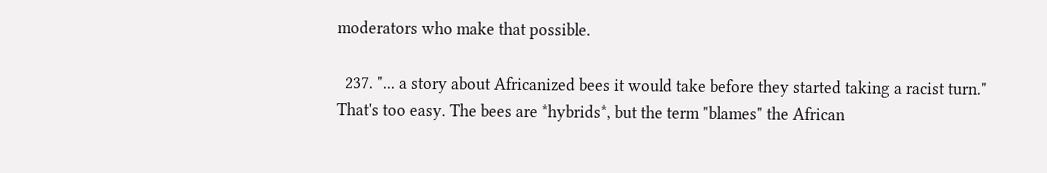moderators who make that possible.

  237. "... a story about Africanized bees it would take before they started taking a racist turn." That's too easy. The bees are *hybrids*, but the term "blames" the African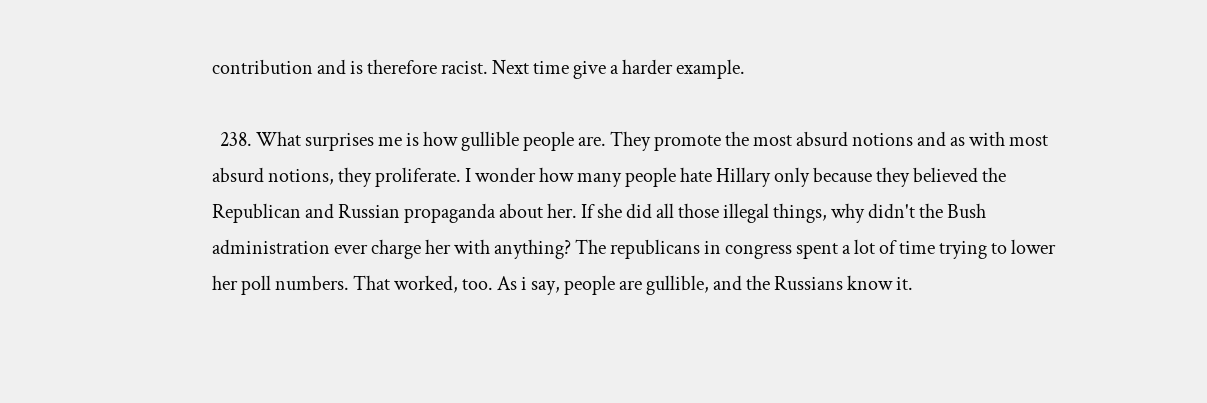contribution and is therefore racist. Next time give a harder example.

  238. What surprises me is how gullible people are. They promote the most absurd notions and as with most absurd notions, they proliferate. I wonder how many people hate Hillary only because they believed the Republican and Russian propaganda about her. If she did all those illegal things, why didn't the Bush administration ever charge her with anything? The republicans in congress spent a lot of time trying to lower her poll numbers. That worked, too. As i say, people are gullible, and the Russians know it.